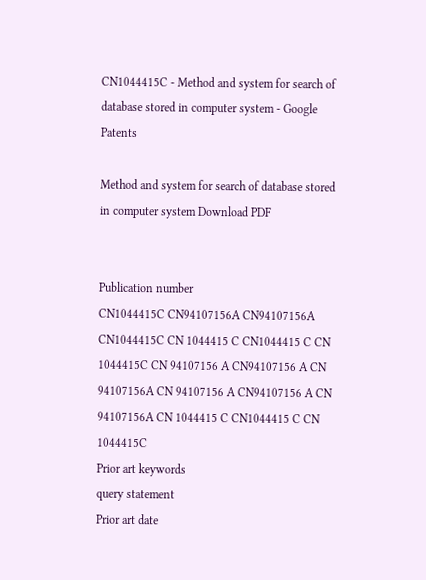CN1044415C - Method and system for search of database stored in computer system - Google Patents

Method and system for search of database stored in computer system Download PDF


Publication number
CN1044415C CN94107156A CN94107156A CN1044415C CN 1044415 C CN1044415 C CN 1044415C CN 94107156 A CN94107156 A CN 94107156A CN 94107156 A CN94107156 A CN 94107156A CN 1044415 C CN1044415 C CN 1044415C
Prior art keywords
query statement
Prior art date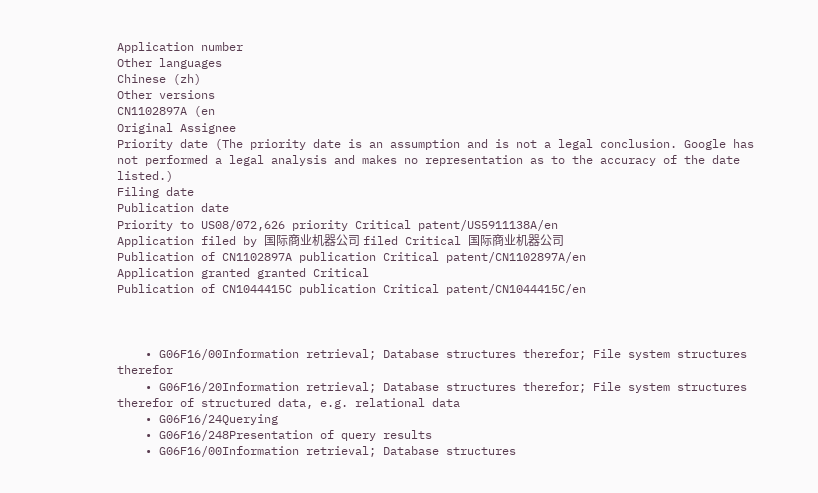Application number
Other languages
Chinese (zh)
Other versions
CN1102897A (en
Original Assignee
Priority date (The priority date is an assumption and is not a legal conclusion. Google has not performed a legal analysis and makes no representation as to the accuracy of the date listed.)
Filing date
Publication date
Priority to US08/072,626 priority Critical patent/US5911138A/en
Application filed by 国际商业机器公司 filed Critical 国际商业机器公司
Publication of CN1102897A publication Critical patent/CN1102897A/en
Application granted granted Critical
Publication of CN1044415C publication Critical patent/CN1044415C/en



    • G06F16/00Information retrieval; Database structures therefor; File system structures therefor
    • G06F16/20Information retrieval; Database structures therefor; File system structures therefor of structured data, e.g. relational data
    • G06F16/24Querying
    • G06F16/248Presentation of query results
    • G06F16/00Information retrieval; Database structures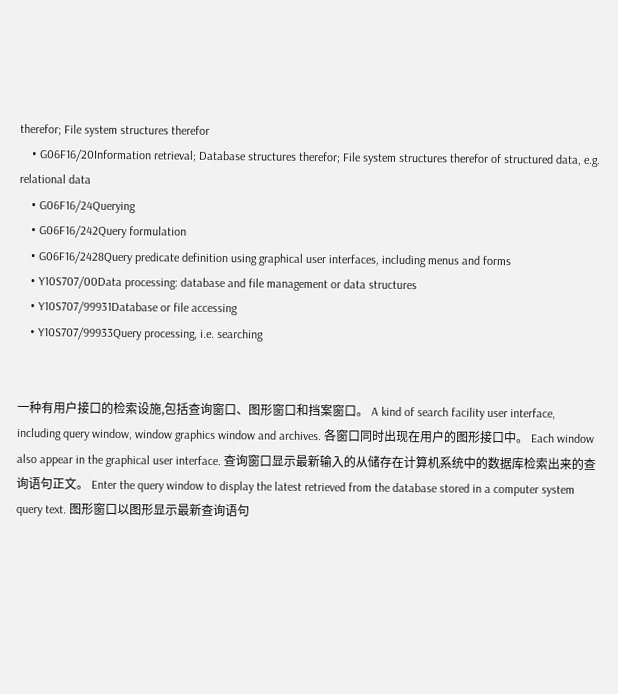therefor; File system structures therefor
    • G06F16/20Information retrieval; Database structures therefor; File system structures therefor of structured data, e.g. relational data
    • G06F16/24Querying
    • G06F16/242Query formulation
    • G06F16/2428Query predicate definition using graphical user interfaces, including menus and forms
    • Y10S707/00Data processing: database and file management or data structures
    • Y10S707/99931Database or file accessing
    • Y10S707/99933Query processing, i.e. searching


一种有用户接口的检索设施,包括查询窗口、图形窗口和挡案窗口。 A kind of search facility user interface, including query window, window graphics window and archives. 各窗口同时出现在用户的图形接口中。 Each window also appear in the graphical user interface. 查询窗口显示最新输入的从储存在计算机系统中的数据库检索出来的查询语句正文。 Enter the query window to display the latest retrieved from the database stored in a computer system query text. 图形窗口以图形显示最新查询语句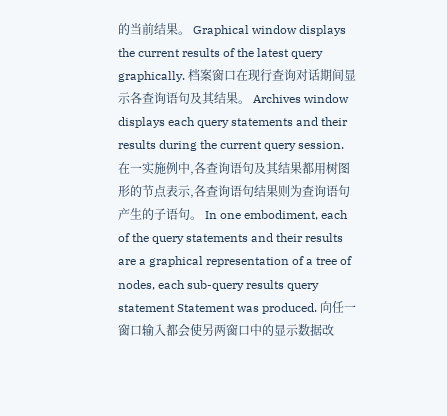的当前结果。 Graphical window displays the current results of the latest query graphically. 档案窗口在现行查询对话期间显示各查询语句及其结果。 Archives window displays each query statements and their results during the current query session. 在一实施例中,各查询语句及其结果都用树图形的节点表示,各查询语句结果则为查询语句产生的子语句。 In one embodiment, each of the query statements and their results are a graphical representation of a tree of nodes, each sub-query results query statement Statement was produced. 向任一窗口输入都会使另两窗口中的显示数据改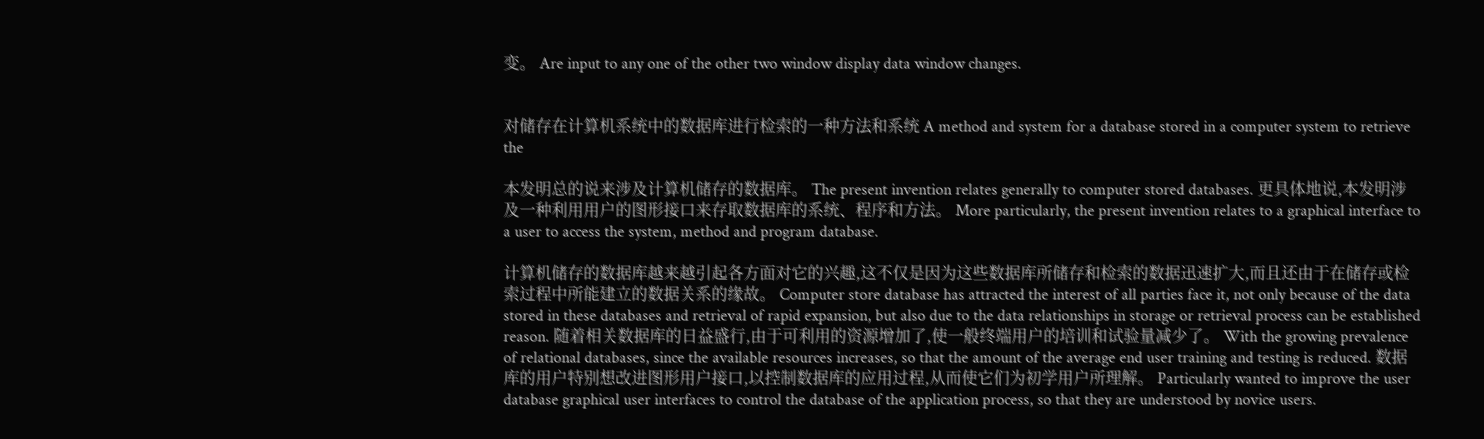变。 Are input to any one of the other two window display data window changes.


对储存在计算机系统中的数据库进行检索的一种方法和系统 A method and system for a database stored in a computer system to retrieve the

本发明总的说来涉及计算机储存的数据库。 The present invention relates generally to computer stored databases. 更具体地说,本发明涉及一种利用用户的图形接口来存取数据库的系统、程序和方法。 More particularly, the present invention relates to a graphical interface to a user to access the system, method and program database.

计算机储存的数据库越来越引起各方面对它的兴趣,这不仅是因为这些数据库所储存和检索的数据迅速扩大,而且还由于在储存或检索过程中所能建立的数据关系的缘故。 Computer store database has attracted the interest of all parties face it, not only because of the data stored in these databases and retrieval of rapid expansion, but also due to the data relationships in storage or retrieval process can be established reason. 随着相关数据库的日益盛行,由于可利用的资源增加了,使一般终端用户的培训和试验量减少了。 With the growing prevalence of relational databases, since the available resources increases, so that the amount of the average end user training and testing is reduced. 数据库的用户特别想改进图形用户接口,以控制数据库的应用过程,从而使它们为初学用户所理解。 Particularly wanted to improve the user database graphical user interfaces to control the database of the application process, so that they are understood by novice users.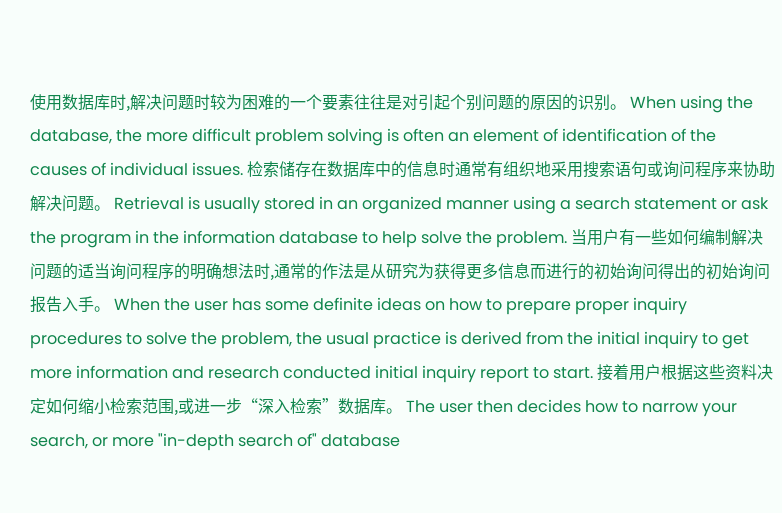使用数据库时,解决问题时较为困难的一个要素往往是对引起个别问题的原因的识别。 When using the database, the more difficult problem solving is often an element of identification of the causes of individual issues. 检索储存在数据库中的信息时通常有组织地采用搜索语句或询问程序来协助解决问题。 Retrieval is usually stored in an organized manner using a search statement or ask the program in the information database to help solve the problem. 当用户有一些如何编制解决问题的适当询问程序的明确想法时,通常的作法是从研究为获得更多信息而进行的初始询问得出的初始询问报告入手。 When the user has some definite ideas on how to prepare proper inquiry procedures to solve the problem, the usual practice is derived from the initial inquiry to get more information and research conducted initial inquiry report to start. 接着用户根据这些资料决定如何缩小检索范围,或进一步“深入检索”数据库。 The user then decides how to narrow your search, or more "in-depth search of" database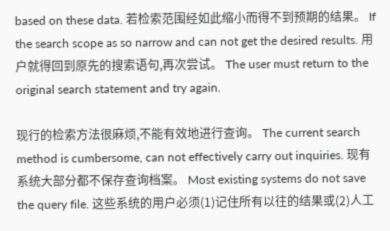based on these data. 若检索范围经如此缩小而得不到预期的结果。 If the search scope as so narrow and can not get the desired results. 用户就得回到原先的搜索语句,再次尝试。 The user must return to the original search statement and try again.

现行的检索方法很麻烦,不能有效地进行查询。 The current search method is cumbersome, can not effectively carry out inquiries. 现有系统大部分都不保存查询档案。 Most existing systems do not save the query file. 这些系统的用户必须(1)记住所有以往的结果或(2)人工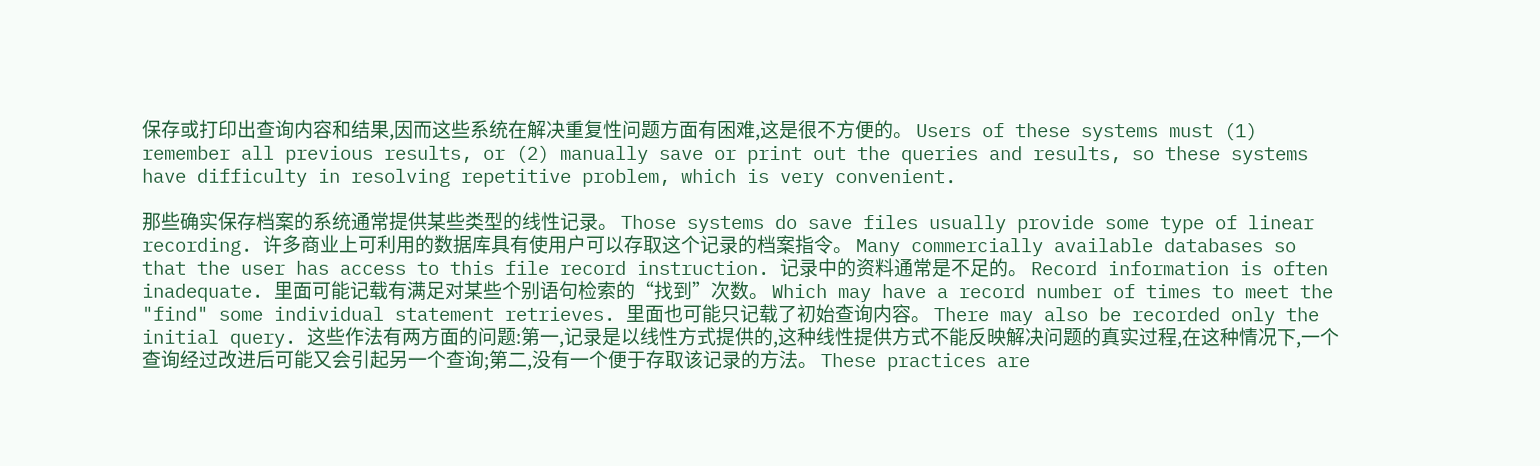保存或打印出查询内容和结果,因而这些系统在解决重复性问题方面有困难,这是很不方便的。 Users of these systems must (1) remember all previous results, or (2) manually save or print out the queries and results, so these systems have difficulty in resolving repetitive problem, which is very convenient.

那些确实保存档案的系统通常提供某些类型的线性记录。 Those systems do save files usually provide some type of linear recording. 许多商业上可利用的数据库具有使用户可以存取这个记录的档案指令。 Many commercially available databases so that the user has access to this file record instruction. 记录中的资料通常是不足的。 Record information is often inadequate. 里面可能记载有满足对某些个别语句检索的“找到”次数。 Which may have a record number of times to meet the "find" some individual statement retrieves. 里面也可能只记载了初始查询内容。 There may also be recorded only the initial query. 这些作法有两方面的问题:第一,记录是以线性方式提供的,这种线性提供方式不能反映解决问题的真实过程,在这种情况下,一个查询经过改进后可能又会引起另一个查询;第二,没有一个便于存取该记录的方法。 These practices are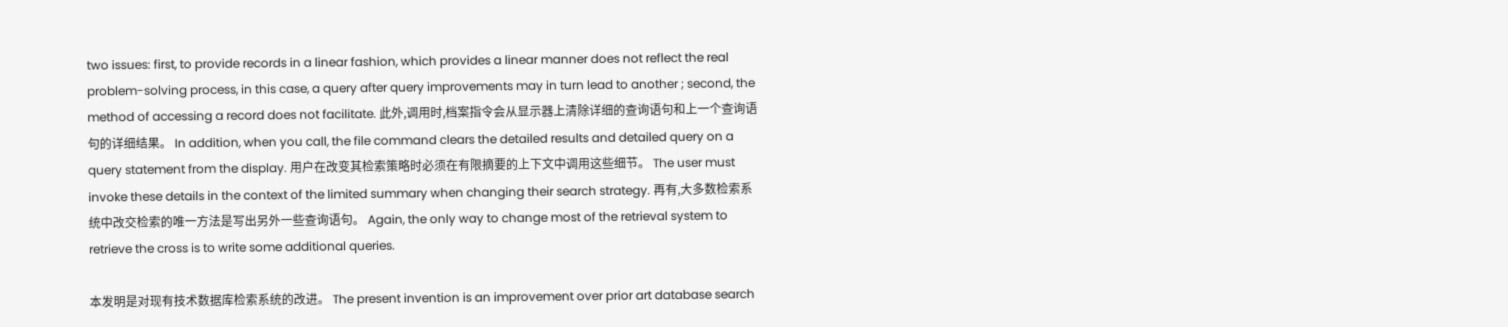two issues: first, to provide records in a linear fashion, which provides a linear manner does not reflect the real problem-solving process, in this case, a query after query improvements may in turn lead to another ; second, the method of accessing a record does not facilitate. 此外,调用时,档案指令会从显示器上清除详细的查询语句和上一个查询语句的详细结果。 In addition, when you call, the file command clears the detailed results and detailed query on a query statement from the display. 用户在改变其检索策略时必须在有限摘要的上下文中调用这些细节。 The user must invoke these details in the context of the limited summary when changing their search strategy. 再有,大多数检索系统中改交检索的唯一方法是写出另外一些查询语句。 Again, the only way to change most of the retrieval system to retrieve the cross is to write some additional queries.

本发明是对现有技术数据库检索系统的改进。 The present invention is an improvement over prior art database search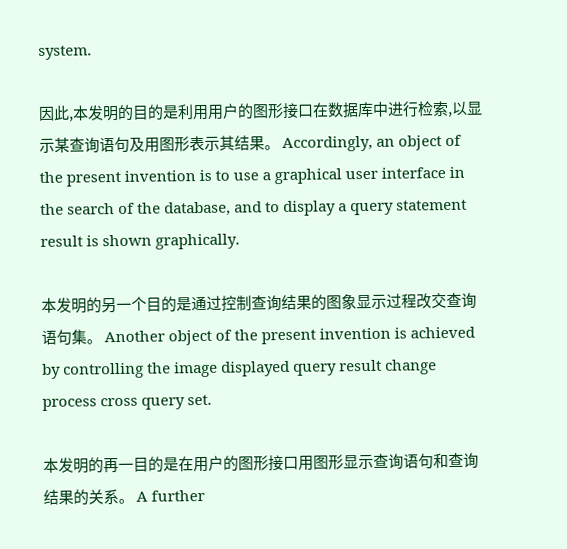system.

因此,本发明的目的是利用用户的图形接口在数据库中进行检索,以显示某查询语句及用图形表示其结果。 Accordingly, an object of the present invention is to use a graphical user interface in the search of the database, and to display a query statement result is shown graphically.

本发明的另一个目的是通过控制查询结果的图象显示过程改交查询语句集。 Another object of the present invention is achieved by controlling the image displayed query result change process cross query set.

本发明的再一目的是在用户的图形接口用图形显示查询语句和查询结果的关系。 A further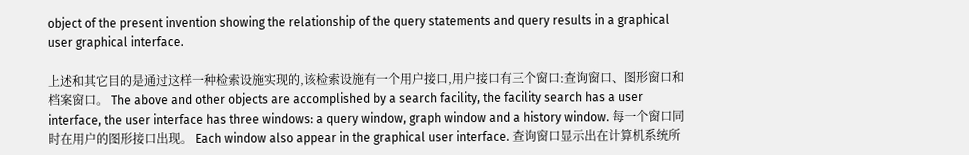object of the present invention showing the relationship of the query statements and query results in a graphical user graphical interface.

上述和其它目的是通过这样一种检索设施实现的,该检索设施有一个用户接口,用户接口有三个窗口:查询窗口、图形窗口和档案窗口。 The above and other objects are accomplished by a search facility, the facility search has a user interface, the user interface has three windows: a query window, graph window and a history window. 每一个窗口同时在用户的图形接口出现。 Each window also appear in the graphical user interface. 查询窗口显示出在计算机系统所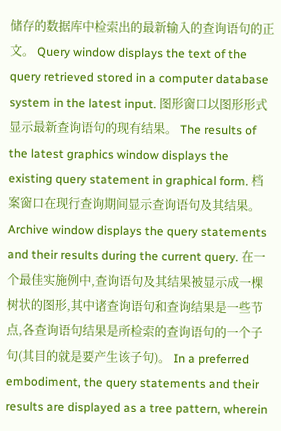储存的数据库中检索出的最新输入的查询语句的正文。 Query window displays the text of the query retrieved stored in a computer database system in the latest input. 图形窗口以图形形式显示最新查询语句的现有结果。 The results of the latest graphics window displays the existing query statement in graphical form. 档案窗口在现行查询期间显示查询语句及其结果。 Archive window displays the query statements and their results during the current query. 在一个最佳实施例中,查询语句及其结果被显示成一棵树状的图形,其中诸查询语句和查询结果是一些节点,各查询语句结果是所检索的查询语句的一个子句(其目的就是要产生该子句)。 In a preferred embodiment, the query statements and their results are displayed as a tree pattern, wherein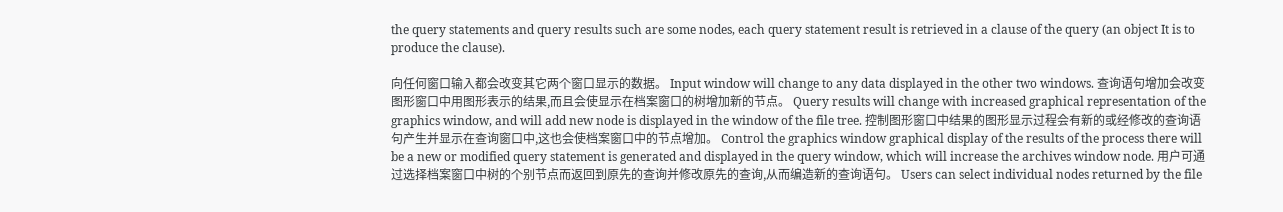the query statements and query results such are some nodes, each query statement result is retrieved in a clause of the query (an object It is to produce the clause).

向任何窗口输入都会改变其它两个窗口显示的数据。 Input window will change to any data displayed in the other two windows. 查询语句增加会改变图形窗口中用图形表示的结果,而且会使显示在档案窗口的树增加新的节点。 Query results will change with increased graphical representation of the graphics window, and will add new node is displayed in the window of the file tree. 控制图形窗口中结果的图形显示过程会有新的或经修改的查询语句产生并显示在查询窗口中,这也会使档案窗口中的节点增加。 Control the graphics window graphical display of the results of the process there will be a new or modified query statement is generated and displayed in the query window, which will increase the archives window node. 用户可通过选择档案窗口中树的个别节点而返回到原先的查询并修改原先的查询,从而编造新的查询语句。 Users can select individual nodes returned by the file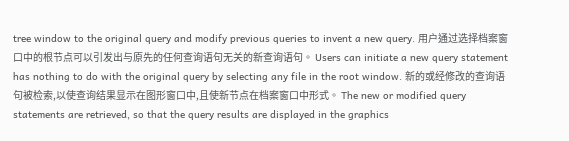tree window to the original query and modify previous queries to invent a new query. 用户通过选择档案窗口中的根节点可以引发出与原先的任何查询语句无关的新查询语句。 Users can initiate a new query statement has nothing to do with the original query by selecting any file in the root window. 新的或经修改的查询语句被检索,以使查询结果显示在图形窗口中,且使新节点在档案窗口中形式。 The new or modified query statements are retrieved, so that the query results are displayed in the graphics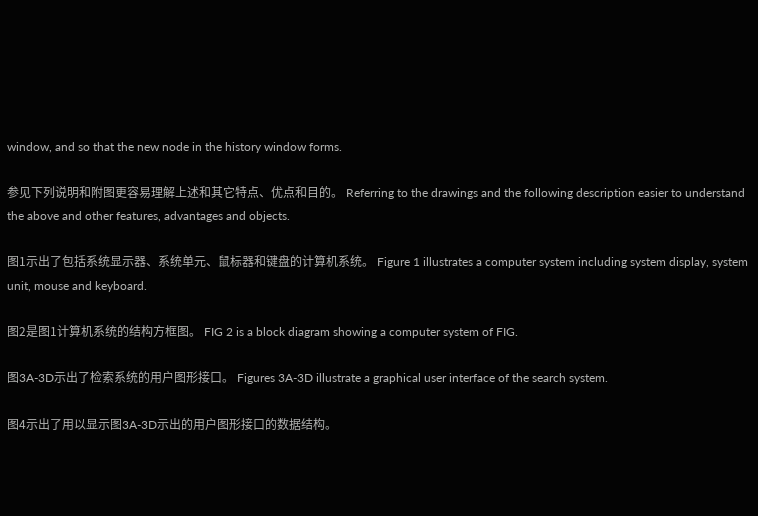window, and so that the new node in the history window forms.

参见下列说明和附图更容易理解上述和其它特点、优点和目的。 Referring to the drawings and the following description easier to understand the above and other features, advantages and objects.

图1示出了包括系统显示器、系统单元、鼠标器和键盘的计算机系统。 Figure 1 illustrates a computer system including system display, system unit, mouse and keyboard.

图2是图1计算机系统的结构方框图。 FIG 2 is a block diagram showing a computer system of FIG.

图3A-3D示出了检索系统的用户图形接口。 Figures 3A-3D illustrate a graphical user interface of the search system.

图4示出了用以显示图3A-3D示出的用户图形接口的数据结构。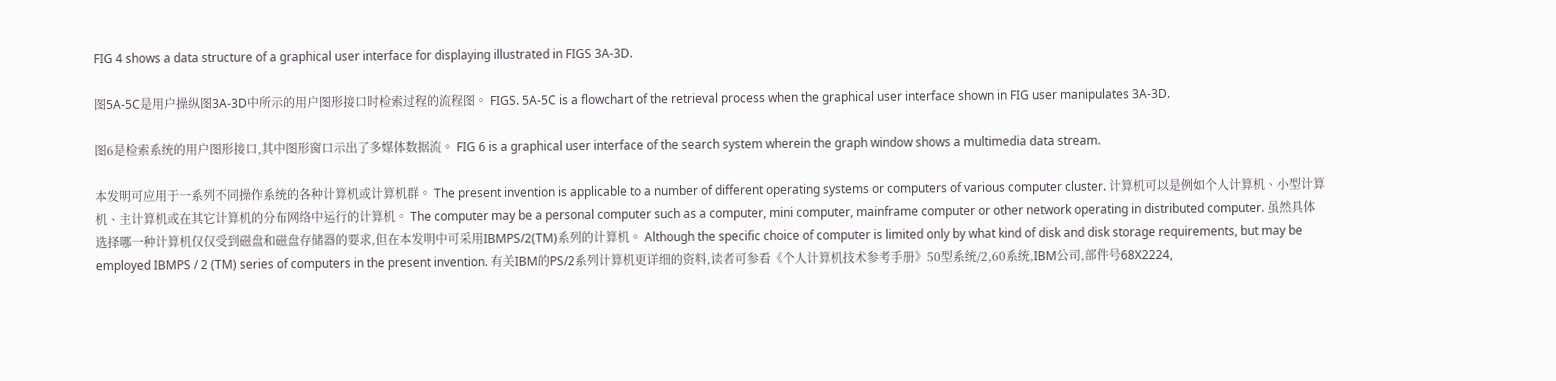FIG 4 shows a data structure of a graphical user interface for displaying illustrated in FIGS 3A-3D.

图5A-5C是用户操纵图3A-3D中所示的用户图形接口时检索过程的流程图。 FIGS. 5A-5C is a flowchart of the retrieval process when the graphical user interface shown in FIG user manipulates 3A-3D.

图6是检索系统的用户图形接口,其中图形窗口示出了多媒体数据流。 FIG 6 is a graphical user interface of the search system wherein the graph window shows a multimedia data stream.

本发明可应用于一系列不同操作系统的各种计算机或计算机群。 The present invention is applicable to a number of different operating systems or computers of various computer cluster. 计算机可以是例如个人计算机、小型计算机、主计算机或在其它计算机的分布网络中运行的计算机。 The computer may be a personal computer such as a computer, mini computer, mainframe computer or other network operating in distributed computer. 虽然具体选择哪一种计算机仅仅受到磁盘和磁盘存储器的要求,但在本发明中可采用IBMPS/2(TM)系列的计算机。 Although the specific choice of computer is limited only by what kind of disk and disk storage requirements, but may be employed IBMPS / 2 (TM) series of computers in the present invention. 有关IBM的PS/2系列计算机更详细的资料,读者可参看《个人计算机技术参考手册》50型系统/2,60系统,IBM公司,部件号68X2224,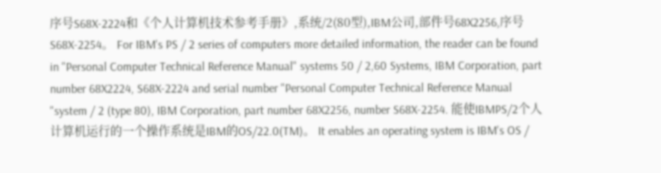序号S68X-2224和《个人计算机技术参考手册》,系统/2(80型),IBM公司,部件号68X2256,序号S68X-2254。 For IBM's PS / 2 series of computers more detailed information, the reader can be found in "Personal Computer Technical Reference Manual" systems 50 / 2,60 Systems, IBM Corporation, part number 68X2224, S68X-2224 and serial number "Personal Computer Technical Reference Manual "system / 2 (type 80), IBM Corporation, part number 68X2256, number S68X-2254. 能使IBMPS/2个人计算机运行的一个操作系统是IBM的OS/22.0(TM)。 It enables an operating system is IBM's OS /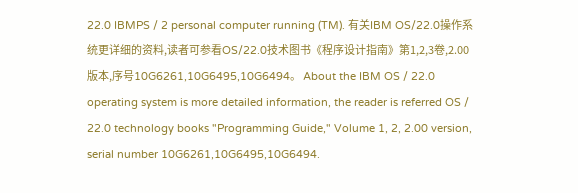22.0 IBMPS / 2 personal computer running (TM). 有关IBM OS/22.0操作系统更详细的资料,读者可参看OS/22.0技术图书《程序设计指南》第1,2,3卷,2.00版本,序号10G6261,10G6495,10G6494。 About the IBM OS / 22.0 operating system is more detailed information, the reader is referred OS / 22.0 technology books "Programming Guide," Volume 1, 2, 2.00 version, serial number 10G6261,10G6495,10G6494.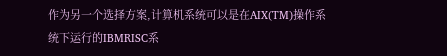作为另一个选择方案,计算机系统可以是在AIX(TM)操作系统下运行的IBMRISC系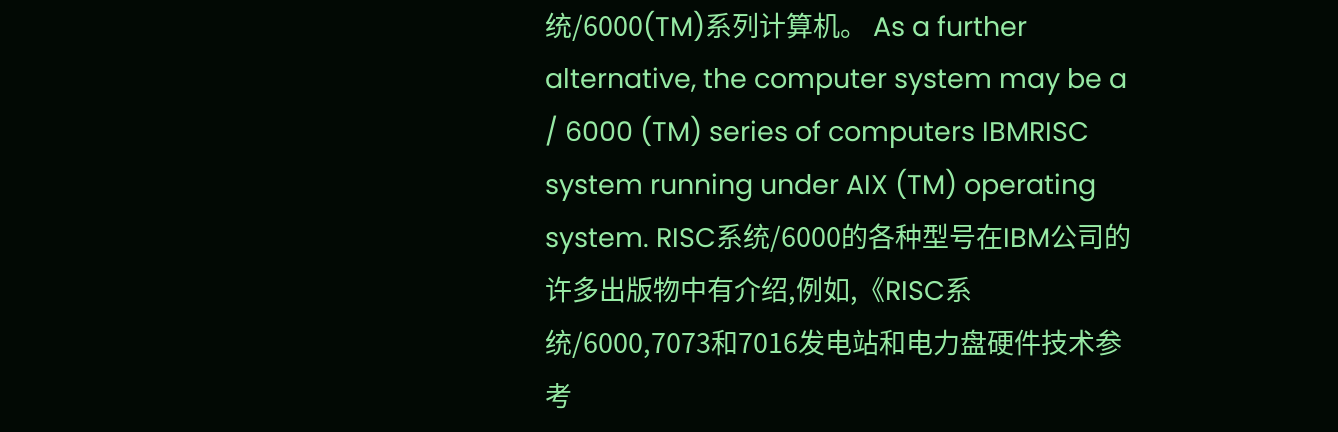统/6000(TM)系列计算机。 As a further alternative, the computer system may be a / 6000 (TM) series of computers IBMRISC system running under AIX (TM) operating system. RISC系统/6000的各种型号在IBM公司的许多出版物中有介绍,例如,《RISC系统/6000,7073和7016发电站和电力盘硬件技术参考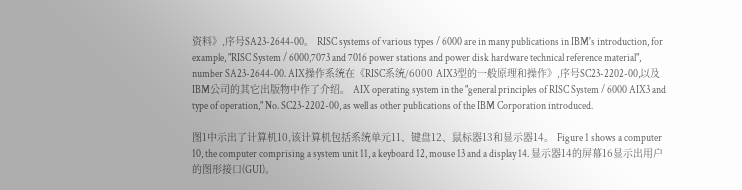资料》,序号SA23-2644-00。 RISC systems of various types / 6000 are in many publications in IBM's introduction, for example, "RISC System / 6000,7073 and 7016 power stations and power disk hardware technical reference material", number SA23-2644-00. AIX操作系统在《RISC系统/6000 AIX3型的一般原理和操作》,序号SC23-2202-00,以及IBM公司的其它出版物中作了介绍。 AIX operating system in the "general principles of RISC System / 6000 AIX3 and type of operation," No. SC23-2202-00, as well as other publications of the IBM Corporation introduced.

图1中示出了计算机10,该计算机包括系统单元11、键盘12、鼠标器13和显示器14。 Figure 1 shows a computer 10, the computer comprising a system unit 11, a keyboard 12, mouse 13 and a display 14. 显示器14的屏幕16显示出用户的图形接口(GUI)。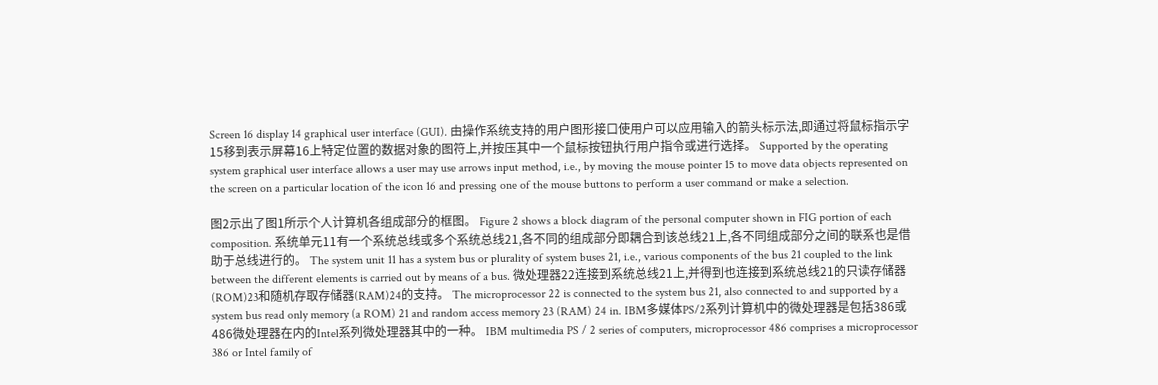Screen 16 display 14 graphical user interface (GUI). 由操作系统支持的用户图形接口使用户可以应用输入的箭头标示法,即通过将鼠标指示字15移到表示屏幕16上特定位置的数据对象的图符上,并按压其中一个鼠标按钮执行用户指令或进行选择。 Supported by the operating system graphical user interface allows a user may use arrows input method, i.e., by moving the mouse pointer 15 to move data objects represented on the screen on a particular location of the icon 16 and pressing one of the mouse buttons to perform a user command or make a selection.

图2示出了图1所示个人计算机各组成部分的框图。 Figure 2 shows a block diagram of the personal computer shown in FIG portion of each composition. 系统单元11有一个系统总线或多个系统总线21,各不同的组成部分即耦合到该总线21上,各不同组成部分之间的联系也是借助于总线进行的。 The system unit 11 has a system bus or plurality of system buses 21, i.e., various components of the bus 21 coupled to the link between the different elements is carried out by means of a bus. 微处理器22连接到系统总线21上,并得到也连接到系统总线21的只读存储器(ROM)23和随机存取存储器(RAM)24的支持。 The microprocessor 22 is connected to the system bus 21, also connected to and supported by a system bus read only memory (a ROM) 21 and random access memory 23 (RAM) 24 in. IBM多媒体PS/2系列计算机中的微处理器是包括386或486微处理器在内的Intel系列微处理器其中的一种。 IBM multimedia PS / 2 series of computers, microprocessor 486 comprises a microprocessor 386 or Intel family of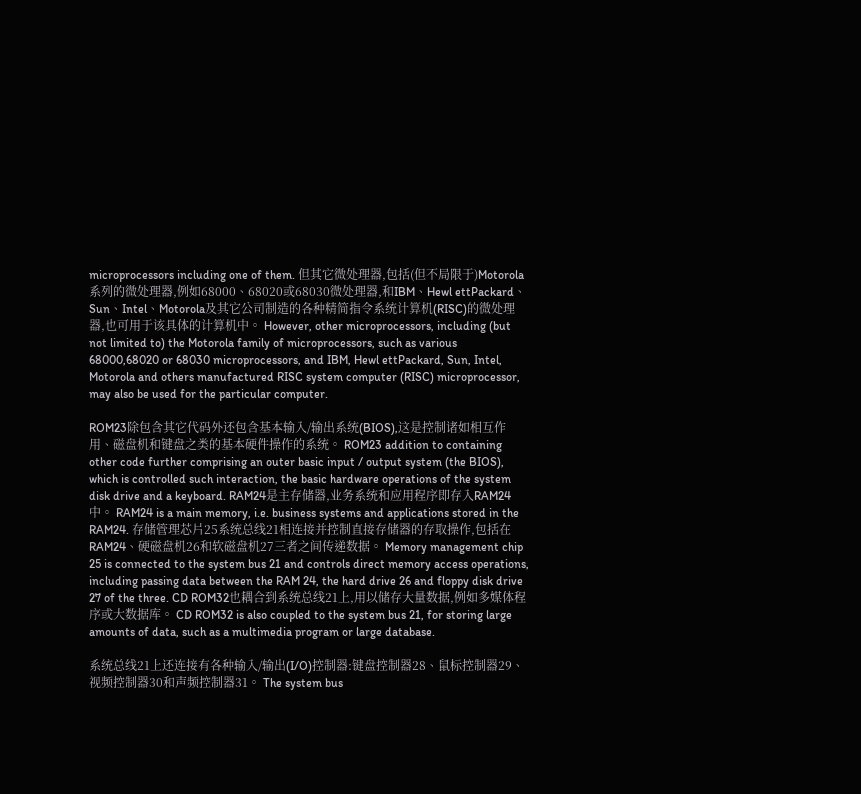microprocessors including one of them. 但其它微处理器,包括(但不局限于)Motorola系列的微处理器,例如68000、68020或68030微处理器,和IBM、Hewl ettPackard、Sun、Intel、Motorola及其它公司制造的各种精简指令系统计算机(RISC)的微处理器,也可用于该具体的计算机中。 However, other microprocessors, including (but not limited to) the Motorola family of microprocessors, such as various 68000,68020 or 68030 microprocessors, and IBM, Hewl ettPackard, Sun, Intel, Motorola and others manufactured RISC system computer (RISC) microprocessor, may also be used for the particular computer.

ROM23除包含其它代码外还包含基本输入/输出系统(BIOS),这是控制诸如相互作用、磁盘机和键盘之类的基本硬件操作的系统。 ROM23 addition to containing other code further comprising an outer basic input / output system (the BIOS), which is controlled such interaction, the basic hardware operations of the system disk drive and a keyboard. RAM24是主存储器,业务系统和应用程序即存入RAM24中。 RAM24 is a main memory, i.e. business systems and applications stored in the RAM24. 存储管理芯片25系统总线21相连接并控制直接存储器的存取操作,包括在RAM24、硬磁盘机26和软磁盘机27三者之间传递数据。 Memory management chip 25 is connected to the system bus 21 and controls direct memory access operations, including passing data between the RAM 24, the hard drive 26 and floppy disk drive 27 of the three. CD ROM32也耦合到系统总线21上,用以储存大量数据,例如多媒体程序或大数据库。 CD ROM32 is also coupled to the system bus 21, for storing large amounts of data, such as a multimedia program or large database.

系统总线21上还连接有各种输入/输出(I/O)控制器:键盘控制器28、鼠标控制器29、视频控制器30和声频控制器31。 The system bus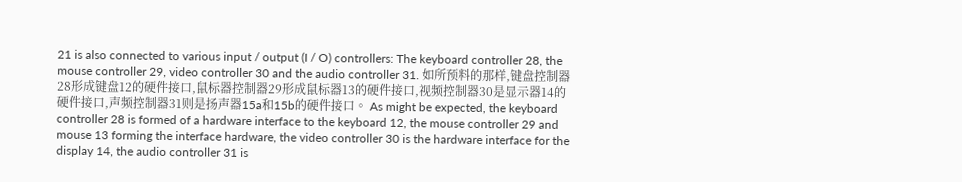21 is also connected to various input / output (I / O) controllers: The keyboard controller 28, the mouse controller 29, video controller 30 and the audio controller 31. 如所预料的那样,键盘控制器28形成键盘12的硬件接口,鼠标器控制器29形成鼠标器13的硬件接口,视频控制器30是显示器14的硬件接口,声频控制器31则是扬声器15a和15b的硬件接口。 As might be expected, the keyboard controller 28 is formed of a hardware interface to the keyboard 12, the mouse controller 29 and mouse 13 forming the interface hardware, the video controller 30 is the hardware interface for the display 14, the audio controller 31 is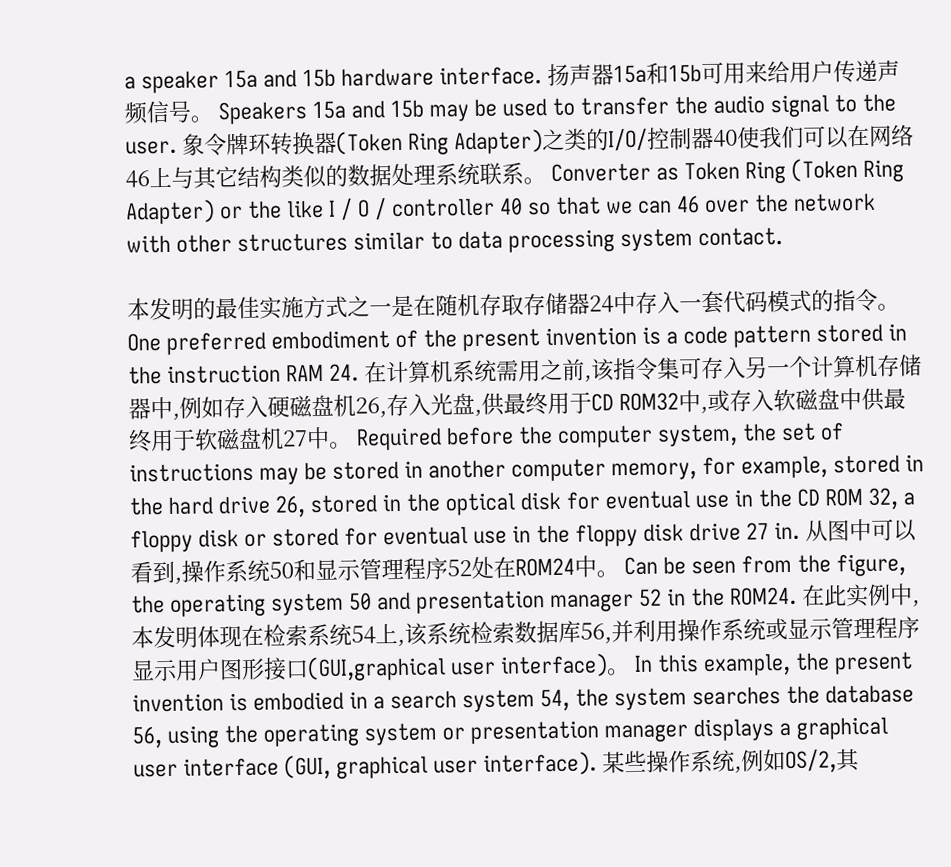a speaker 15a and 15b hardware interface. 扬声器15a和15b可用来给用户传递声频信号。 Speakers 15a and 15b may be used to transfer the audio signal to the user. 象令牌环转换器(Token Ring Adapter)之类的I/O/控制器40使我们可以在网络46上与其它结构类似的数据处理系统联系。 Converter as Token Ring (Token Ring Adapter) or the like I / O / controller 40 so that we can 46 over the network with other structures similar to data processing system contact.

本发明的最佳实施方式之一是在随机存取存储器24中存入一套代码模式的指令。 One preferred embodiment of the present invention is a code pattern stored in the instruction RAM 24. 在计算机系统需用之前,该指令集可存入另一个计算机存储器中,例如存入硬磁盘机26,存入光盘,供最终用于CD ROM32中,或存入软磁盘中供最终用于软磁盘机27中。 Required before the computer system, the set of instructions may be stored in another computer memory, for example, stored in the hard drive 26, stored in the optical disk for eventual use in the CD ROM 32, a floppy disk or stored for eventual use in the floppy disk drive 27 in. 从图中可以看到,操作系统50和显示管理程序52处在ROM24中。 Can be seen from the figure, the operating system 50 and presentation manager 52 in the ROM24. 在此实例中,本发明体现在检索系统54上,该系统检索数据库56,并利用操作系统或显示管理程序显示用户图形接口(GUI,graphical user interface)。 In this example, the present invention is embodied in a search system 54, the system searches the database 56, using the operating system or presentation manager displays a graphical user interface (GUI, graphical user interface). 某些操作系统,例如OS/2,其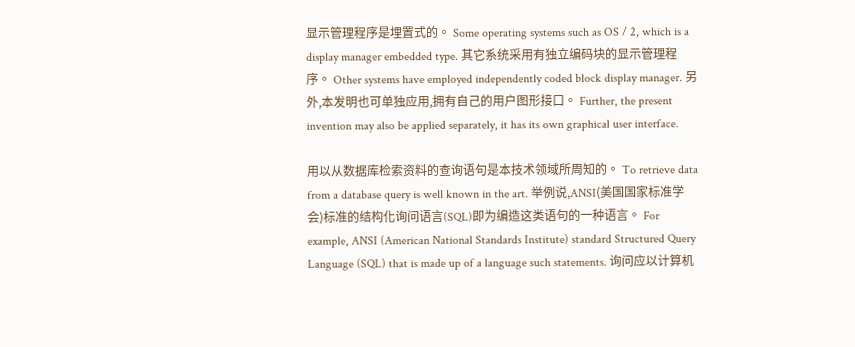显示管理程序是埋置式的。 Some operating systems such as OS / 2, which is a display manager embedded type. 其它系统采用有独立编码块的显示管理程序。 Other systems have employed independently coded block display manager. 另外,本发明也可单独应用,拥有自己的用户图形接口。 Further, the present invention may also be applied separately, it has its own graphical user interface.

用以从数据库检索资料的查询语句是本技术领域所周知的。 To retrieve data from a database query is well known in the art. 举例说,ANSI(美国国家标准学会)标准的结构化询问语言(SQL)即为编造这类语句的一种语言。 For example, ANSI (American National Standards Institute) standard Structured Query Language (SQL) that is made up of a language such statements. 询问应以计算机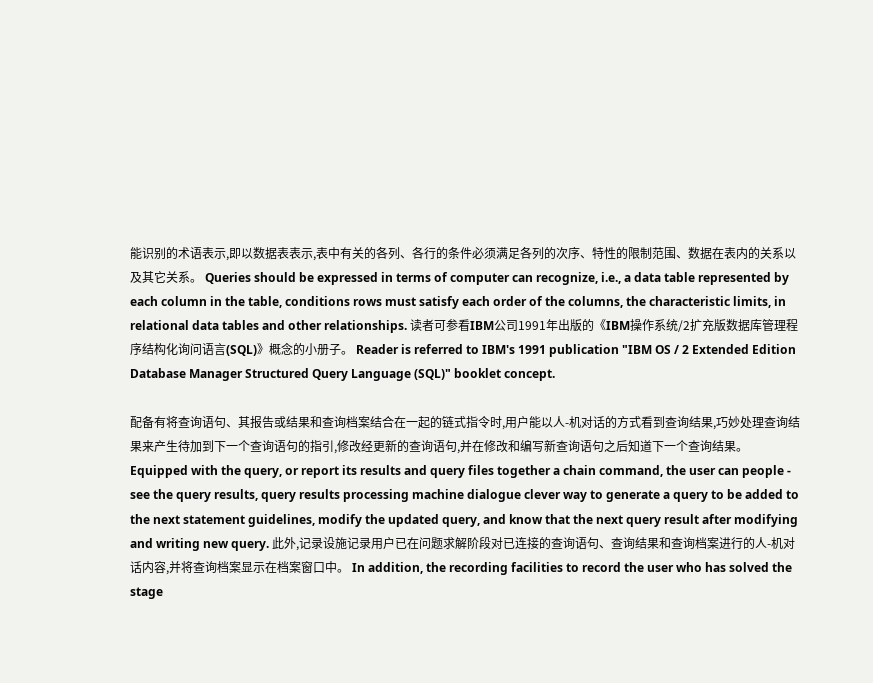能识别的术语表示,即以数据表表示,表中有关的各列、各行的条件必须满足各列的次序、特性的限制范围、数据在表内的关系以及其它关系。 Queries should be expressed in terms of computer can recognize, i.e., a data table represented by each column in the table, conditions rows must satisfy each order of the columns, the characteristic limits, in relational data tables and other relationships. 读者可参看IBM公司1991年出版的《IBM操作系统/2扩充版数据库管理程序结构化询问语言(SQL)》概念的小册子。 Reader is referred to IBM's 1991 publication "IBM OS / 2 Extended Edition Database Manager Structured Query Language (SQL)" booklet concept.

配备有将查询语句、其报告或结果和查询档案结合在一起的链式指令时,用户能以人-机对话的方式看到查询结果,巧妙处理查询结果来产生待加到下一个查询语句的指引,修改经更新的查询语句,并在修改和编写新查询语句之后知道下一个查询结果。 Equipped with the query, or report its results and query files together a chain command, the user can people - see the query results, query results processing machine dialogue clever way to generate a query to be added to the next statement guidelines, modify the updated query, and know that the next query result after modifying and writing new query. 此外,记录设施记录用户已在问题求解阶段对已连接的查询语句、查询结果和查询档案进行的人-机对话内容,并将查询档案显示在档案窗口中。 In addition, the recording facilities to record the user who has solved the stage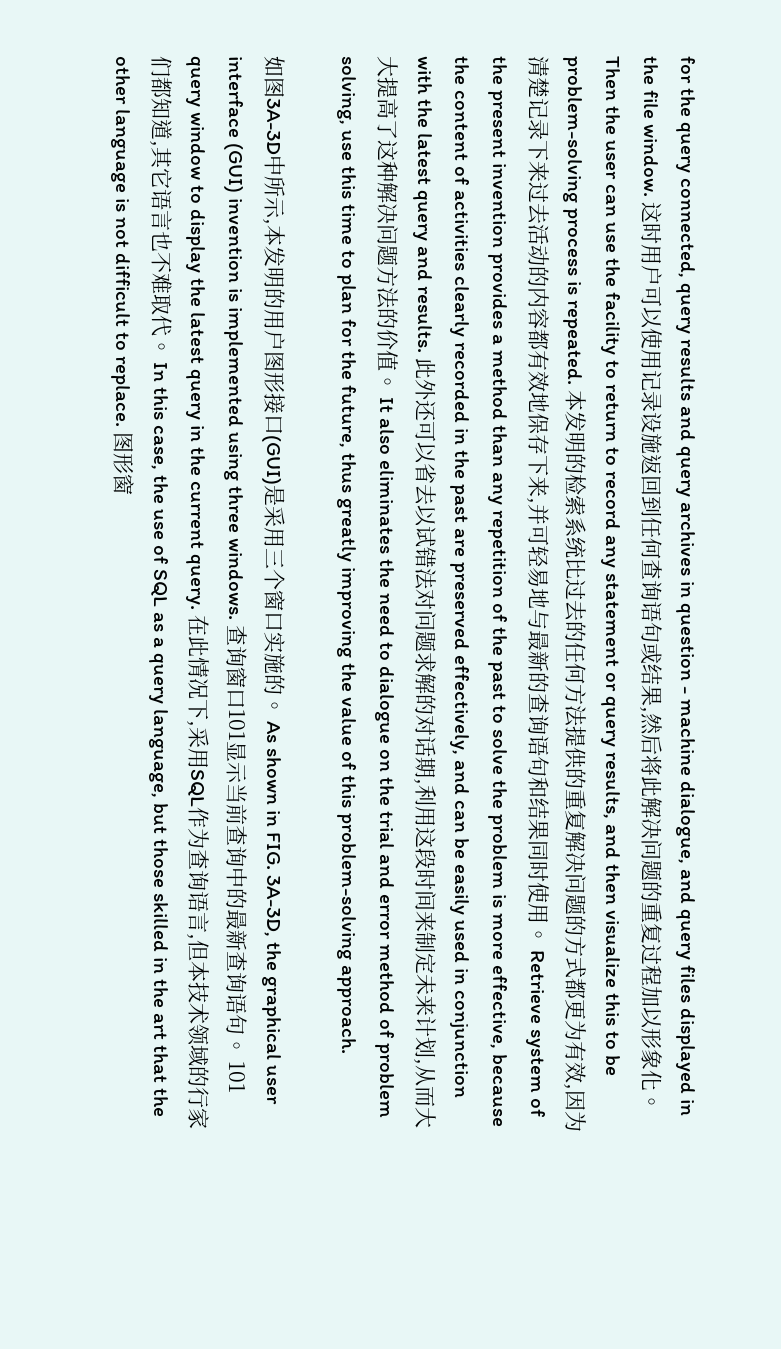for the query connected, query results and query archives in question - machine dialogue, and query files displayed in the file window. 这时用户可以使用记录设施返回到任何查询语句或结果,然后将此解决问题的重复过程加以形象化。 Then the user can use the facility to return to record any statement or query results, and then visualize this to be problem-solving process is repeated. 本发明的检索系统比过去的任何方法提供的重复解决问题的方式都更为有效,因为清楚记录下来过去活动的内容都有效地保存下来,并可轻易地与最新的查询语句和结果同时使用。 Retrieve system of the present invention provides a method than any repetition of the past to solve the problem is more effective, because the content of activities clearly recorded in the past are preserved effectively, and can be easily used in conjunction with the latest query and results. 此外还可以省去以试错法对问题求解的对话期,利用这段时间来制定未来计划,从而大大提高了这种解决问题方法的价值。 It also eliminates the need to dialogue on the trial and error method of problem solving, use this time to plan for the future, thus greatly improving the value of this problem-solving approach.

如图3A-3D中所示,本发明的用户图形接口(GUI)是采用三个窗口实施的。 As shown in FIG. 3A-3D, the graphical user interface (GUI) invention is implemented using three windows. 查询窗口101显示当前查询中的最新查询语句。 101 query window to display the latest query in the current query. 在此情况下,采用SQL作为查询语言,但本技术领域的行家们都知道,其它语言也不难取代。 In this case, the use of SQL as a query language, but those skilled in the art that the other language is not difficult to replace. 图形窗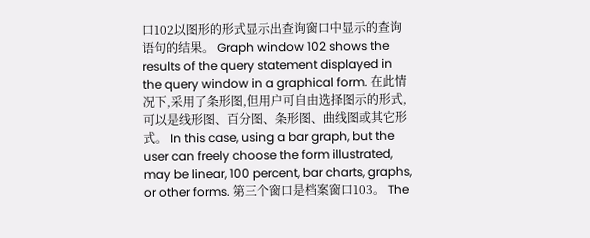口102以图形的形式显示出查询窗口中显示的查询语句的结果。 Graph window 102 shows the results of the query statement displayed in the query window in a graphical form. 在此情况下,采用了条形图,但用户可自由选择图示的形式,可以是线形图、百分图、条形图、曲线图或其它形式。 In this case, using a bar graph, but the user can freely choose the form illustrated, may be linear, 100 percent, bar charts, graphs, or other forms. 第三个窗口是档案窗口103。 The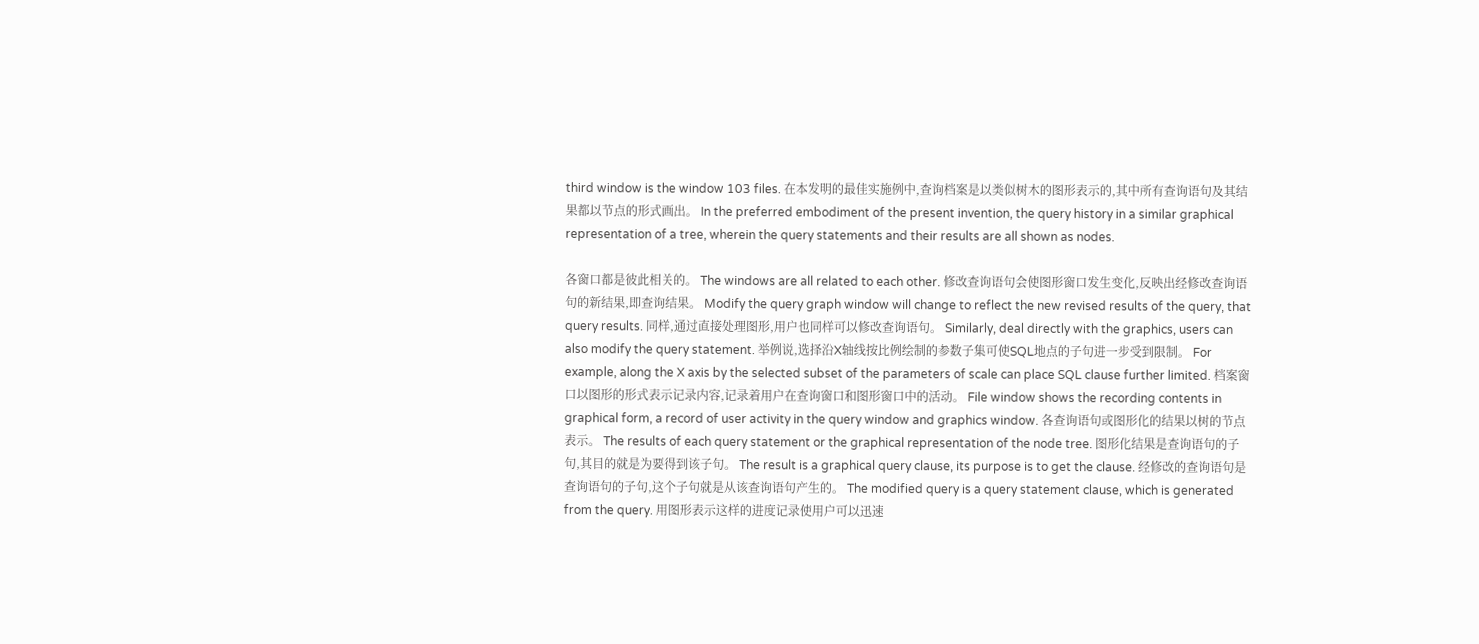third window is the window 103 files. 在本发明的最佳实施例中,查询档案是以类似树木的图形表示的,其中所有查询语句及其结果都以节点的形式画出。 In the preferred embodiment of the present invention, the query history in a similar graphical representation of a tree, wherein the query statements and their results are all shown as nodes.

各窗口都是彼此相关的。 The windows are all related to each other. 修改查询语句会使图形窗口发生变化,反映出经修改查询语句的新结果,即查询结果。 Modify the query graph window will change to reflect the new revised results of the query, that query results. 同样,通过直接处理图形,用户也同样可以修改查询语句。 Similarly, deal directly with the graphics, users can also modify the query statement. 举例说,选择沿X轴线按比例绘制的参数子集可使SQL地点的子句进一步受到限制。 For example, along the X axis by the selected subset of the parameters of scale can place SQL clause further limited. 档案窗口以图形的形式表示记录内容,记录着用户在查询窗口和图形窗口中的活动。 File window shows the recording contents in graphical form, a record of user activity in the query window and graphics window. 各查询语句或图形化的结果以树的节点表示。 The results of each query statement or the graphical representation of the node tree. 图形化结果是查询语句的子句,其目的就是为要得到该子句。 The result is a graphical query clause, its purpose is to get the clause. 经修改的查询语句是查询语句的子句,这个子句就是从该查询语句产生的。 The modified query is a query statement clause, which is generated from the query. 用图形表示这样的进度记录使用户可以迅速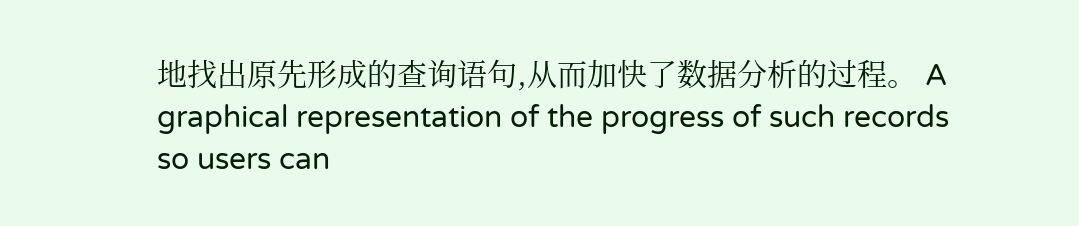地找出原先形成的查询语句,从而加快了数据分析的过程。 A graphical representation of the progress of such records so users can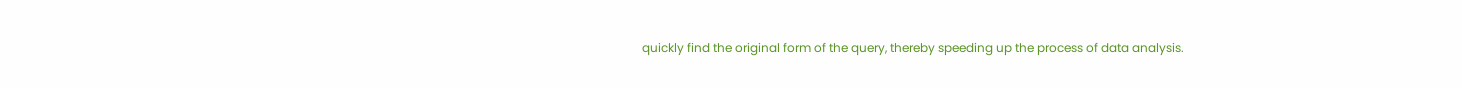quickly find the original form of the query, thereby speeding up the process of data analysis.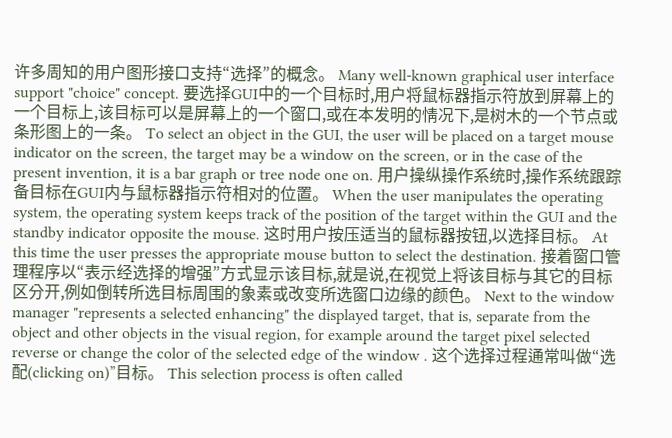许多周知的用户图形接口支持“选择”的概念。 Many well-known graphical user interface support "choice" concept. 要选择GUI中的一个目标时,用户将鼠标器指示符放到屏幕上的一个目标上,该目标可以是屏幕上的一个窗口,或在本发明的情况下,是树木的一个节点或条形图上的一条。 To select an object in the GUI, the user will be placed on a target mouse indicator on the screen, the target may be a window on the screen, or in the case of the present invention, it is a bar graph or tree node one on. 用户操纵操作系统时,操作系统跟踪备目标在GUI内与鼠标器指示符相对的位置。 When the user manipulates the operating system, the operating system keeps track of the position of the target within the GUI and the standby indicator opposite the mouse. 这时用户按压适当的鼠标器按钮,以选择目标。 At this time the user presses the appropriate mouse button to select the destination. 接着窗口管理程序以“表示经选择的增强”方式显示该目标,就是说,在视觉上将该目标与其它的目标区分开,例如倒转所选目标周围的象素或改变所选窗口边缘的颜色。 Next to the window manager "represents a selected enhancing" the displayed target, that is, separate from the object and other objects in the visual region, for example around the target pixel selected reverse or change the color of the selected edge of the window . 这个选择过程通常叫做“选配(clicking on)”目标。 This selection process is often called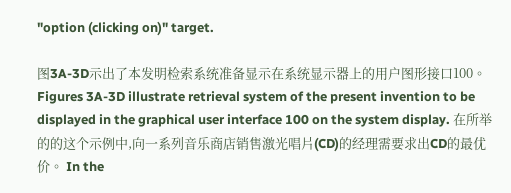"option (clicking on)" target.

图3A-3D示出了本发明检索系统准备显示在系统显示器上的用户图形接口100。 Figures 3A-3D illustrate retrieval system of the present invention to be displayed in the graphical user interface 100 on the system display. 在所举的的这个示例中,向一系列音乐商店销售激光唱片(CD)的经理需要求出CD的最优价。 In the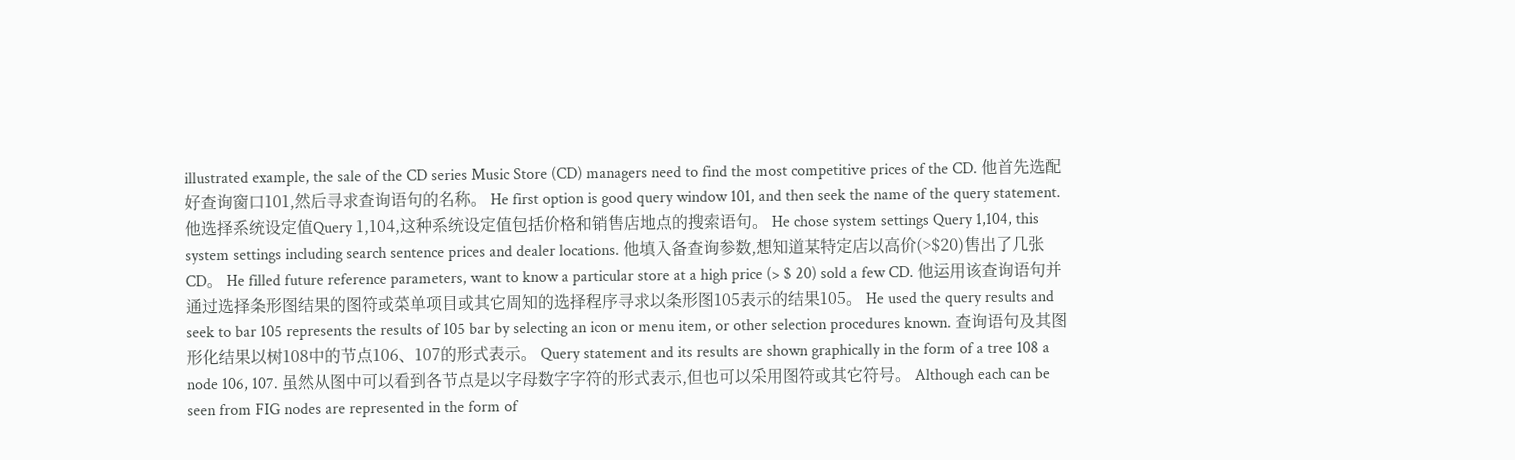illustrated example, the sale of the CD series Music Store (CD) managers need to find the most competitive prices of the CD. 他首先选配好查询窗口101,然后寻求查询语句的名称。 He first option is good query window 101, and then seek the name of the query statement. 他选择系统设定值Query 1,104,这种系统设定值包括价格和销售店地点的搜索语句。 He chose system settings Query 1,104, this system settings including search sentence prices and dealer locations. 他填入备查询参数,想知道某特定店以高价(>$20)售出了几张CD。 He filled future reference parameters, want to know a particular store at a high price (> $ 20) sold a few CD. 他运用该查询语句并通过选择条形图结果的图符或菜单项目或其它周知的选择程序寻求以条形图105表示的结果105。 He used the query results and seek to bar 105 represents the results of 105 bar by selecting an icon or menu item, or other selection procedures known. 查询语句及其图形化结果以树108中的节点106、107的形式表示。 Query statement and its results are shown graphically in the form of a tree 108 a node 106, 107. 虽然从图中可以看到各节点是以字母数字字符的形式表示,但也可以采用图符或其它符号。 Although each can be seen from FIG nodes are represented in the form of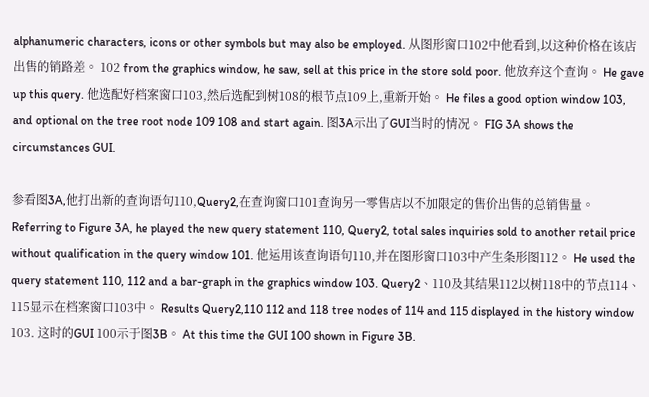alphanumeric characters, icons or other symbols but may also be employed. 从图形窗口102中他看到,以这种价格在该店出售的销路差。 102 from the graphics window, he saw, sell at this price in the store sold poor. 他放弃这个查询。 He gave up this query. 他选配好档案窗口103,然后选配到树108的根节点109上,重新开始。 He files a good option window 103, and optional on the tree root node 109 108 and start again. 图3A示出了GUI当时的情况。 FIG 3A shows the circumstances GUI.

参看图3A,他打出新的查询语句110,Query2,在查询窗口101查询另一零售店以不加限定的售价出售的总销售量。 Referring to Figure 3A, he played the new query statement 110, Query2, total sales inquiries sold to another retail price without qualification in the query window 101. 他运用该查询语句110,并在图形窗口103中产生条形图112。 He used the query statement 110, 112 and a bar-graph in the graphics window 103. Query2、110及其结果112以树118中的节点114、115显示在档案窗口103中。 Results Query2,110 112 and 118 tree nodes of 114 and 115 displayed in the history window 103. 这时的GUI 100示于图3B。 At this time the GUI 100 shown in Figure 3B.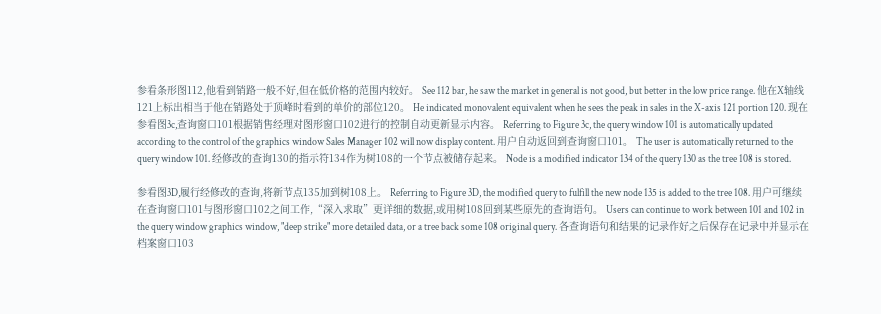参看条形图112,他看到销路一般不好,但在低价格的范围内较好。 See 112 bar, he saw the market in general is not good, but better in the low price range. 他在X轴线121上标出相当于他在销路处于顶峰时看到的单价的部位120。 He indicated monovalent equivalent when he sees the peak in sales in the X-axis 121 portion 120. 现在参看图3c,查询窗口101根据销售经理对图形窗口102进行的控制自动更新显示内容。 Referring to Figure 3c, the query window 101 is automatically updated according to the control of the graphics window Sales Manager 102 will now display content. 用户自动返回到查询窗口101。 The user is automatically returned to the query window 101. 经修改的查询130的指示符134作为树108的一个节点被储存起来。 Node is a modified indicator 134 of the query 130 as the tree 108 is stored.

参看图3D,履行经修改的查询,将新节点135加到树108上。 Referring to Figure 3D, the modified query to fulfill the new node 135 is added to the tree 108. 用户可继续在查询窗口101与图形窗口102之间工作,“深入求取”更详细的数据,或用树108回到某些原先的查询语句。 Users can continue to work between 101 and 102 in the query window graphics window, "deep strike" more detailed data, or a tree back some 108 original query. 各查询语句和结果的记录作好之后保存在记录中并显示在档案窗口103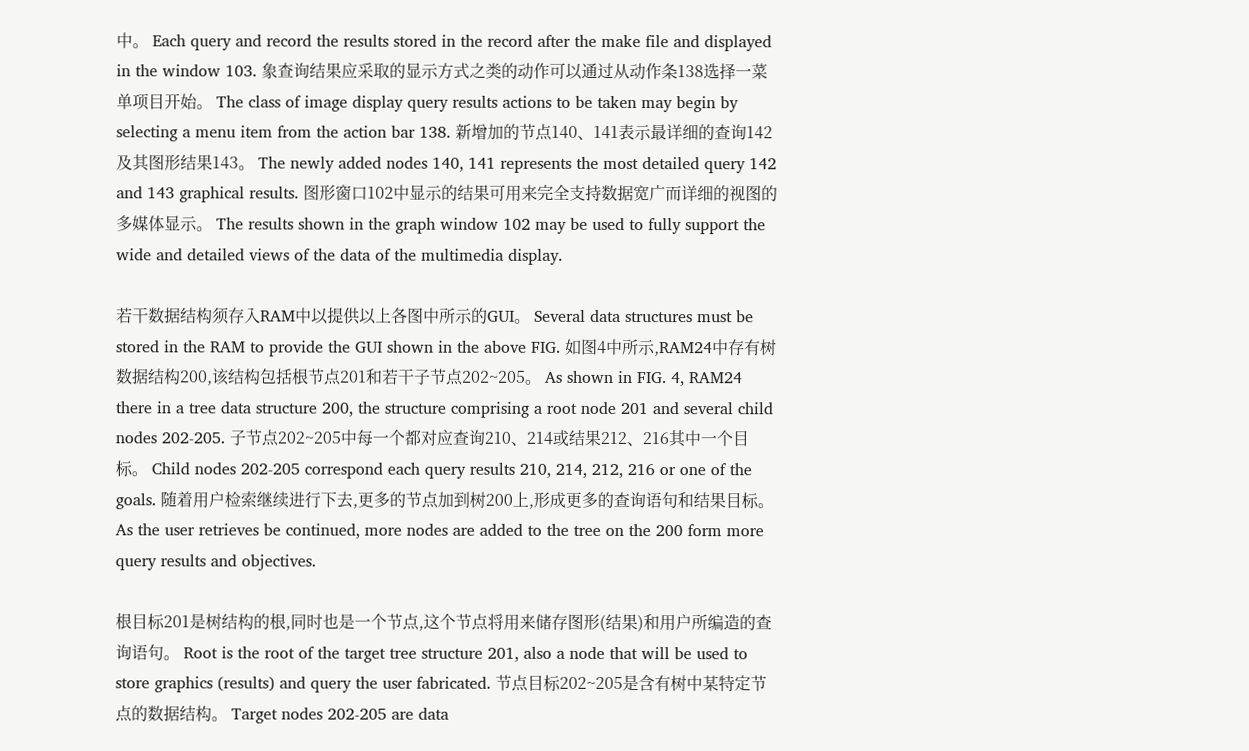中。 Each query and record the results stored in the record after the make file and displayed in the window 103. 象查询结果应采取的显示方式之类的动作可以通过从动作条138选择一菜单项目开始。 The class of image display query results actions to be taken may begin by selecting a menu item from the action bar 138. 新增加的节点140、141表示最详细的查询142及其图形结果143。 The newly added nodes 140, 141 represents the most detailed query 142 and 143 graphical results. 图形窗口102中显示的结果可用来完全支持数据宽广而详细的视图的多媒体显示。 The results shown in the graph window 102 may be used to fully support the wide and detailed views of the data of the multimedia display.

若干数据结构须存入RAM中以提供以上各图中所示的GUI。 Several data structures must be stored in the RAM to provide the GUI shown in the above FIG. 如图4中所示,RAM24中存有树数据结构200,该结构包括根节点201和若干子节点202~205。 As shown in FIG. 4, RAM24 there in a tree data structure 200, the structure comprising a root node 201 and several child nodes 202-205. 子节点202~205中每一个都对应查询210、214或结果212、216其中一个目标。 Child nodes 202-205 correspond each query results 210, 214, 212, 216 or one of the goals. 随着用户检索继续进行下去,更多的节点加到树200上,形成更多的查询语句和结果目标。 As the user retrieves be continued, more nodes are added to the tree on the 200 form more query results and objectives.

根目标201是树结构的根,同时也是一个节点,这个节点将用来储存图形(结果)和用户所编造的查询语句。 Root is the root of the target tree structure 201, also a node that will be used to store graphics (results) and query the user fabricated. 节点目标202~205是含有树中某特定节点的数据结构。 Target nodes 202-205 are data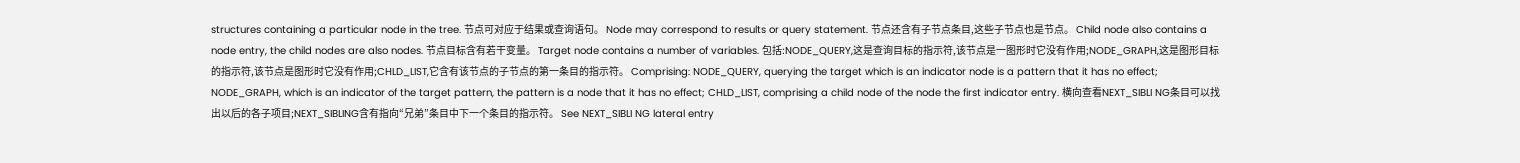structures containing a particular node in the tree. 节点可对应于结果或查询语句。 Node may correspond to results or query statement. 节点还含有子节点条目,这些子节点也是节点。 Child node also contains a node entry, the child nodes are also nodes. 节点目标含有若干变量。 Target node contains a number of variables. 包括:NODE_QUERY,这是查询目标的指示符,该节点是一图形时它没有作用;NODE_GRAPH,这是图形目标的指示符,该节点是图形时它没有作用;CHLD_LIST,它含有该节点的子节点的第一条目的指示符。 Comprising: NODE_QUERY, querying the target which is an indicator node is a pattern that it has no effect; NODE_GRAPH, which is an indicator of the target pattern, the pattern is a node that it has no effect; CHLD_LIST, comprising a child node of the node the first indicator entry. 横向查看NEXT_SIBLI NG条目可以找出以后的各子项目;NEXT_SIBLING含有指向“兄弟”条目中下一个条目的指示符。 See NEXT_SIBLI NG lateral entry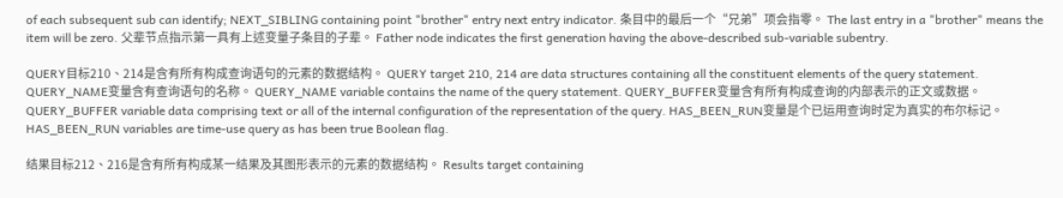of each subsequent sub can identify; NEXT_SIBLING containing point "brother" entry next entry indicator. 条目中的最后一个“兄弟”项会指零。 The last entry in a "brother" means the item will be zero. 父辈节点指示第一具有上述变量子条目的子辈。 Father node indicates the first generation having the above-described sub-variable subentry.

QUERY目标210、214是含有所有构成查询语句的元素的数据结构。 QUERY target 210, 214 are data structures containing all the constituent elements of the query statement. QUERY_NAME变量含有查询语句的名称。 QUERY_NAME variable contains the name of the query statement. QUERY_BUFFER变量含有所有构成查询的内部表示的正文或数据。 QUERY_BUFFER variable data comprising text or all of the internal configuration of the representation of the query. HAS_BEEN_RUN变量是个已运用查询时定为真实的布尔标记。 HAS_BEEN_RUN variables are time-use query as has been true Boolean flag.

结果目标212、216是含有所有构成某一结果及其图形表示的元素的数据结构。 Results target containing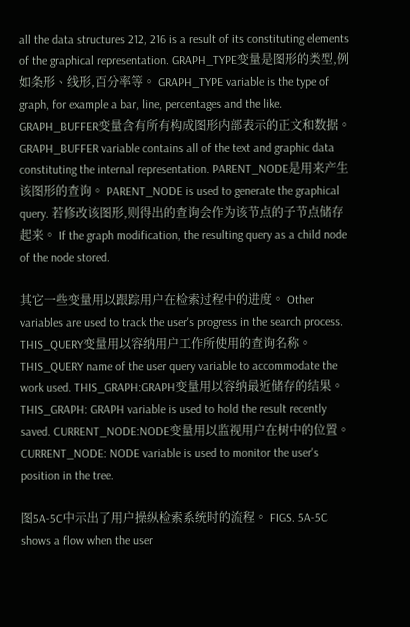all the data structures 212, 216 is a result of its constituting elements of the graphical representation. GRAPH_TYPE变量是图形的类型,例如条形、线形,百分率等。 GRAPH_TYPE variable is the type of graph, for example a bar, line, percentages and the like. GRAPH_BUFFER变量含有所有构成图形内部表示的正文和数据。 GRAPH_BUFFER variable contains all of the text and graphic data constituting the internal representation. PARENT_NODE是用来产生该图形的查询。 PARENT_NODE is used to generate the graphical query. 若修改该图形,则得出的查询会作为该节点的子节点储存起来。 If the graph modification, the resulting query as a child node of the node stored.

其它一些变量用以跟踪用户在检索过程中的进度。 Other variables are used to track the user's progress in the search process. THIS_QUERY变量用以容纳用户工作所使用的查询名称。 THIS_QUERY name of the user query variable to accommodate the work used. THIS_GRAPH:GRAPH变量用以容纳最近储存的结果。 THIS_GRAPH: GRAPH variable is used to hold the result recently saved. CURRENT_NODE:NODE变量用以监视用户在树中的位置。 CURRENT_NODE: NODE variable is used to monitor the user's position in the tree.

图5A-5C中示出了用户操纵检索系统时的流程。 FIGS. 5A-5C shows a flow when the user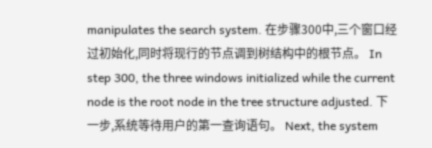manipulates the search system. 在步骤300中,三个窗口经过初始化,同时将现行的节点调到树结构中的根节点。 In step 300, the three windows initialized while the current node is the root node in the tree structure adjusted. 下一步,系统等待用户的第一查询语句。 Next, the system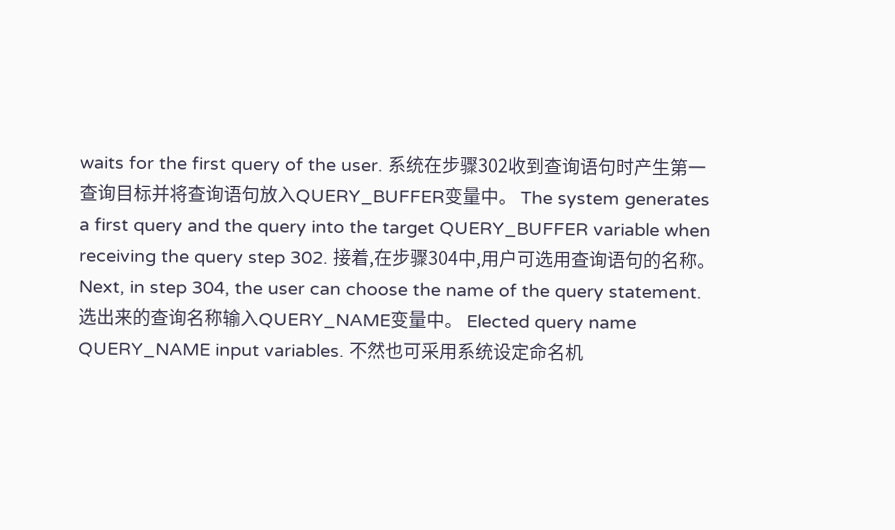waits for the first query of the user. 系统在步骤302收到查询语句时产生第一查询目标并将查询语句放入QUERY_BUFFER变量中。 The system generates a first query and the query into the target QUERY_BUFFER variable when receiving the query step 302. 接着,在步骤304中,用户可选用查询语句的名称。 Next, in step 304, the user can choose the name of the query statement. 选出来的查询名称输入QUERY_NAME变量中。 Elected query name QUERY_NAME input variables. 不然也可采用系统设定命名机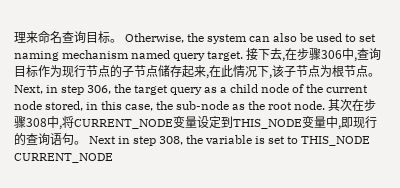理来命名查询目标。 Otherwise, the system can also be used to set naming mechanism named query target. 接下去,在步骤306中,查询目标作为现行节点的子节点储存起来,在此情况下,该子节点为根节点。 Next, in step 306, the target query as a child node of the current node stored, in this case, the sub-node as the root node. 其次在步骤308中,将CURRENT_NODE变量设定到THIS_NODE变量中,即现行的查询语句。 Next in step 308, the variable is set to THIS_NODE CURRENT_NODE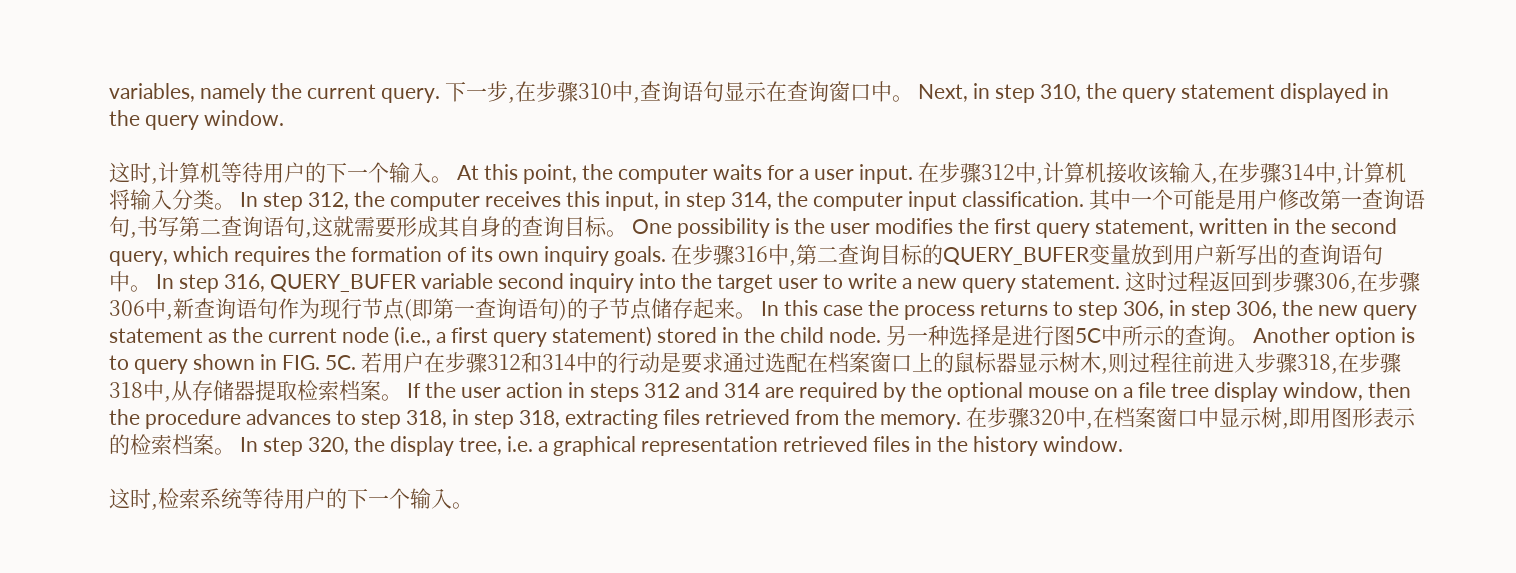variables, namely the current query. 下一步,在步骤310中,查询语句显示在查询窗口中。 Next, in step 310, the query statement displayed in the query window.

这时,计算机等待用户的下一个输入。 At this point, the computer waits for a user input. 在步骤312中,计算机接收该输入,在步骤314中,计算机将输入分类。 In step 312, the computer receives this input, in step 314, the computer input classification. 其中一个可能是用户修改第一查询语句,书写第二查询语句,这就需要形成其自身的查询目标。 One possibility is the user modifies the first query statement, written in the second query, which requires the formation of its own inquiry goals. 在步骤316中,第二查询目标的QUERY_BUFER变量放到用户新写出的查询语句中。 In step 316, QUERY_BUFER variable second inquiry into the target user to write a new query statement. 这时过程返回到步骤306,在步骤306中,新查询语句作为现行节点(即第一查询语句)的子节点储存起来。 In this case the process returns to step 306, in step 306, the new query statement as the current node (i.e., a first query statement) stored in the child node. 另一种选择是进行图5C中所示的查询。 Another option is to query shown in FIG. 5C. 若用户在步骤312和314中的行动是要求通过选配在档案窗口上的鼠标器显示树木,则过程往前进入步骤318,在步骤318中,从存储器提取检索档案。 If the user action in steps 312 and 314 are required by the optional mouse on a file tree display window, then the procedure advances to step 318, in step 318, extracting files retrieved from the memory. 在步骤320中,在档案窗口中显示树,即用图形表示的检索档案。 In step 320, the display tree, i.e. a graphical representation retrieved files in the history window.

这时,检索系统等待用户的下一个输入。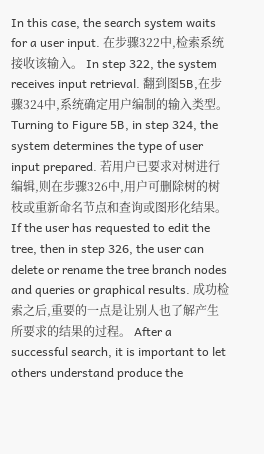In this case, the search system waits for a user input. 在步骤322中,检索系统接收该输入。 In step 322, the system receives input retrieval. 翻到图5B,在步骤324中,系统确定用户编制的输入类型。 Turning to Figure 5B, in step 324, the system determines the type of user input prepared. 若用户已要求对树进行编辑,则在步骤326中,用户可删除树的树枝或重新命名节点和查询或图形化结果。 If the user has requested to edit the tree, then in step 326, the user can delete or rename the tree branch nodes and queries or graphical results. 成功检索之后,重要的一点是让别人也了解产生所要求的结果的过程。 After a successful search, it is important to let others understand produce the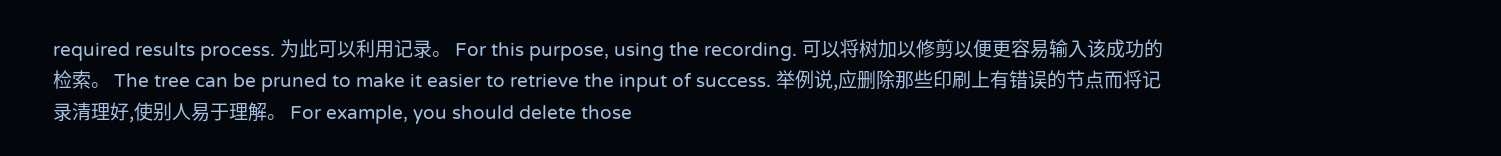required results process. 为此可以利用记录。 For this purpose, using the recording. 可以将树加以修剪以便更容易输入该成功的检索。 The tree can be pruned to make it easier to retrieve the input of success. 举例说,应删除那些印刷上有错误的节点而将记录清理好,使别人易于理解。 For example, you should delete those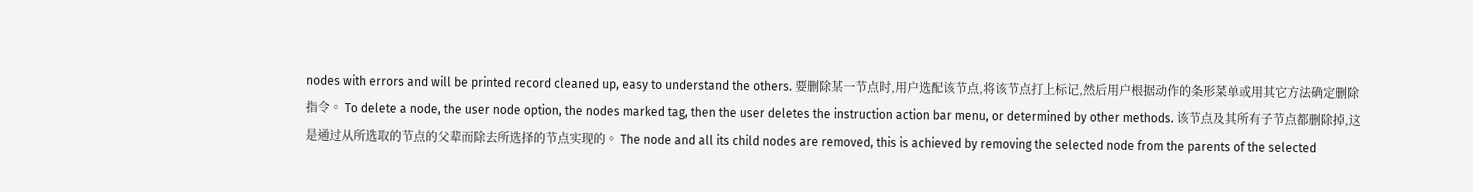nodes with errors and will be printed record cleaned up, easy to understand the others. 要删除某一节点时,用户选配该节点,将该节点打上标记,然后用户根据动作的条形菜单或用其它方法确定删除指令。 To delete a node, the user node option, the nodes marked tag, then the user deletes the instruction action bar menu, or determined by other methods. 该节点及其所有子节点都删除掉,这是通过从所选取的节点的父辈而除去所选择的节点实现的。 The node and all its child nodes are removed, this is achieved by removing the selected node from the parents of the selected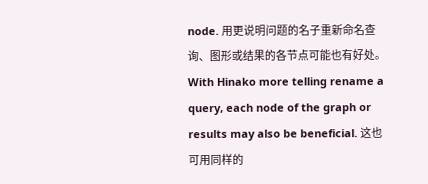node. 用更说明问题的名子重新命名查询、图形或结果的各节点可能也有好处。 With Hinako more telling rename a query, each node of the graph or results may also be beneficial. 这也可用同样的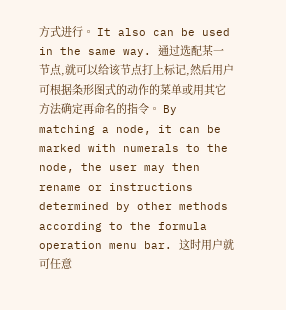方式进行。 It also can be used in the same way. 通过选配某一节点,就可以给该节点打上标记,然后用户可根据条形图式的动作的菜单或用其它方法确定再命名的指令。 By matching a node, it can be marked with numerals to the node, the user may then rename or instructions determined by other methods according to the formula operation menu bar. 这时用户就可任意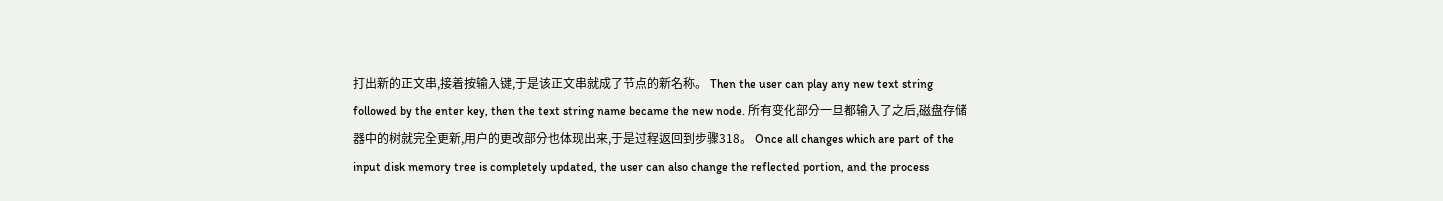打出新的正文串,接着按输入键,于是该正文串就成了节点的新名称。 Then the user can play any new text string followed by the enter key, then the text string name became the new node. 所有变化部分一旦都输入了之后,磁盘存储器中的树就完全更新,用户的更改部分也体现出来,于是过程返回到步骤318。 Once all changes which are part of the input disk memory tree is completely updated, the user can also change the reflected portion, and the process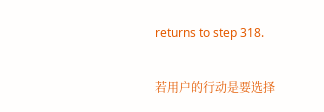returns to step 318.

若用户的行动是要选择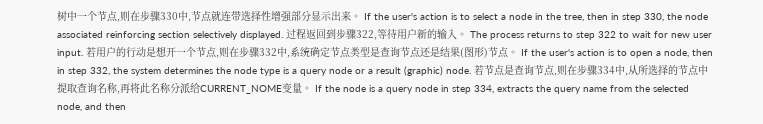树中一个节点,则在步骤330中,节点就连带选择性增强部分显示出来。 If the user's action is to select a node in the tree, then in step 330, the node associated reinforcing section selectively displayed. 过程返回到步骤322,等待用户新的输入。 The process returns to step 322 to wait for new user input. 若用户的行动是想开一个节点,则在步骤332中,系统确定节点类型是查询节点还是结果(图形)节点。 If the user's action is to open a node, then in step 332, the system determines the node type is a query node or a result (graphic) node. 若节点是查询节点,则在步骤334中,从所选择的节点中提取查询名称,再将此名称分派给CURRENT_NOME变量。 If the node is a query node in step 334, extracts the query name from the selected node, and then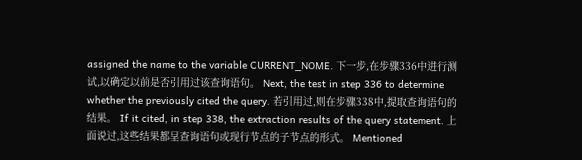assigned the name to the variable CURRENT_NOME. 下一步,在步骤336中进行测试,以确定以前是否引用过该查询语句。 Next, the test in step 336 to determine whether the previously cited the query. 若引用过,则在步骤338中,提取查询语句的结果。 If it cited, in step 338, the extraction results of the query statement. 上面说过,这些结果都呈查询语句或现行节点的子节点的形式。 Mentioned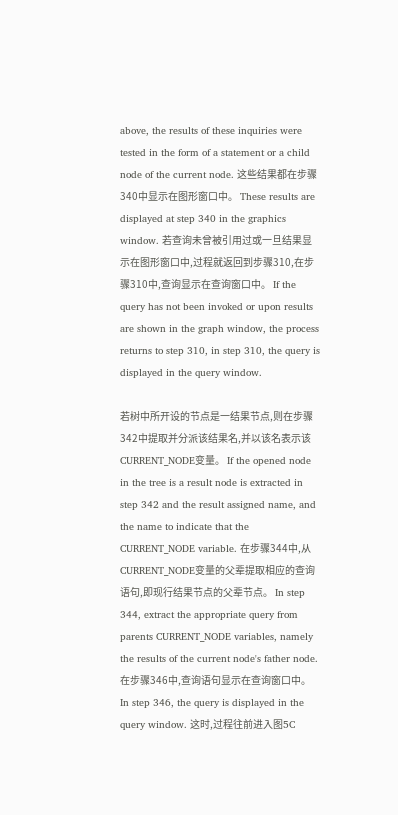above, the results of these inquiries were tested in the form of a statement or a child node of the current node. 这些结果都在步骤340中显示在图形窗口中。 These results are displayed at step 340 in the graphics window. 若查询未曾被引用过或一旦结果显示在图形窗口中,过程就返回到步骤310,在步骤310中,查询显示在查询窗口中。 If the query has not been invoked or upon results are shown in the graph window, the process returns to step 310, in step 310, the query is displayed in the query window.

若树中所开设的节点是一结果节点,则在步骤342中提取并分派该结果名,并以该名表示该CURRENT_NODE变量。 If the opened node in the tree is a result node is extracted in step 342 and the result assigned name, and the name to indicate that the CURRENT_NODE variable. 在步骤344中,从CURRENT_NODE变量的父辈提取相应的查询语句,即现行结果节点的父辈节点。 In step 344, extract the appropriate query from parents CURRENT_NODE variables, namely the results of the current node's father node. 在步骤346中,查询语句显示在查询窗口中。 In step 346, the query is displayed in the query window. 这时,过程往前进入图5C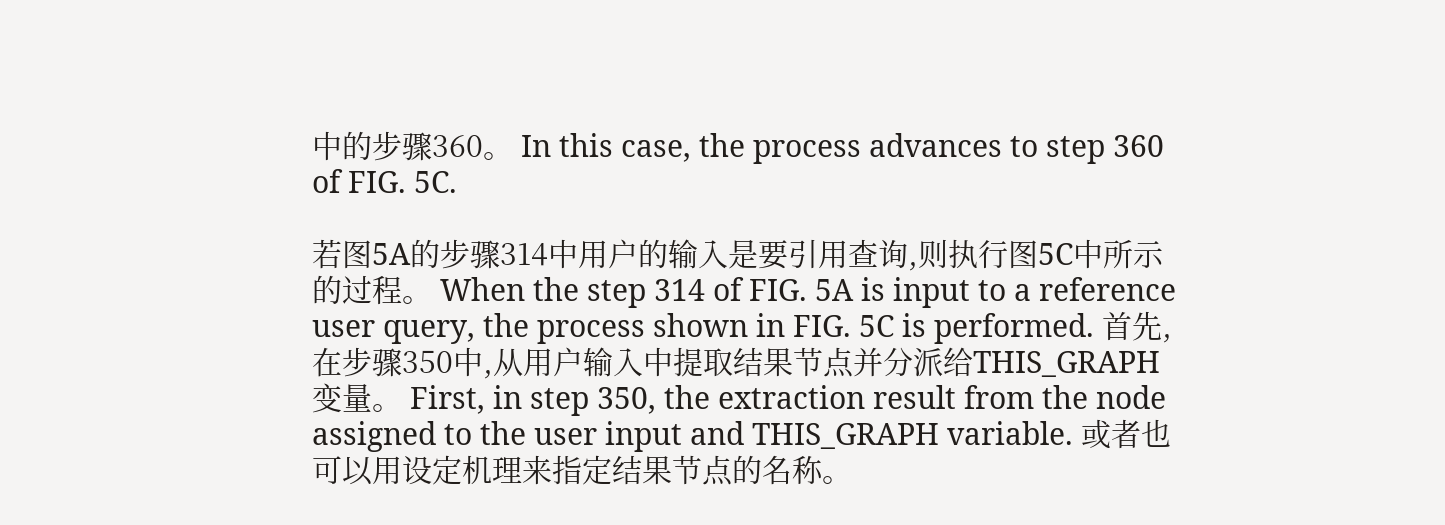中的步骤360。 In this case, the process advances to step 360 of FIG. 5C.

若图5A的步骤314中用户的输入是要引用查询,则执行图5C中所示的过程。 When the step 314 of FIG. 5A is input to a reference user query, the process shown in FIG. 5C is performed. 首先,在步骤350中,从用户输入中提取结果节点并分派给THIS_GRAPH变量。 First, in step 350, the extraction result from the node assigned to the user input and THIS_GRAPH variable. 或者也可以用设定机理来指定结果节点的名称。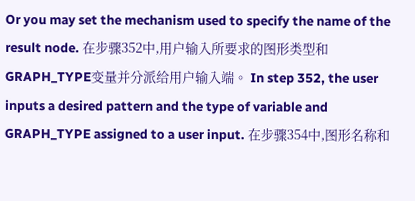Or you may set the mechanism used to specify the name of the result node. 在步骤352中,用户输入所要求的图形类型和GRAPH_TYPE变量并分派给用户输入端。 In step 352, the user inputs a desired pattern and the type of variable and GRAPH_TYPE assigned to a user input. 在步骤354中,图形名称和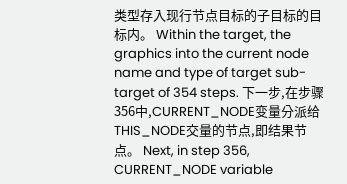类型存入现行节点目标的子目标的目标内。 Within the target, the graphics into the current node name and type of target sub-target of 354 steps. 下一步,在步骤356中,CURRENT_NODE变量分派给THIS_NODE交量的节点,即结果节点。 Next, in step 356, CURRENT_NODE variable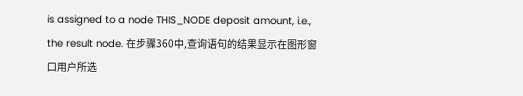is assigned to a node THIS_NODE deposit amount, i.e., the result node. 在步骤360中,查询语句的结果显示在图形窗口用户所选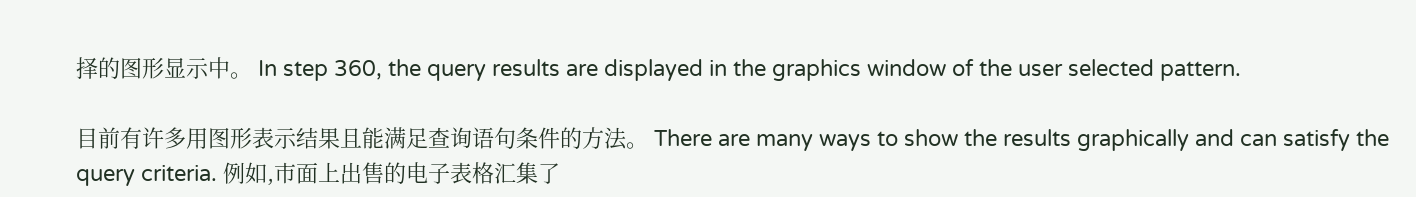择的图形显示中。 In step 360, the query results are displayed in the graphics window of the user selected pattern.

目前有许多用图形表示结果且能满足查询语句条件的方法。 There are many ways to show the results graphically and can satisfy the query criteria. 例如,市面上出售的电子表格汇集了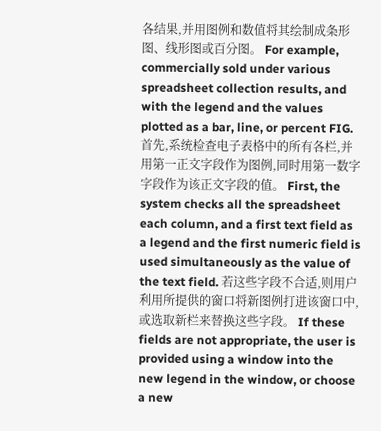各结果,并用图例和数值将其绘制成条形图、线形图或百分图。 For example, commercially sold under various spreadsheet collection results, and with the legend and the values plotted as a bar, line, or percent FIG. 首先,系统检查电子表格中的所有各栏,并用第一正文字段作为图例,同时用第一数字字段作为该正文字段的值。 First, the system checks all the spreadsheet each column, and a first text field as a legend and the first numeric field is used simultaneously as the value of the text field. 若这些字段不合适,则用户利用所提供的窗口将新图例打进该窗口中,或选取新栏来替换这些字段。 If these fields are not appropriate, the user is provided using a window into the new legend in the window, or choose a new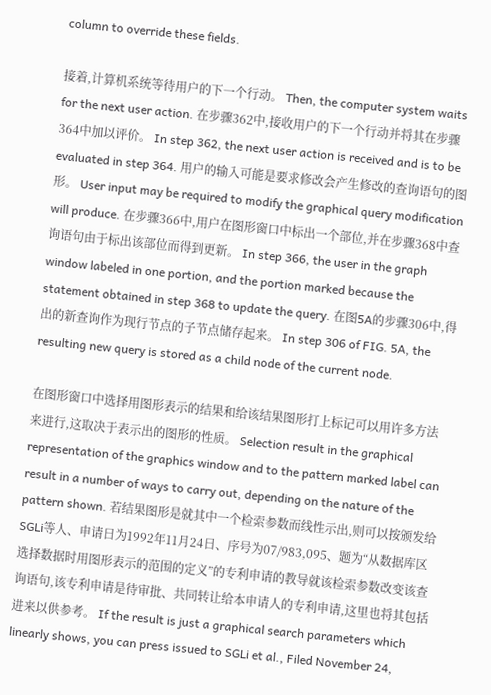column to override these fields.

接着,计算机系统等待用户的下一个行动。 Then, the computer system waits for the next user action. 在步骤362中,接收用户的下一个行动并将其在步骤364中加以评价。 In step 362, the next user action is received and is to be evaluated in step 364. 用户的输入可能是要求修改会产生修改的查询语句的图形。 User input may be required to modify the graphical query modification will produce. 在步骤366中,用户在图形窗口中标出一个部位,并在步骤368中查询语句由于标出该部位而得到更新。 In step 366, the user in the graph window labeled in one portion, and the portion marked because the statement obtained in step 368 to update the query. 在图5A的步骤306中,得出的新查询作为现行节点的子节点储存起来。 In step 306 of FIG. 5A, the resulting new query is stored as a child node of the current node.

在图形窗口中选择用图形表示的结果和给该结果图形打上标记可以用许多方法来进行,这取决于表示出的图形的性质。 Selection result in the graphical representation of the graphics window and to the pattern marked label can result in a number of ways to carry out, depending on the nature of the pattern shown. 若结果图形是就其中一个检索参数而线性示出,则可以按颁发给SGLi等人、申请日为1992年11月24日、序号为07/983,095、题为“从数据库区选择数据时用图形表示的范围的定义”的专利申请的教导就该检索参数改变该查询语句,该专利申请是待审批、共同转让给本申请人的专利申请,这里也将其包括进来以供参考。 If the result is just a graphical search parameters which linearly shows, you can press issued to SGLi et al., Filed November 24,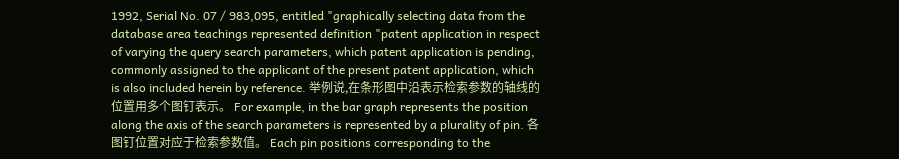1992, Serial No. 07 / 983,095, entitled "graphically selecting data from the database area teachings represented definition "patent application in respect of varying the query search parameters, which patent application is pending, commonly assigned to the applicant of the present patent application, which is also included herein by reference. 举例说,在条形图中沿表示检索参数的轴线的位置用多个图钉表示。 For example, in the bar graph represents the position along the axis of the search parameters is represented by a plurality of pin. 各图钉位置对应于检索参数值。 Each pin positions corresponding to the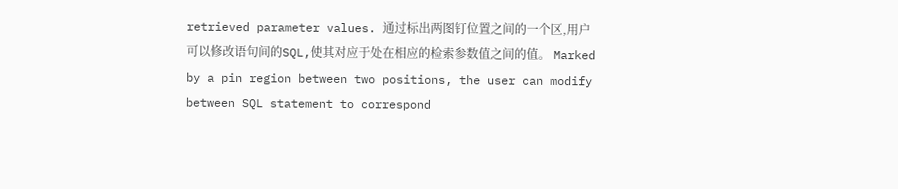retrieved parameter values. 通过标出两图钉位置之间的一个区,用户可以修改语句间的SQL,使其对应于处在相应的检索参数值之间的值。 Marked by a pin region between two positions, the user can modify between SQL statement to correspond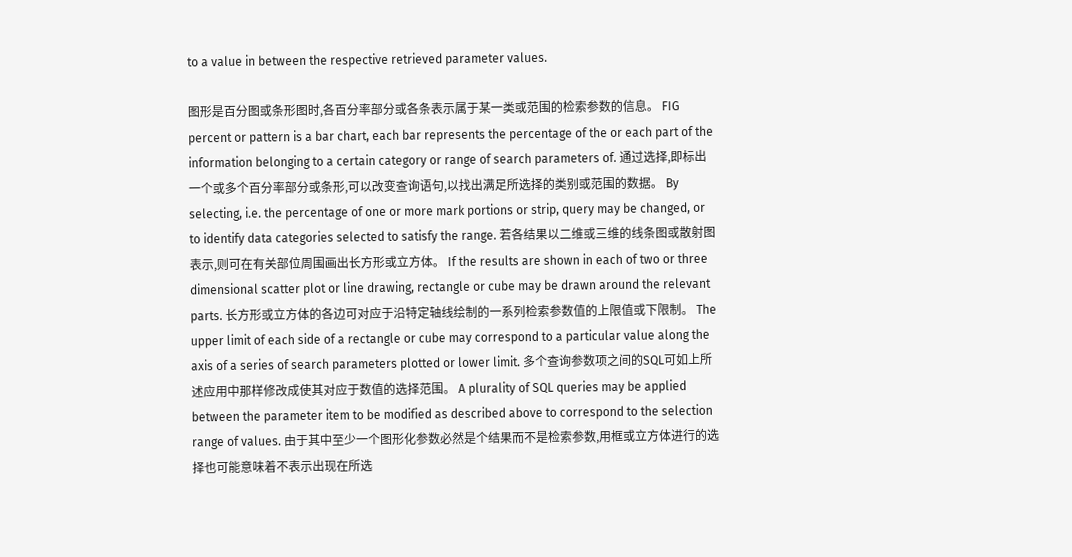to a value in between the respective retrieved parameter values.

图形是百分图或条形图时,各百分率部分或各条表示属于某一类或范围的检索参数的信息。 FIG percent or pattern is a bar chart, each bar represents the percentage of the or each part of the information belonging to a certain category or range of search parameters of. 通过选择,即标出一个或多个百分率部分或条形,可以改变查询语句,以找出满足所选择的类别或范围的数据。 By selecting, i.e. the percentage of one or more mark portions or strip, query may be changed, or to identify data categories selected to satisfy the range. 若各结果以二维或三维的线条图或散射图表示,则可在有关部位周围画出长方形或立方体。 If the results are shown in each of two or three dimensional scatter plot or line drawing, rectangle or cube may be drawn around the relevant parts. 长方形或立方体的各边可对应于沿特定轴线绘制的一系列检索参数值的上限值或下限制。 The upper limit of each side of a rectangle or cube may correspond to a particular value along the axis of a series of search parameters plotted or lower limit. 多个查询参数项之间的SQL可如上所述应用中那样修改成使其对应于数值的选择范围。 A plurality of SQL queries may be applied between the parameter item to be modified as described above to correspond to the selection range of values. 由于其中至少一个图形化参数必然是个结果而不是检索参数,用框或立方体进行的选择也可能意味着不表示出现在所选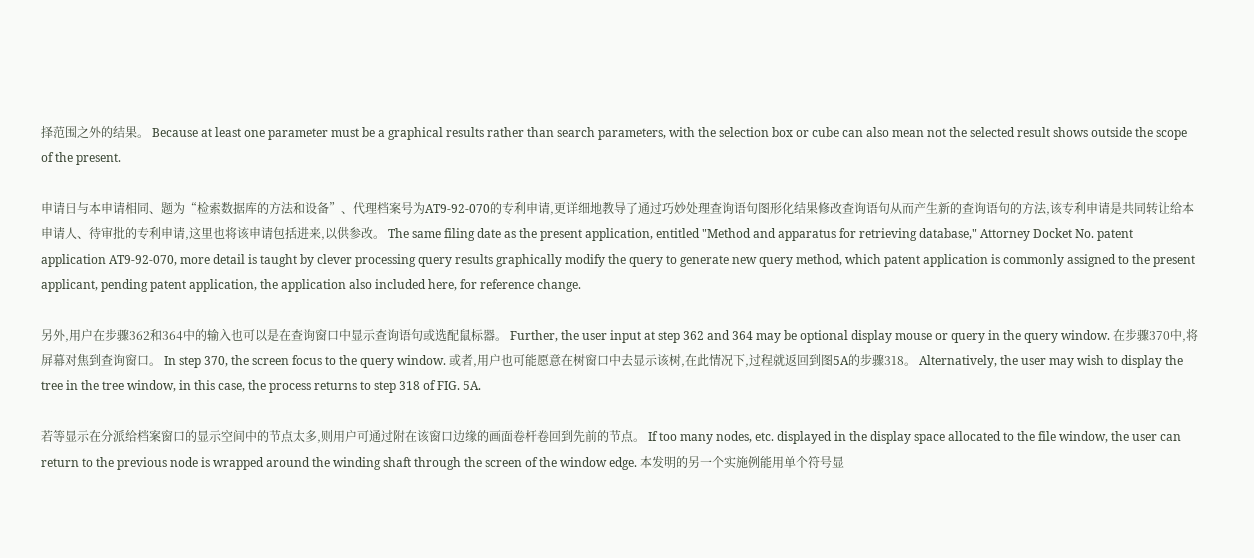择范围之外的结果。 Because at least one parameter must be a graphical results rather than search parameters, with the selection box or cube can also mean not the selected result shows outside the scope of the present.

申请日与本申请相同、题为“检索数据库的方法和设备”、代理档案号为AT9-92-070的专利申请,更详细地教导了通过巧妙处理查询语句图形化结果修改查询语句从而产生新的查询语句的方法,该专利申请是共同转让给本申请人、待审批的专利申请,这里也将该申请包括进来,以供参改。 The same filing date as the present application, entitled "Method and apparatus for retrieving database," Attorney Docket No. patent application AT9-92-070, more detail is taught by clever processing query results graphically modify the query to generate new query method, which patent application is commonly assigned to the present applicant, pending patent application, the application also included here, for reference change.

另外,用户在步骤362和364中的输入也可以是在查询窗口中显示查询语句或选配鼠标器。 Further, the user input at step 362 and 364 may be optional display mouse or query in the query window. 在步骤370中,将屏幕对焦到查询窗口。 In step 370, the screen focus to the query window. 或者,用户也可能愿意在树窗口中去显示该树,在此情况下,过程就返回到图5A的步骤318。 Alternatively, the user may wish to display the tree in the tree window, in this case, the process returns to step 318 of FIG. 5A.

若等显示在分派给档案窗口的显示空间中的节点太多,则用户可通过附在该窗口边缘的画面卷杆卷回到先前的节点。 If too many nodes, etc. displayed in the display space allocated to the file window, the user can return to the previous node is wrapped around the winding shaft through the screen of the window edge. 本发明的另一个实施例能用单个符号显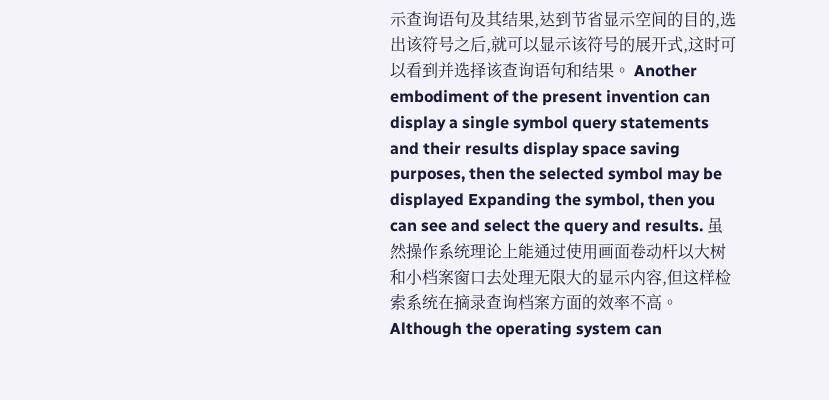示查询语句及其结果,达到节省显示空间的目的,选出该符号之后,就可以显示该符号的展开式,这时可以看到并选择该查询语句和结果。 Another embodiment of the present invention can display a single symbol query statements and their results display space saving purposes, then the selected symbol may be displayed Expanding the symbol, then you can see and select the query and results. 虽然操作系统理论上能通过使用画面卷动杆以大树和小档案窗口去处理无限大的显示内容,但这样检索系统在摘录查询档案方面的效率不高。 Although the operating system can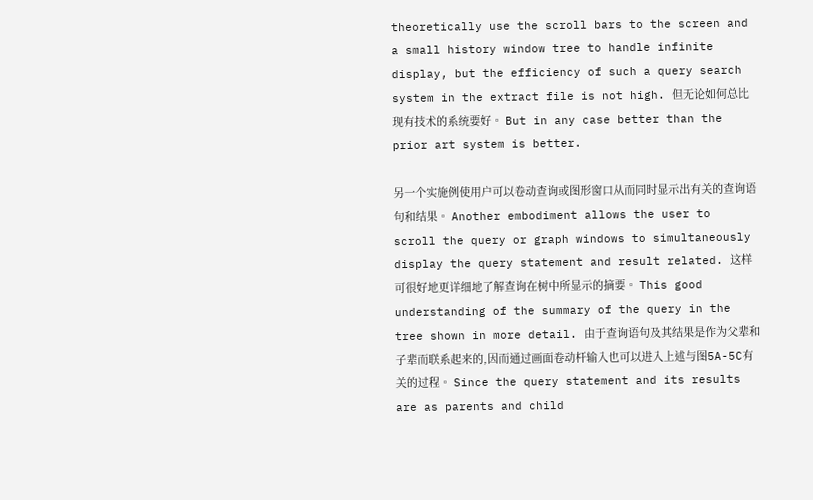theoretically use the scroll bars to the screen and a small history window tree to handle infinite display, but the efficiency of such a query search system in the extract file is not high. 但无论如何总比现有技术的系统要好。 But in any case better than the prior art system is better.

另一个实施例使用户可以卷动查询或图形窗口从而同时显示出有关的查询语句和结果。 Another embodiment allows the user to scroll the query or graph windows to simultaneously display the query statement and result related. 这样可很好地更详细地了解查询在树中所显示的摘要。 This good understanding of the summary of the query in the tree shown in more detail. 由于查询语句及其结果是作为父辈和子辈而联系起来的,因而通过画面卷动杆输入也可以进入上述与图5A-5C有关的过程。 Since the query statement and its results are as parents and child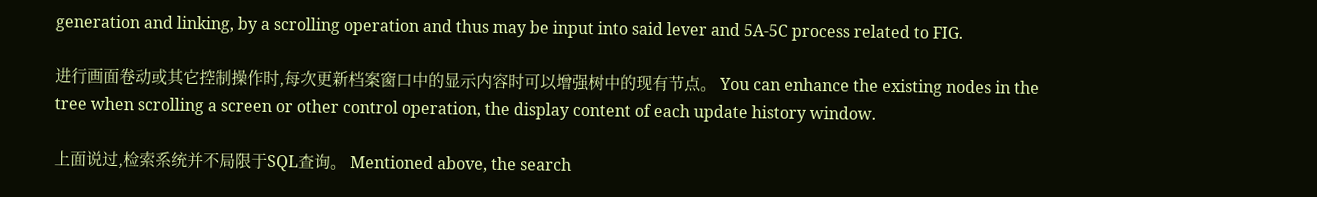generation and linking, by a scrolling operation and thus may be input into said lever and 5A-5C process related to FIG.

进行画面卷动或其它控制操作时,每次更新档案窗口中的显示内容时可以增强树中的现有节点。 You can enhance the existing nodes in the tree when scrolling a screen or other control operation, the display content of each update history window.

上面说过,检索系统并不局限于SQL查询。 Mentioned above, the search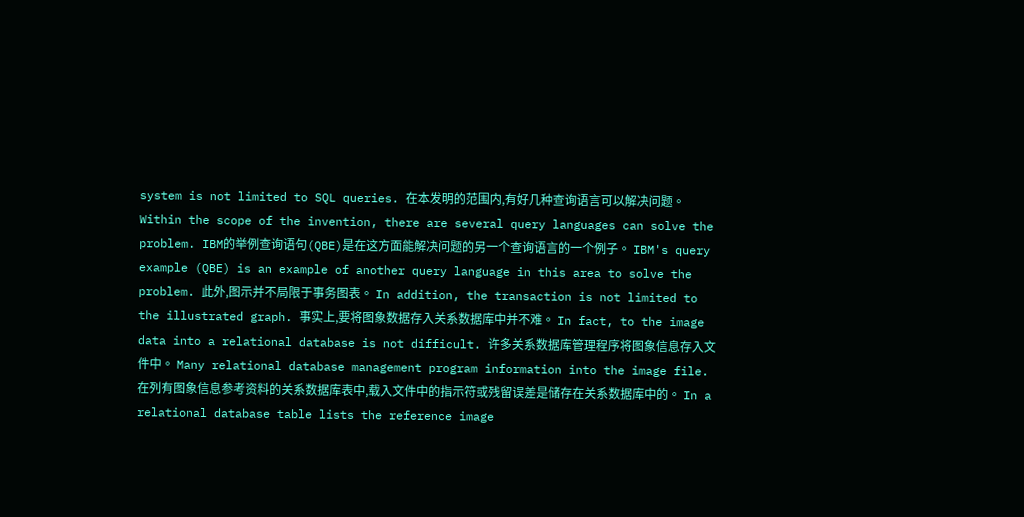system is not limited to SQL queries. 在本发明的范围内,有好几种查询语言可以解决问题。 Within the scope of the invention, there are several query languages can solve the problem. IBM的举例查询语句(QBE)是在这方面能解决问题的另一个查询语言的一个例子。 IBM's query example (QBE) is an example of another query language in this area to solve the problem. 此外,图示并不局限于事务图表。 In addition, the transaction is not limited to the illustrated graph. 事实上,要将图象数据存入关系数据库中并不难。 In fact, to the image data into a relational database is not difficult. 许多关系数据库管理程序将图象信息存入文件中。 Many relational database management program information into the image file. 在列有图象信息参考资料的关系数据库表中,载入文件中的指示符或残留误差是储存在关系数据库中的。 In a relational database table lists the reference image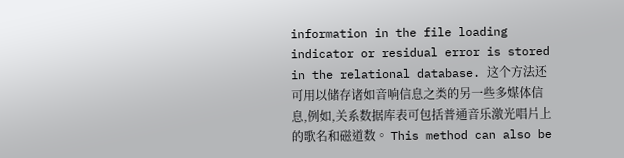information in the file loading indicator or residual error is stored in the relational database. 这个方法还可用以储存诸如音响信息之类的另一些多媒体信息,例如,关系数据库表可包括普通音乐激光唱片上的歌名和磁道数。 This method can also be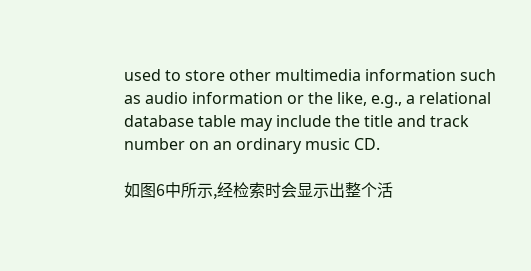used to store other multimedia information such as audio information or the like, e.g., a relational database table may include the title and track number on an ordinary music CD.

如图6中所示,经检索时会显示出整个活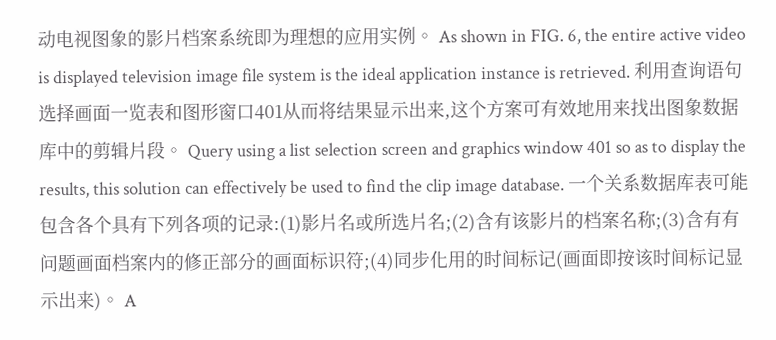动电视图象的影片档案系统即为理想的应用实例。 As shown in FIG. 6, the entire active video is displayed television image file system is the ideal application instance is retrieved. 利用查询语句选择画面一览表和图形窗口401从而将结果显示出来,这个方案可有效地用来找出图象数据库中的剪辑片段。 Query using a list selection screen and graphics window 401 so as to display the results, this solution can effectively be used to find the clip image database. 一个关系数据库表可能包含各个具有下列各项的记录:(1)影片名或所选片名;(2)含有该影片的档案名称;(3)含有有问题画面档案内的修正部分的画面标识符;(4)同步化用的时间标记(画面即按该时间标记显示出来)。 A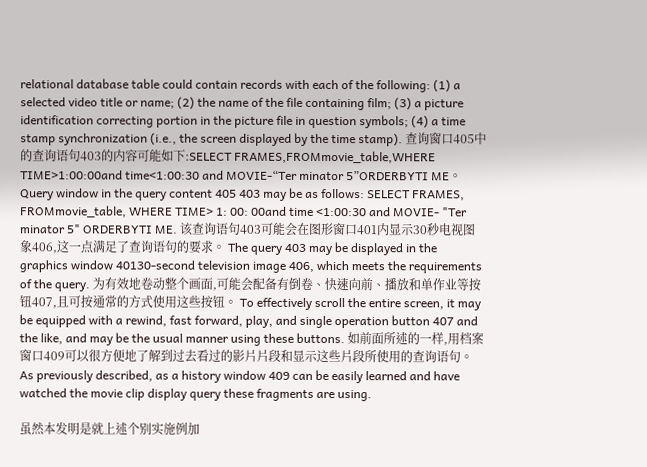relational database table could contain records with each of the following: (1) a selected video title or name; (2) the name of the file containing film; (3) a picture identification correcting portion in the picture file in question symbols; (4) a time stamp synchronization (i.e., the screen displayed by the time stamp). 查询窗口405中的查询语句403的内容可能如下:SELECT FRAMES,FROMmovie_table,WHERE TIME>1:00:00and time<1:00:30 and MOVIE-“Ter minator 5”ORDERBYTI ME。 Query window in the query content 405 403 may be as follows: SELECT FRAMES, FROMmovie_table, WHERE TIME> 1: 00: 00and time <1:00:30 and MOVIE- "Ter minator 5" ORDERBYTI ME. 该查询语句403可能会在图形窗口401内显示30秒电视图象406,这一点满足了查询语句的要求。 The query 403 may be displayed in the graphics window 40130-second television image 406, which meets the requirements of the query. 为有效地卷动整个画面,可能会配备有倒卷、快速向前、播放和单作业等按钮407,且可按通常的方式使用这些按钮。 To effectively scroll the entire screen, it may be equipped with a rewind, fast forward, play, and single operation button 407 and the like, and may be the usual manner using these buttons. 如前面所述的一样,用档案窗口409可以很方便地了解到过去看过的影片片段和显示这些片段所使用的查询语句。 As previously described, as a history window 409 can be easily learned and have watched the movie clip display query these fragments are using.

虽然本发明是就上述个别实施例加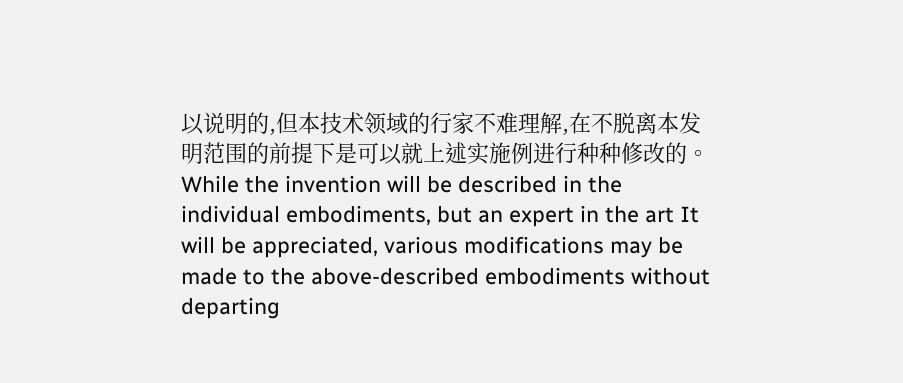以说明的,但本技术领域的行家不难理解,在不脱离本发明范围的前提下是可以就上述实施例进行种种修改的。 While the invention will be described in the individual embodiments, but an expert in the art It will be appreciated, various modifications may be made to the above-described embodiments without departing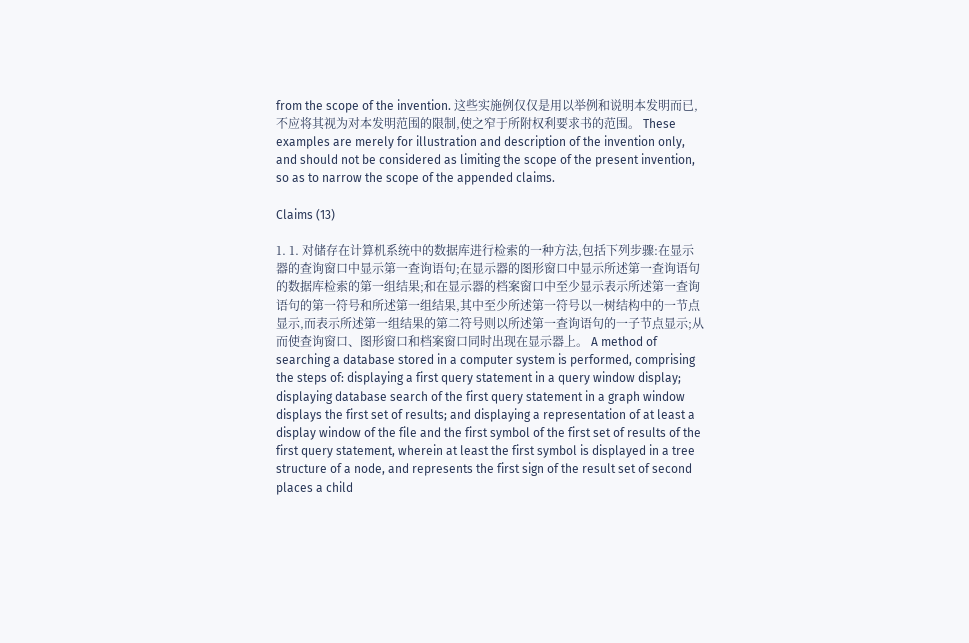from the scope of the invention. 这些实施例仅仅是用以举例和说明本发明而已,不应将其视为对本发明范围的限制,使之窄于所附权利要求书的范围。 These examples are merely for illustration and description of the invention only, and should not be considered as limiting the scope of the present invention, so as to narrow the scope of the appended claims.

Claims (13)

1. 1. 对储存在计算机系统中的数据库进行检索的一种方法,包括下列步骤:在显示器的查询窗口中显示第一查询语句;在显示器的图形窗口中显示所述第一查询语句的数据库检索的第一组结果;和在显示器的档案窗口中至少显示表示所述第一查询语句的第一符号和所述第一组结果,其中至少所述第一符号以一树结构中的一节点显示,而表示所述第一组结果的第二符号则以所述第一查询语句的一子节点显示;从而使查询窗口、图形窗口和档案窗口同时出现在显示器上。 A method of searching a database stored in a computer system is performed, comprising the steps of: displaying a first query statement in a query window display; displaying database search of the first query statement in a graph window displays the first set of results; and displaying a representation of at least a display window of the file and the first symbol of the first set of results of the first query statement, wherein at least the first symbol is displayed in a tree structure of a node, and represents the first sign of the result set of second places a child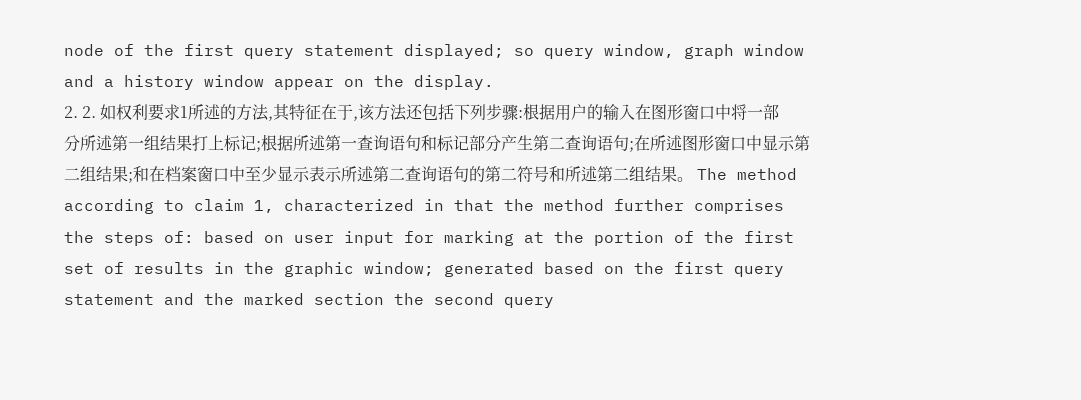node of the first query statement displayed; so query window, graph window and a history window appear on the display.
2. 2. 如权利要求1所述的方法,其特征在于,该方法还包括下列步骤:根据用户的输入在图形窗口中将一部分所述第一组结果打上标记;根据所述第一查询语句和标记部分产生第二查询语句;在所述图形窗口中显示第二组结果;和在档案窗口中至少显示表示所述第二查询语句的第二符号和所述第二组结果。 The method according to claim 1, characterized in that the method further comprises the steps of: based on user input for marking at the portion of the first set of results in the graphic window; generated based on the first query statement and the marked section the second query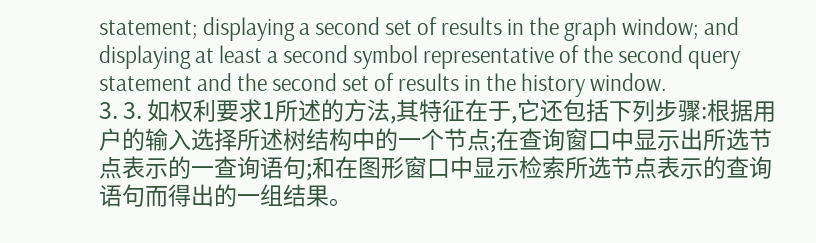statement; displaying a second set of results in the graph window; and displaying at least a second symbol representative of the second query statement and the second set of results in the history window.
3. 3. 如权利要求1所述的方法,其特征在于,它还包括下列步骤:根据用户的输入选择所述树结构中的一个节点;在查询窗口中显示出所选节点表示的一查询语句;和在图形窗口中显示检索所选节点表示的查询语句而得出的一组结果。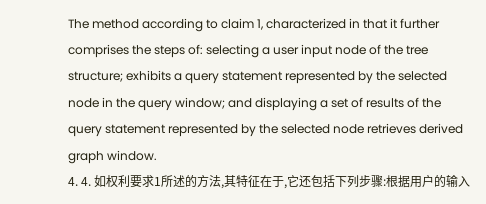The method according to claim 1, characterized in that it further comprises the steps of: selecting a user input node of the tree structure; exhibits a query statement represented by the selected node in the query window; and displaying a set of results of the query statement represented by the selected node retrieves derived graph window.
4. 4. 如权利要求1所述的方法,其特征在于,它还包括下列步骤:根据用户的输入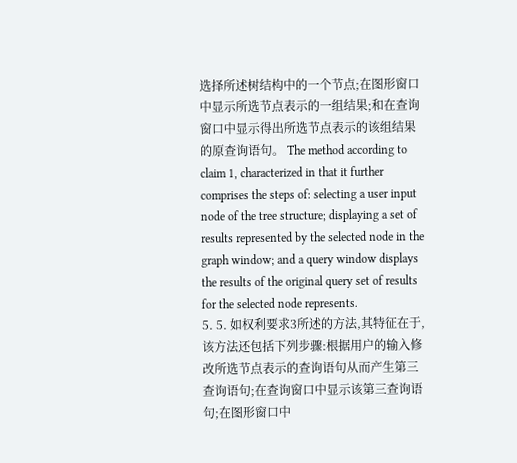选择所述树结构中的一个节点;在图形窗口中显示所选节点表示的一组结果;和在查询窗口中显示得出所选节点表示的该组结果的原查询语句。 The method according to claim 1, characterized in that it further comprises the steps of: selecting a user input node of the tree structure; displaying a set of results represented by the selected node in the graph window; and a query window displays the results of the original query set of results for the selected node represents.
5. 5. 如权利要求3所述的方法,其特征在于,该方法还包括下列步骤:根据用户的输入修改所选节点表示的查询语句从而产生第三查询语句;在查询窗口中显示该第三查询语句;在图形窗口中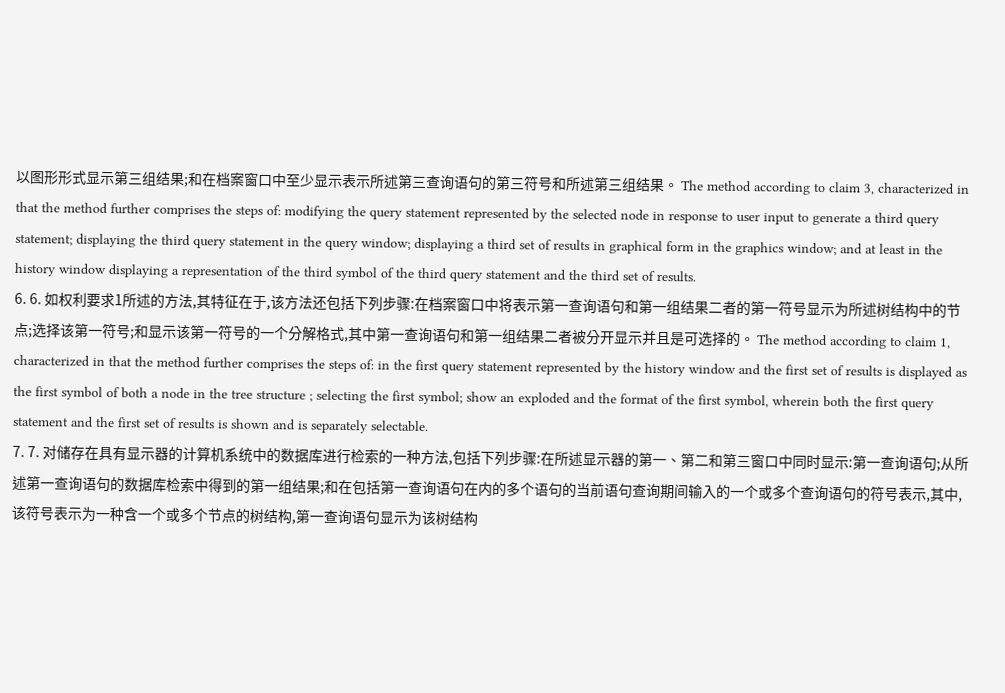以图形形式显示第三组结果;和在档案窗口中至少显示表示所述第三查询语句的第三符号和所述第三组结果。 The method according to claim 3, characterized in that the method further comprises the steps of: modifying the query statement represented by the selected node in response to user input to generate a third query statement; displaying the third query statement in the query window; displaying a third set of results in graphical form in the graphics window; and at least in the history window displaying a representation of the third symbol of the third query statement and the third set of results.
6. 6. 如权利要求1所述的方法,其特征在于,该方法还包括下列步骤:在档案窗口中将表示第一查询语句和第一组结果二者的第一符号显示为所述树结构中的节点;选择该第一符号;和显示该第一符号的一个分解格式,其中第一查询语句和第一组结果二者被分开显示并且是可选择的。 The method according to claim 1, characterized in that the method further comprises the steps of: in the first query statement represented by the history window and the first set of results is displayed as the first symbol of both a node in the tree structure ; selecting the first symbol; show an exploded and the format of the first symbol, wherein both the first query statement and the first set of results is shown and is separately selectable.
7. 7. 对储存在具有显示器的计算机系统中的数据库进行检索的一种方法,包括下列步骤:在所述显示器的第一、第二和第三窗口中同时显示:第一查询语句;从所述第一查询语句的数据库检索中得到的第一组结果;和在包括第一查询语句在内的多个语句的当前语句查询期间输入的一个或多个查询语句的符号表示,其中,该符号表示为一种含一个或多个节点的树结构,第一查询语句显示为该树结构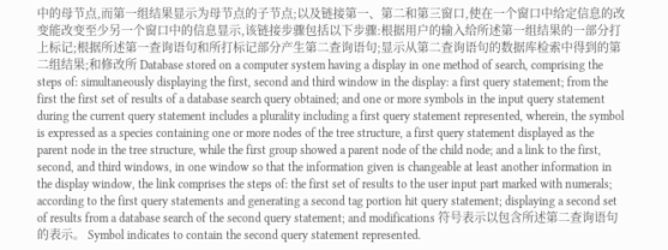中的母节点,而第一组结果显示为母节点的子节点;以及链接第一、第二和第三窗口,使在一个窗口中给定信息的改变能改变至少另一个窗口中的信息显示,该链接步骤包括以下步骤:根据用户的输入给所述第一组结果的一部分打上标记;根据所述第一查询语句和所打标记部分产生第二查询语句;显示从第二查询语句的数据库检索中得到的第二组结果;和修改所 Database stored on a computer system having a display in one method of search, comprising the steps of: simultaneously displaying the first, second and third window in the display: a first query statement; from the first the first set of results of a database search query obtained; and one or more symbols in the input query statement during the current query statement includes a plurality including a first query statement represented, wherein, the symbol is expressed as a species containing one or more nodes of the tree structure, a first query statement displayed as the parent node in the tree structure, while the first group showed a parent node of the child node; and a link to the first, second, and third windows, in one window so that the information given is changeable at least another information in the display window, the link comprises the steps of: the first set of results to the user input part marked with numerals; according to the first query statements and generating a second tag portion hit query statement; displaying a second set of results from a database search of the second query statement; and modifications 符号表示以包含所述第二查询语句的表示。 Symbol indicates to contain the second query statement represented.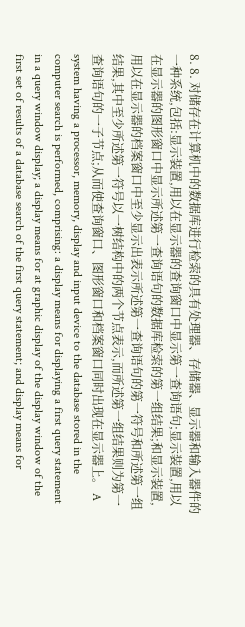8. 8. 对储存在计算机中的数据库进行检索的具有处理器、存储器、显示器和输入器件的一种系统,包括:显示装置,用以在显示器的查询窗口中显示第一查询语句;显示装置,用以在显示器的图形窗口中显示所述第一查询语句的数据库检索的第一组结果;和显示装置,用以在显示器的档案窗口中至少显示出表示所述第一查询语句的第一符号和所述第一组结果,其中至少所述第一符号以一树结构中的两个节点表示,而所述第一组结果则为第一查询语句的一子节点;从而使查询窗口、图形窗口和档案窗口同时出现在显示器上。 A system having a processor, memory, display and input device to the database stored in the computer search is performed, comprising: a display means for displaying a first query statement in a query window display; a display means for at graphic display of the display window of the first set of results of a database search of the first query statement; and display means for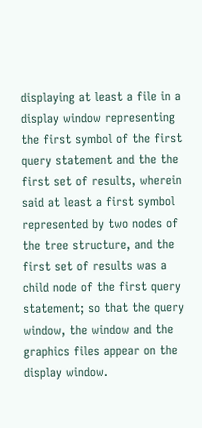displaying at least a file in a display window representing the first symbol of the first query statement and the the first set of results, wherein said at least a first symbol represented by two nodes of the tree structure, and the first set of results was a child node of the first query statement; so that the query window, the window and the graphics files appear on the display window.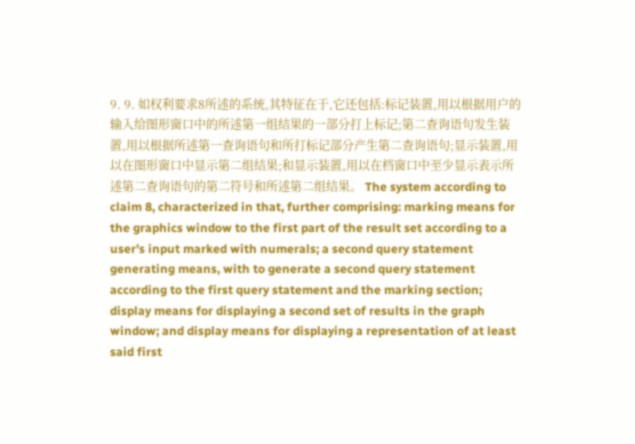9. 9. 如权利要求8所述的系统,其特征在于,它还包括:标记装置,用以根据用户的输入给图形窗口中的所述第一组结果的一部分打上标记;第二查询语句发生装置,用以根据所述第一查询语句和所打标记部分产生第二查询语句;显示装置,用以在图形窗口中显示第二组结果;和显示装置,用以在档窗口中至少显示表示所述第二查询语句的第二符号和所述第二组结果。 The system according to claim 8, characterized in that, further comprising: marking means for the graphics window to the first part of the result set according to a user's input marked with numerals; a second query statement generating means, with to generate a second query statement according to the first query statement and the marking section; display means for displaying a second set of results in the graph window; and display means for displaying a representation of at least said first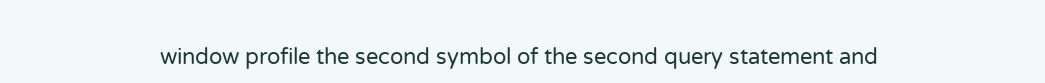window profile the second symbol of the second query statement and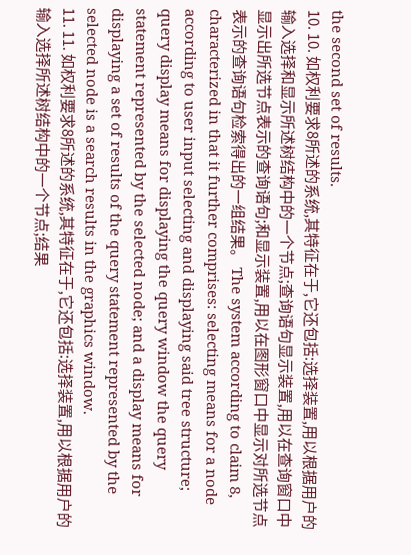the second set of results.
10. 10. 如权利要求8所述的系统,其特征在于,它还包括:选择装置,用以根据用户的输入选择和显示所述树结构中的一个节点;查询语句显示装置,用以在查询窗口中显示出所选节点表示的查询语句;和显示装置,用以在图形窗口中显示对所选节点表示的查询语句检索得出的一组结果。 The system according to claim 8, characterized in that it further comprises: selecting means for a node according to user input selecting and displaying said tree structure; query display means for displaying the query window the query statement represented by the selected node; and a display means for displaying a set of results of the query statement represented by the selected node is a search results in the graphics window.
11. 11. 如权利要求8所述的系统,其特征在于,它还包括:选择装置,用以根据用户的输入选择所述树结构中的一个节点;结果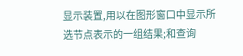显示装置,用以在图形窗口中显示所选节点表示的一组结果;和查询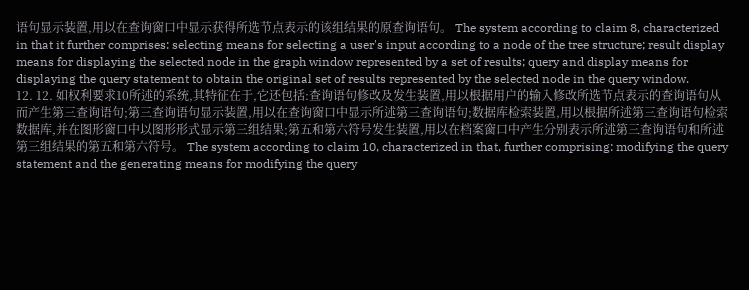语句显示装置,用以在查询窗口中显示获得所选节点表示的该组结果的原查询语句。 The system according to claim 8, characterized in that it further comprises: selecting means for selecting a user's input according to a node of the tree structure; result display means for displaying the selected node in the graph window represented by a set of results; query and display means for displaying the query statement to obtain the original set of results represented by the selected node in the query window.
12. 12. 如权利要求10所述的系统,其特征在于,它还包括:查询语句修改及发生装置,用以根据用户的输入修改所选节点表示的查询语句从而产生第三查询语句;第三查询语句显示装置,用以在查询窗口中显示所述第三查询语句;数据库检索装置,用以根据所述第三查询语句检索数据库,并在图形窗口中以图形形式显示第三组结果;第五和第六符号发生装置,用以在档案窗口中产生分别表示所述第三查询语句和所述第三组结果的第五和第六符号。 The system according to claim 10, characterized in that, further comprising: modifying the query statement and the generating means for modifying the query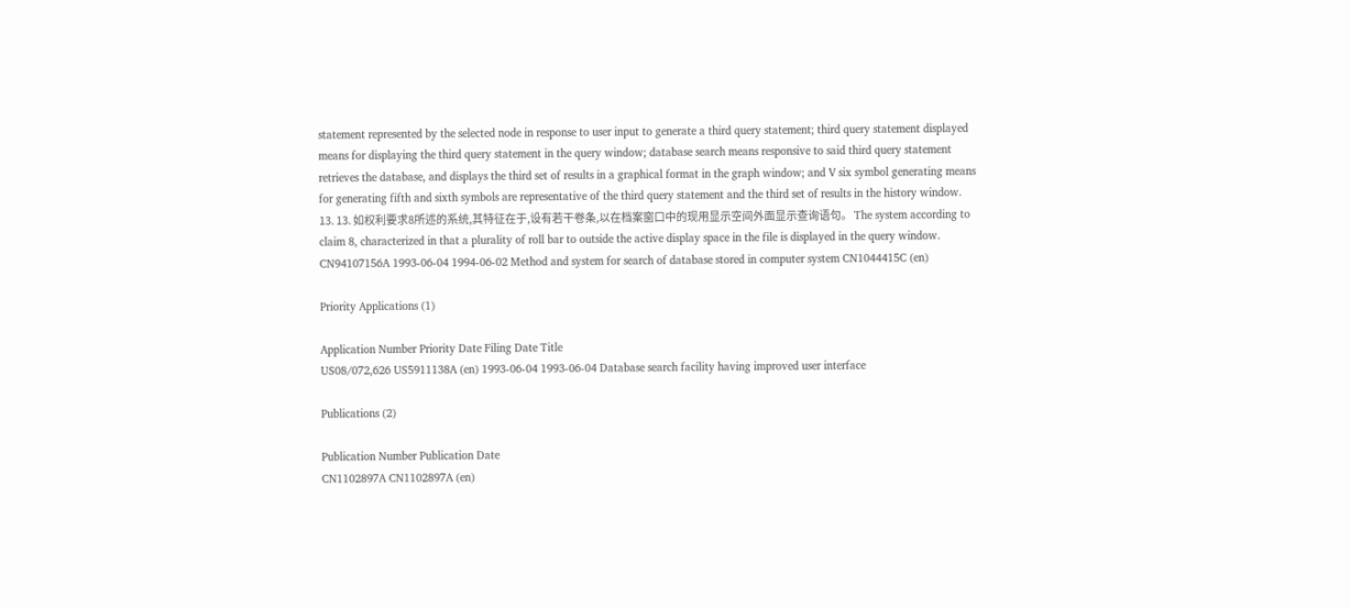statement represented by the selected node in response to user input to generate a third query statement; third query statement displayed means for displaying the third query statement in the query window; database search means responsive to said third query statement retrieves the database, and displays the third set of results in a graphical format in the graph window; and V six symbol generating means for generating fifth and sixth symbols are representative of the third query statement and the third set of results in the history window.
13. 13. 如权利要求8所述的系统,其特征在于,设有若干卷条,以在档案窗口中的现用显示空间外面显示查询语句。 The system according to claim 8, characterized in that a plurality of roll bar to outside the active display space in the file is displayed in the query window.
CN94107156A 1993-06-04 1994-06-02 Method and system for search of database stored in computer system CN1044415C (en)

Priority Applications (1)

Application Number Priority Date Filing Date Title
US08/072,626 US5911138A (en) 1993-06-04 1993-06-04 Database search facility having improved user interface

Publications (2)

Publication Number Publication Date
CN1102897A CN1102897A (en)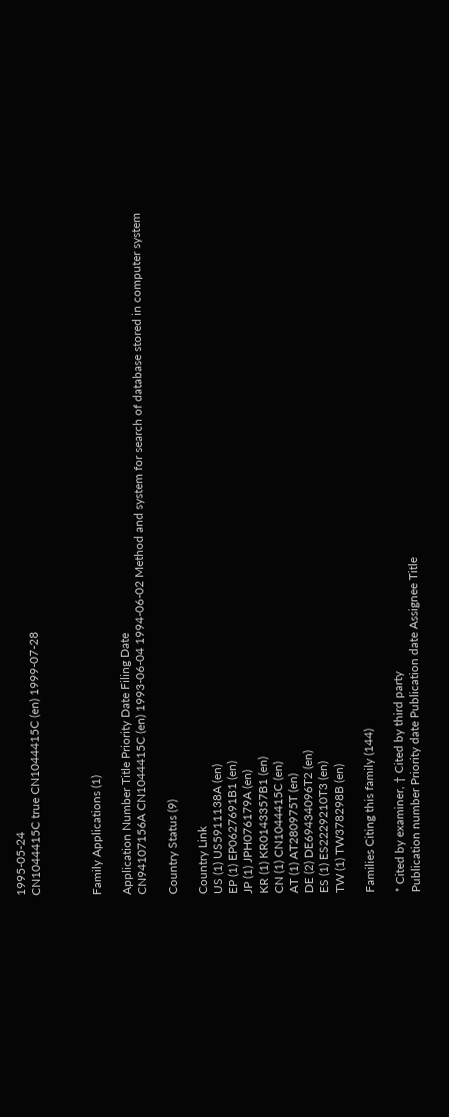1995-05-24
CN1044415C true CN1044415C (en) 1999-07-28



Family Applications (1)

Application Number Title Priority Date Filing Date
CN94107156A CN1044415C (en) 1993-06-04 1994-06-02 Method and system for search of database stored in computer system

Country Status (9)

Country Link
US (1) US5911138A (en)
EP (1) EP0627691B1 (en)
JP (1) JPH076179A (en)
KR (1) KR0143357B1 (en)
CN (1) CN1044415C (en)
AT (1) AT280975T (en)
DE (2) DE69434096T2 (en)
ES (1) ES2229210T3 (en)
TW (1) TW378298B (en)

Families Citing this family (144)

* Cited by examiner, † Cited by third party
Publication number Priority date Publication date Assignee Title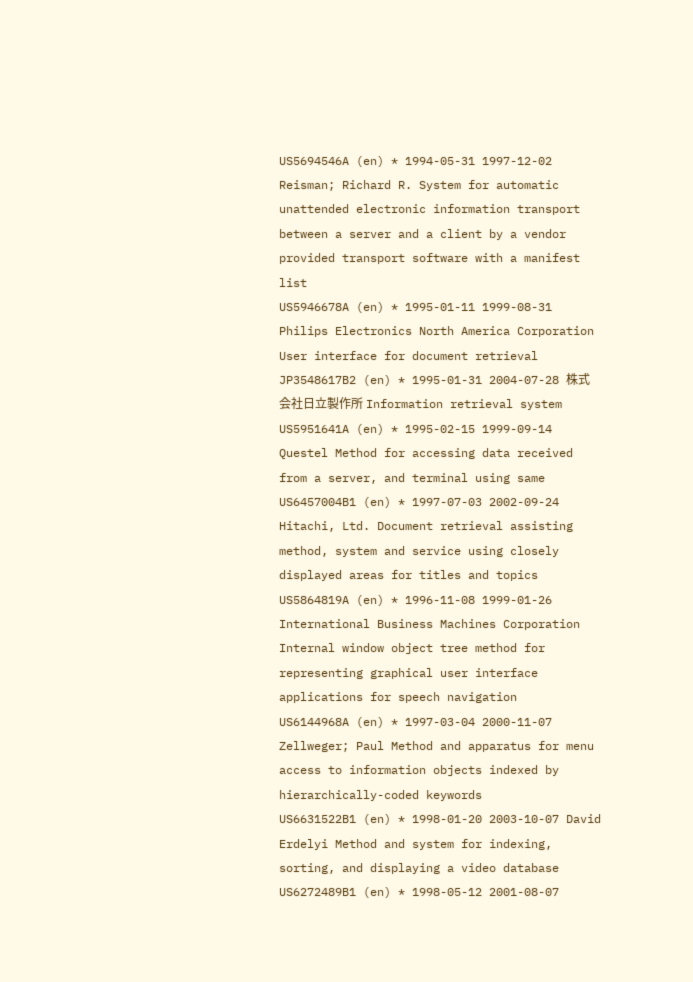US5694546A (en) * 1994-05-31 1997-12-02 Reisman; Richard R. System for automatic unattended electronic information transport between a server and a client by a vendor provided transport software with a manifest list
US5946678A (en) * 1995-01-11 1999-08-31 Philips Electronics North America Corporation User interface for document retrieval
JP3548617B2 (en) * 1995-01-31 2004-07-28 株式会社日立製作所 Information retrieval system
US5951641A (en) * 1995-02-15 1999-09-14 Questel Method for accessing data received from a server, and terminal using same
US6457004B1 (en) * 1997-07-03 2002-09-24 Hitachi, Ltd. Document retrieval assisting method, system and service using closely displayed areas for titles and topics
US5864819A (en) * 1996-11-08 1999-01-26 International Business Machines Corporation Internal window object tree method for representing graphical user interface applications for speech navigation
US6144968A (en) * 1997-03-04 2000-11-07 Zellweger; Paul Method and apparatus for menu access to information objects indexed by hierarchically-coded keywords
US6631522B1 (en) * 1998-01-20 2003-10-07 David Erdelyi Method and system for indexing, sorting, and displaying a video database
US6272489B1 (en) * 1998-05-12 2001-08-07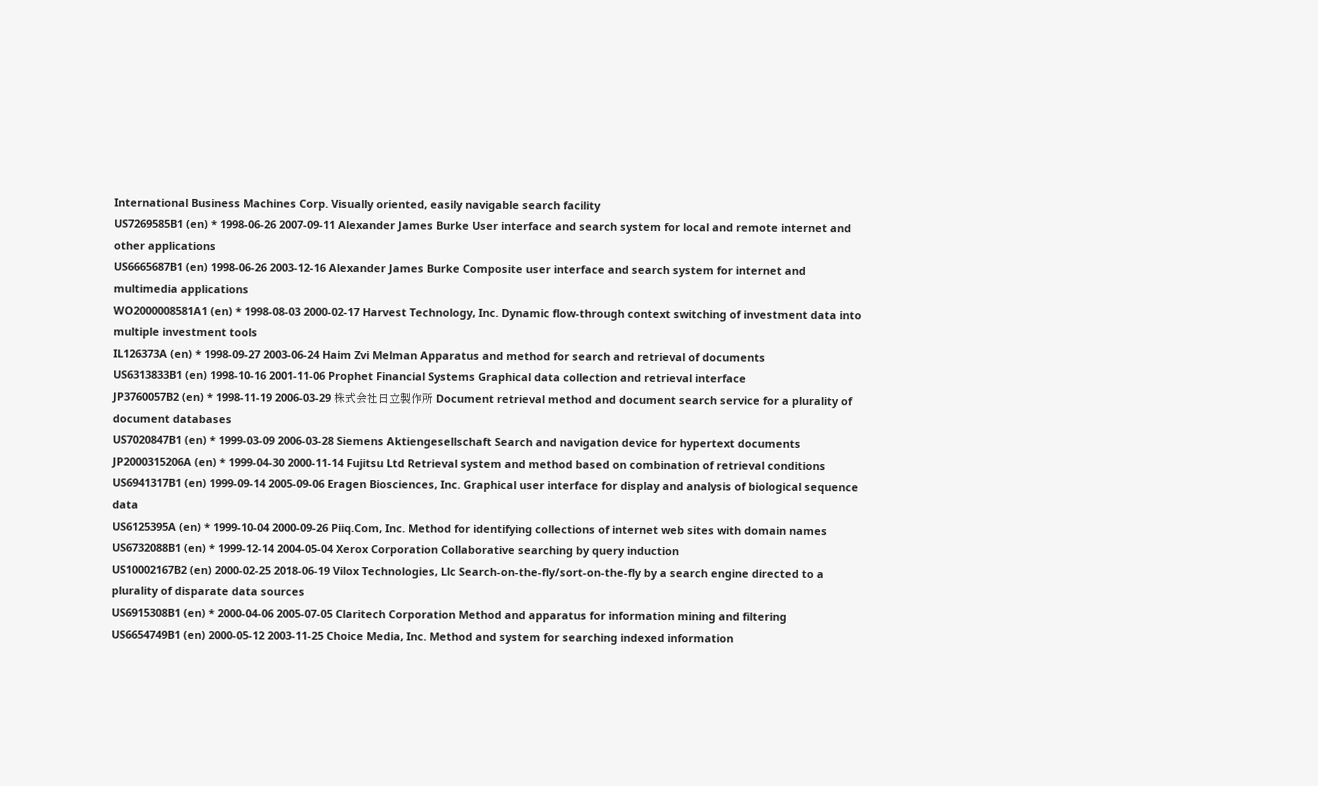International Business Machines Corp. Visually oriented, easily navigable search facility
US7269585B1 (en) * 1998-06-26 2007-09-11 Alexander James Burke User interface and search system for local and remote internet and other applications
US6665687B1 (en) 1998-06-26 2003-12-16 Alexander James Burke Composite user interface and search system for internet and multimedia applications
WO2000008581A1 (en) * 1998-08-03 2000-02-17 Harvest Technology, Inc. Dynamic flow-through context switching of investment data into multiple investment tools
IL126373A (en) * 1998-09-27 2003-06-24 Haim Zvi Melman Apparatus and method for search and retrieval of documents
US6313833B1 (en) 1998-10-16 2001-11-06 Prophet Financial Systems Graphical data collection and retrieval interface
JP3760057B2 (en) * 1998-11-19 2006-03-29 株式会社日立製作所 Document retrieval method and document search service for a plurality of document databases
US7020847B1 (en) * 1999-03-09 2006-03-28 Siemens Aktiengesellschaft Search and navigation device for hypertext documents
JP2000315206A (en) * 1999-04-30 2000-11-14 Fujitsu Ltd Retrieval system and method based on combination of retrieval conditions
US6941317B1 (en) 1999-09-14 2005-09-06 Eragen Biosciences, Inc. Graphical user interface for display and analysis of biological sequence data
US6125395A (en) * 1999-10-04 2000-09-26 Piiq.Com, Inc. Method for identifying collections of internet web sites with domain names
US6732088B1 (en) * 1999-12-14 2004-05-04 Xerox Corporation Collaborative searching by query induction
US10002167B2 (en) 2000-02-25 2018-06-19 Vilox Technologies, Llc Search-on-the-fly/sort-on-the-fly by a search engine directed to a plurality of disparate data sources
US6915308B1 (en) * 2000-04-06 2005-07-05 Claritech Corporation Method and apparatus for information mining and filtering
US6654749B1 (en) 2000-05-12 2003-11-25 Choice Media, Inc. Method and system for searching indexed information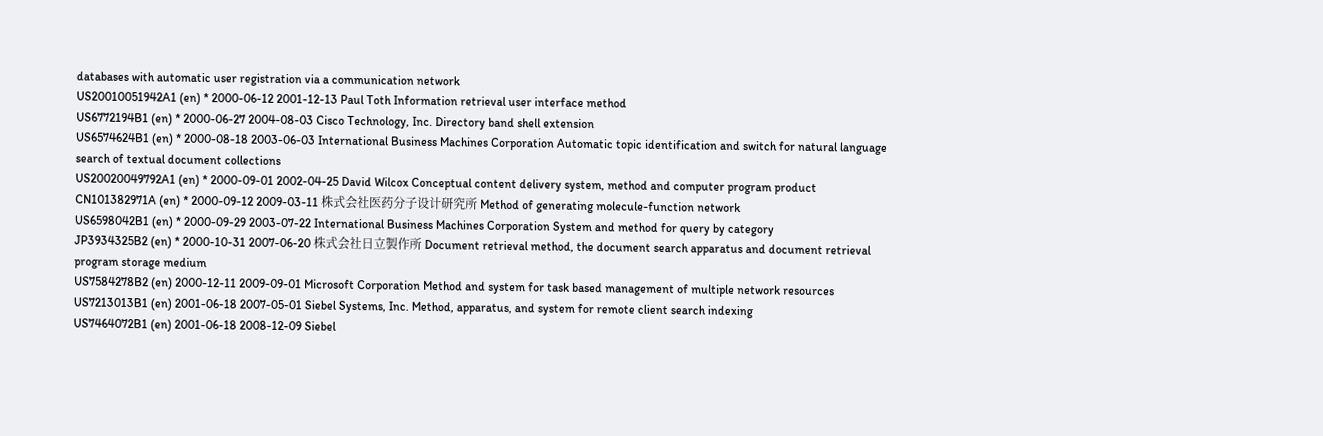databases with automatic user registration via a communication network
US20010051942A1 (en) * 2000-06-12 2001-12-13 Paul Toth Information retrieval user interface method
US6772194B1 (en) * 2000-06-27 2004-08-03 Cisco Technology, Inc. Directory band shell extension
US6574624B1 (en) * 2000-08-18 2003-06-03 International Business Machines Corporation Automatic topic identification and switch for natural language search of textual document collections
US20020049792A1 (en) * 2000-09-01 2002-04-25 David Wilcox Conceptual content delivery system, method and computer program product
CN101382971A (en) * 2000-09-12 2009-03-11 株式会社医药分子设计研究所 Method of generating molecule-function network
US6598042B1 (en) * 2000-09-29 2003-07-22 International Business Machines Corporation System and method for query by category
JP3934325B2 (en) * 2000-10-31 2007-06-20 株式会社日立製作所 Document retrieval method, the document search apparatus and document retrieval program storage medium
US7584278B2 (en) 2000-12-11 2009-09-01 Microsoft Corporation Method and system for task based management of multiple network resources
US7213013B1 (en) 2001-06-18 2007-05-01 Siebel Systems, Inc. Method, apparatus, and system for remote client search indexing
US7464072B1 (en) 2001-06-18 2008-12-09 Siebel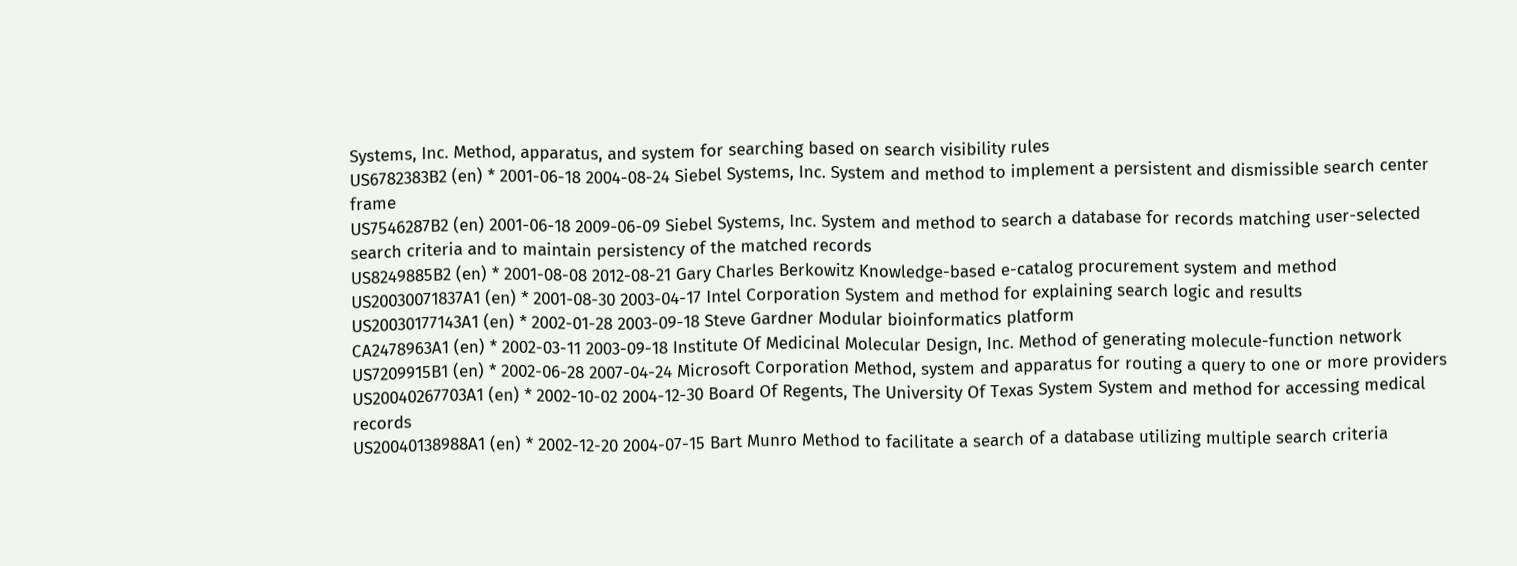Systems, Inc. Method, apparatus, and system for searching based on search visibility rules
US6782383B2 (en) * 2001-06-18 2004-08-24 Siebel Systems, Inc. System and method to implement a persistent and dismissible search center frame
US7546287B2 (en) 2001-06-18 2009-06-09 Siebel Systems, Inc. System and method to search a database for records matching user-selected search criteria and to maintain persistency of the matched records
US8249885B2 (en) * 2001-08-08 2012-08-21 Gary Charles Berkowitz Knowledge-based e-catalog procurement system and method
US20030071837A1 (en) * 2001-08-30 2003-04-17 Intel Corporation System and method for explaining search logic and results
US20030177143A1 (en) * 2002-01-28 2003-09-18 Steve Gardner Modular bioinformatics platform
CA2478963A1 (en) * 2002-03-11 2003-09-18 Institute Of Medicinal Molecular Design, Inc. Method of generating molecule-function network
US7209915B1 (en) * 2002-06-28 2007-04-24 Microsoft Corporation Method, system and apparatus for routing a query to one or more providers
US20040267703A1 (en) * 2002-10-02 2004-12-30 Board Of Regents, The University Of Texas System System and method for accessing medical records
US20040138988A1 (en) * 2002-12-20 2004-07-15 Bart Munro Method to facilitate a search of a database utilizing multiple search criteria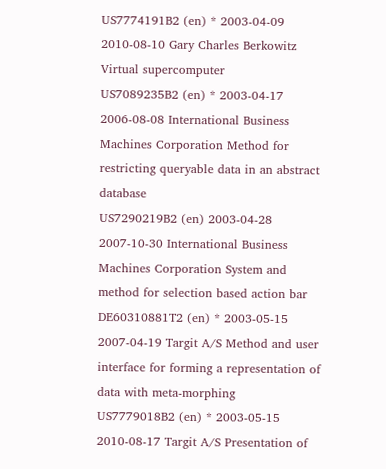US7774191B2 (en) * 2003-04-09 2010-08-10 Gary Charles Berkowitz Virtual supercomputer
US7089235B2 (en) * 2003-04-17 2006-08-08 International Business Machines Corporation Method for restricting queryable data in an abstract database
US7290219B2 (en) 2003-04-28 2007-10-30 International Business Machines Corporation System and method for selection based action bar
DE60310881T2 (en) * 2003-05-15 2007-04-19 Targit A/S Method and user interface for forming a representation of data with meta-morphing
US7779018B2 (en) * 2003-05-15 2010-08-17 Targit A/S Presentation of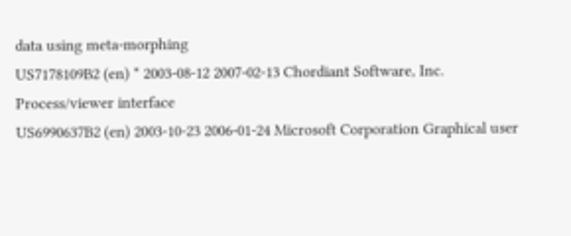data using meta-morphing
US7178109B2 (en) * 2003-08-12 2007-02-13 Chordiant Software, Inc. Process/viewer interface
US6990637B2 (en) 2003-10-23 2006-01-24 Microsoft Corporation Graphical user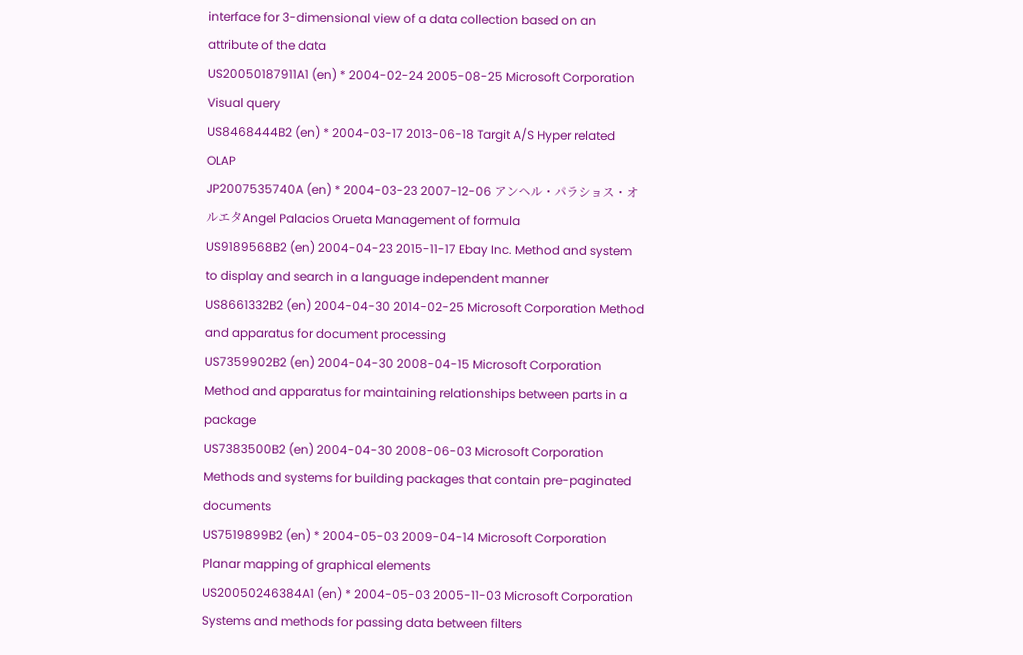interface for 3-dimensional view of a data collection based on an attribute of the data
US20050187911A1 (en) * 2004-02-24 2005-08-25 Microsoft Corporation Visual query
US8468444B2 (en) * 2004-03-17 2013-06-18 Targit A/S Hyper related OLAP
JP2007535740A (en) * 2004-03-23 2007-12-06 アンヘル・パラショス・オルエタAngel Palacios Orueta Management of formula
US9189568B2 (en) 2004-04-23 2015-11-17 Ebay Inc. Method and system to display and search in a language independent manner
US8661332B2 (en) 2004-04-30 2014-02-25 Microsoft Corporation Method and apparatus for document processing
US7359902B2 (en) 2004-04-30 2008-04-15 Microsoft Corporation Method and apparatus for maintaining relationships between parts in a package
US7383500B2 (en) 2004-04-30 2008-06-03 Microsoft Corporation Methods and systems for building packages that contain pre-paginated documents
US7519899B2 (en) * 2004-05-03 2009-04-14 Microsoft Corporation Planar mapping of graphical elements
US20050246384A1 (en) * 2004-05-03 2005-11-03 Microsoft Corporation Systems and methods for passing data between filters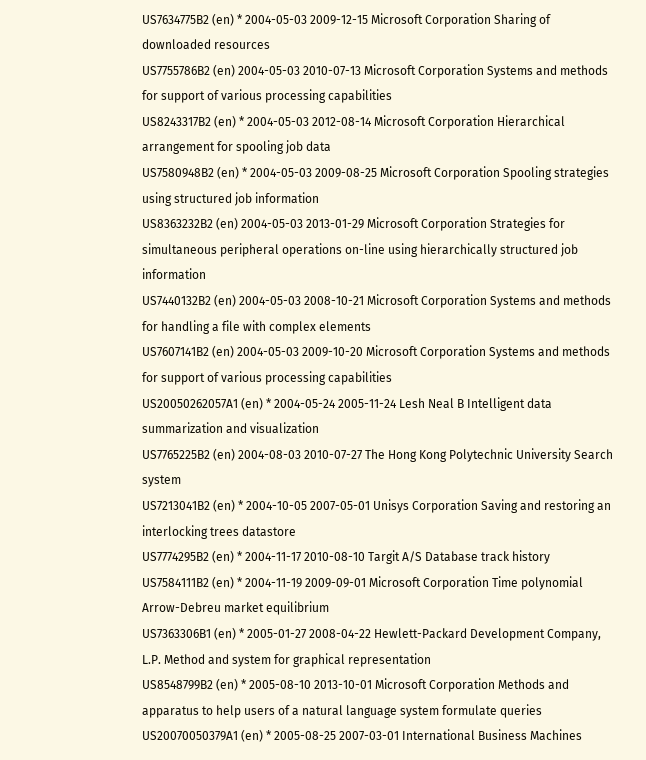US7634775B2 (en) * 2004-05-03 2009-12-15 Microsoft Corporation Sharing of downloaded resources
US7755786B2 (en) 2004-05-03 2010-07-13 Microsoft Corporation Systems and methods for support of various processing capabilities
US8243317B2 (en) * 2004-05-03 2012-08-14 Microsoft Corporation Hierarchical arrangement for spooling job data
US7580948B2 (en) * 2004-05-03 2009-08-25 Microsoft Corporation Spooling strategies using structured job information
US8363232B2 (en) 2004-05-03 2013-01-29 Microsoft Corporation Strategies for simultaneous peripheral operations on-line using hierarchically structured job information
US7440132B2 (en) 2004-05-03 2008-10-21 Microsoft Corporation Systems and methods for handling a file with complex elements
US7607141B2 (en) 2004-05-03 2009-10-20 Microsoft Corporation Systems and methods for support of various processing capabilities
US20050262057A1 (en) * 2004-05-24 2005-11-24 Lesh Neal B Intelligent data summarization and visualization
US7765225B2 (en) 2004-08-03 2010-07-27 The Hong Kong Polytechnic University Search system
US7213041B2 (en) * 2004-10-05 2007-05-01 Unisys Corporation Saving and restoring an interlocking trees datastore
US7774295B2 (en) * 2004-11-17 2010-08-10 Targit A/S Database track history
US7584111B2 (en) * 2004-11-19 2009-09-01 Microsoft Corporation Time polynomial Arrow-Debreu market equilibrium
US7363306B1 (en) * 2005-01-27 2008-04-22 Hewlett-Packard Development Company, L.P. Method and system for graphical representation
US8548799B2 (en) * 2005-08-10 2013-10-01 Microsoft Corporation Methods and apparatus to help users of a natural language system formulate queries
US20070050379A1 (en) * 2005-08-25 2007-03-01 International Business Machines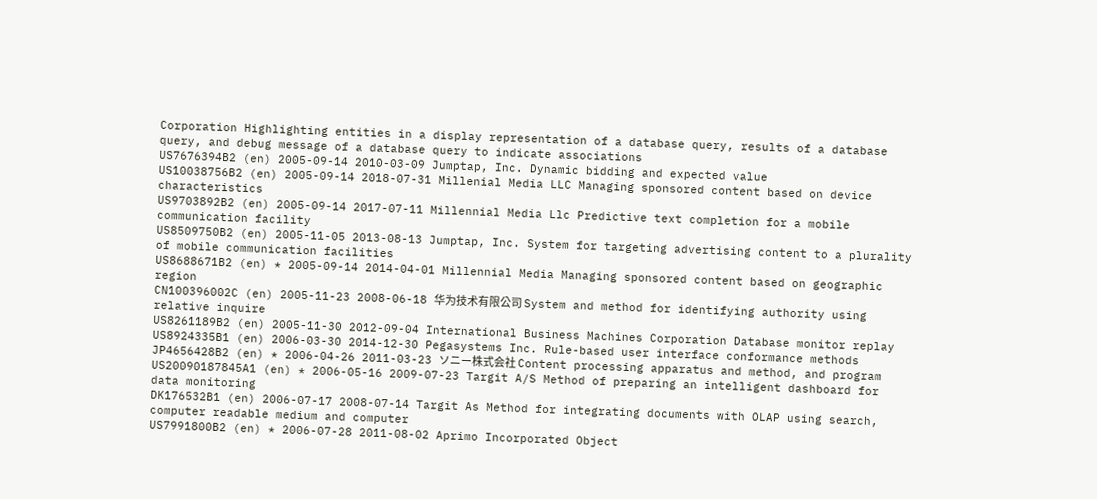Corporation Highlighting entities in a display representation of a database query, results of a database query, and debug message of a database query to indicate associations
US7676394B2 (en) 2005-09-14 2010-03-09 Jumptap, Inc. Dynamic bidding and expected value
US10038756B2 (en) 2005-09-14 2018-07-31 Millenial Media LLC Managing sponsored content based on device characteristics
US9703892B2 (en) 2005-09-14 2017-07-11 Millennial Media Llc Predictive text completion for a mobile communication facility
US8509750B2 (en) 2005-11-05 2013-08-13 Jumptap, Inc. System for targeting advertising content to a plurality of mobile communication facilities
US8688671B2 (en) * 2005-09-14 2014-04-01 Millennial Media Managing sponsored content based on geographic region
CN100396002C (en) 2005-11-23 2008-06-18 华为技术有限公司 System and method for identifying authority using relative inquire
US8261189B2 (en) 2005-11-30 2012-09-04 International Business Machines Corporation Database monitor replay
US8924335B1 (en) 2006-03-30 2014-12-30 Pegasystems Inc. Rule-based user interface conformance methods
JP4656428B2 (en) * 2006-04-26 2011-03-23 ソニー株式会社 Content processing apparatus and method, and program
US20090187845A1 (en) * 2006-05-16 2009-07-23 Targit A/S Method of preparing an intelligent dashboard for data monitoring
DK176532B1 (en) 2006-07-17 2008-07-14 Targit As Method for integrating documents with OLAP using search, computer readable medium and computer
US7991800B2 (en) * 2006-07-28 2011-08-02 Aprimo Incorporated Object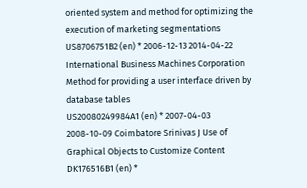oriented system and method for optimizing the execution of marketing segmentations
US8706751B2 (en) * 2006-12-13 2014-04-22 International Business Machines Corporation Method for providing a user interface driven by database tables
US20080249984A1 (en) * 2007-04-03 2008-10-09 Coimbatore Srinivas J Use of Graphical Objects to Customize Content
DK176516B1 (en) *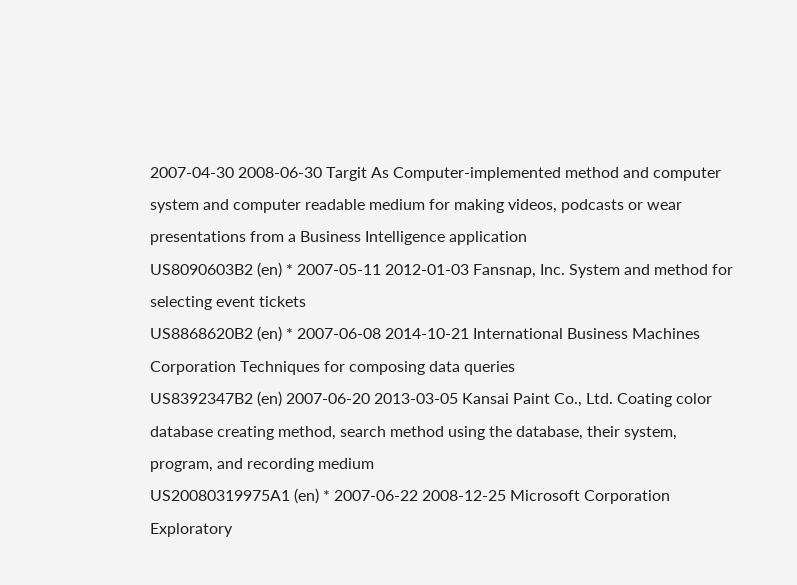2007-04-30 2008-06-30 Targit As Computer-implemented method and computer system and computer readable medium for making videos, podcasts or wear presentations from a Business Intelligence application
US8090603B2 (en) * 2007-05-11 2012-01-03 Fansnap, Inc. System and method for selecting event tickets
US8868620B2 (en) * 2007-06-08 2014-10-21 International Business Machines Corporation Techniques for composing data queries
US8392347B2 (en) 2007-06-20 2013-03-05 Kansai Paint Co., Ltd. Coating color database creating method, search method using the database, their system, program, and recording medium
US20080319975A1 (en) * 2007-06-22 2008-12-25 Microsoft Corporation Exploratory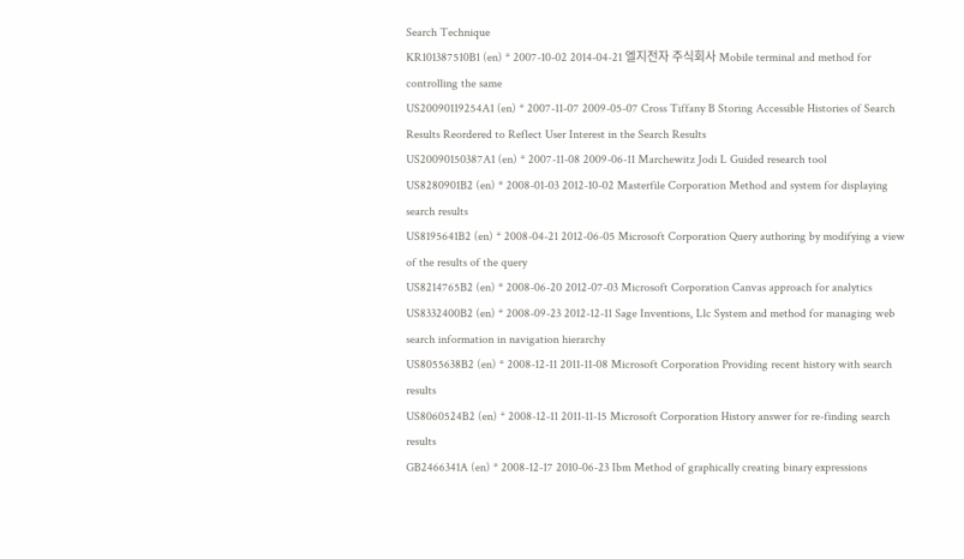Search Technique
KR101387510B1 (en) * 2007-10-02 2014-04-21 엘지전자 주식회사 Mobile terminal and method for controlling the same
US20090119254A1 (en) * 2007-11-07 2009-05-07 Cross Tiffany B Storing Accessible Histories of Search Results Reordered to Reflect User Interest in the Search Results
US20090150387A1 (en) * 2007-11-08 2009-06-11 Marchewitz Jodi L Guided research tool
US8280901B2 (en) * 2008-01-03 2012-10-02 Masterfile Corporation Method and system for displaying search results
US8195641B2 (en) * 2008-04-21 2012-06-05 Microsoft Corporation Query authoring by modifying a view of the results of the query
US8214765B2 (en) * 2008-06-20 2012-07-03 Microsoft Corporation Canvas approach for analytics
US8332400B2 (en) * 2008-09-23 2012-12-11 Sage Inventions, Llc System and method for managing web search information in navigation hierarchy
US8055638B2 (en) * 2008-12-11 2011-11-08 Microsoft Corporation Providing recent history with search results
US8060524B2 (en) * 2008-12-11 2011-11-15 Microsoft Corporation History answer for re-finding search results
GB2466341A (en) * 2008-12-17 2010-06-23 Ibm Method of graphically creating binary expressions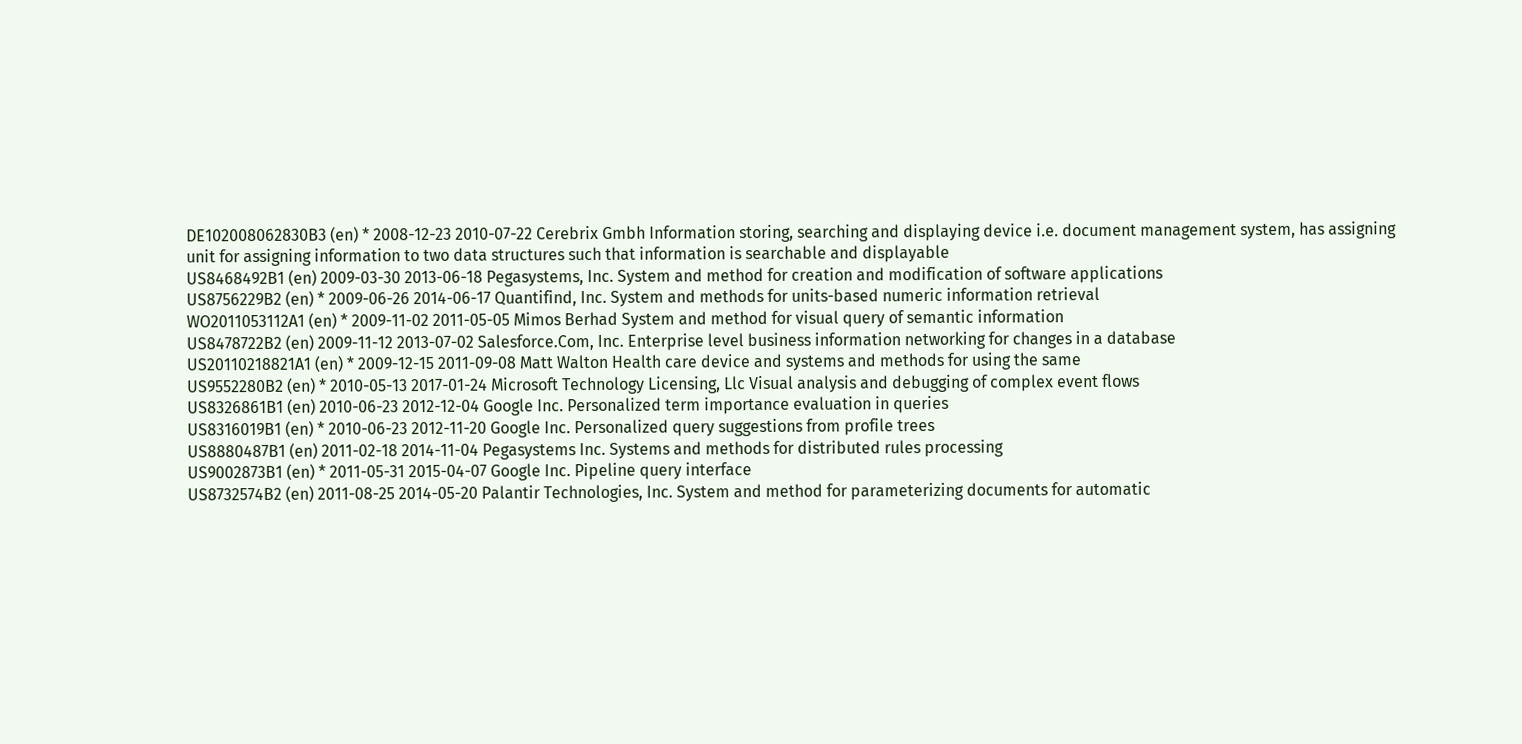DE102008062830B3 (en) * 2008-12-23 2010-07-22 Cerebrix Gmbh Information storing, searching and displaying device i.e. document management system, has assigning unit for assigning information to two data structures such that information is searchable and displayable
US8468492B1 (en) 2009-03-30 2013-06-18 Pegasystems, Inc. System and method for creation and modification of software applications
US8756229B2 (en) * 2009-06-26 2014-06-17 Quantifind, Inc. System and methods for units-based numeric information retrieval
WO2011053112A1 (en) * 2009-11-02 2011-05-05 Mimos Berhad System and method for visual query of semantic information
US8478722B2 (en) 2009-11-12 2013-07-02 Salesforce.Com, Inc. Enterprise level business information networking for changes in a database
US20110218821A1 (en) * 2009-12-15 2011-09-08 Matt Walton Health care device and systems and methods for using the same
US9552280B2 (en) * 2010-05-13 2017-01-24 Microsoft Technology Licensing, Llc Visual analysis and debugging of complex event flows
US8326861B1 (en) 2010-06-23 2012-12-04 Google Inc. Personalized term importance evaluation in queries
US8316019B1 (en) * 2010-06-23 2012-11-20 Google Inc. Personalized query suggestions from profile trees
US8880487B1 (en) 2011-02-18 2014-11-04 Pegasystems Inc. Systems and methods for distributed rules processing
US9002873B1 (en) * 2011-05-31 2015-04-07 Google Inc. Pipeline query interface
US8732574B2 (en) 2011-08-25 2014-05-20 Palantir Technologies, Inc. System and method for parameterizing documents for automatic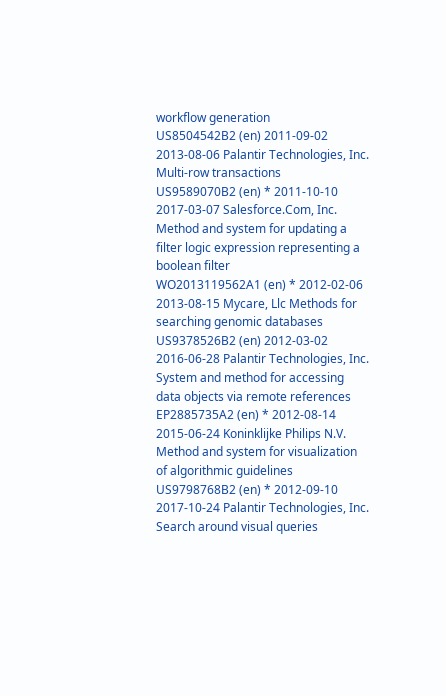workflow generation
US8504542B2 (en) 2011-09-02 2013-08-06 Palantir Technologies, Inc. Multi-row transactions
US9589070B2 (en) * 2011-10-10 2017-03-07 Salesforce.Com, Inc. Method and system for updating a filter logic expression representing a boolean filter
WO2013119562A1 (en) * 2012-02-06 2013-08-15 Mycare, Llc Methods for searching genomic databases
US9378526B2 (en) 2012-03-02 2016-06-28 Palantir Technologies, Inc. System and method for accessing data objects via remote references
EP2885735A2 (en) * 2012-08-14 2015-06-24 Koninklijke Philips N.V. Method and system for visualization of algorithmic guidelines
US9798768B2 (en) * 2012-09-10 2017-10-24 Palantir Technologies, Inc. Search around visual queries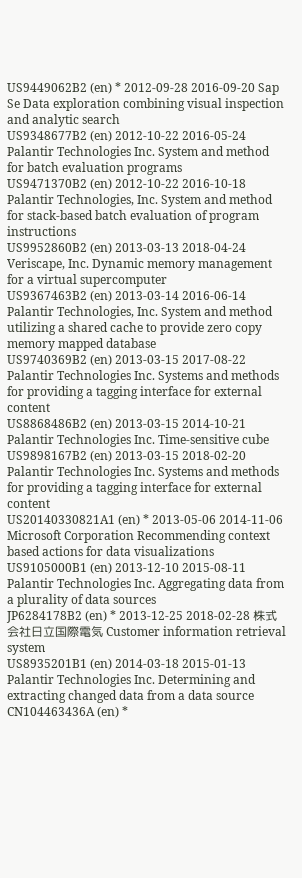US9449062B2 (en) * 2012-09-28 2016-09-20 Sap Se Data exploration combining visual inspection and analytic search
US9348677B2 (en) 2012-10-22 2016-05-24 Palantir Technologies Inc. System and method for batch evaluation programs
US9471370B2 (en) 2012-10-22 2016-10-18 Palantir Technologies, Inc. System and method for stack-based batch evaluation of program instructions
US9952860B2 (en) 2013-03-13 2018-04-24 Veriscape, Inc. Dynamic memory management for a virtual supercomputer
US9367463B2 (en) 2013-03-14 2016-06-14 Palantir Technologies, Inc. System and method utilizing a shared cache to provide zero copy memory mapped database
US9740369B2 (en) 2013-03-15 2017-08-22 Palantir Technologies Inc. Systems and methods for providing a tagging interface for external content
US8868486B2 (en) 2013-03-15 2014-10-21 Palantir Technologies Inc. Time-sensitive cube
US9898167B2 (en) 2013-03-15 2018-02-20 Palantir Technologies Inc. Systems and methods for providing a tagging interface for external content
US20140330821A1 (en) * 2013-05-06 2014-11-06 Microsoft Corporation Recommending context based actions for data visualizations
US9105000B1 (en) 2013-12-10 2015-08-11 Palantir Technologies Inc. Aggregating data from a plurality of data sources
JP6284178B2 (en) * 2013-12-25 2018-02-28 株式会社日立国際電気 Customer information retrieval system
US8935201B1 (en) 2014-03-18 2015-01-13 Palantir Technologies Inc. Determining and extracting changed data from a data source
CN104463436A (en) *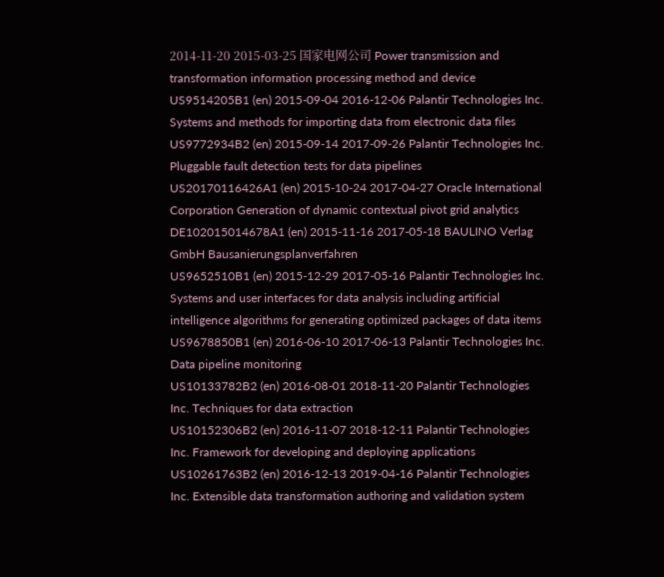2014-11-20 2015-03-25 国家电网公司 Power transmission and transformation information processing method and device
US9514205B1 (en) 2015-09-04 2016-12-06 Palantir Technologies Inc. Systems and methods for importing data from electronic data files
US9772934B2 (en) 2015-09-14 2017-09-26 Palantir Technologies Inc. Pluggable fault detection tests for data pipelines
US20170116426A1 (en) 2015-10-24 2017-04-27 Oracle International Corporation Generation of dynamic contextual pivot grid analytics
DE102015014678A1 (en) 2015-11-16 2017-05-18 BAULINO Verlag GmbH Bausanierungsplanverfahren
US9652510B1 (en) 2015-12-29 2017-05-16 Palantir Technologies Inc. Systems and user interfaces for data analysis including artificial intelligence algorithms for generating optimized packages of data items
US9678850B1 (en) 2016-06-10 2017-06-13 Palantir Technologies Inc. Data pipeline monitoring
US10133782B2 (en) 2016-08-01 2018-11-20 Palantir Technologies Inc. Techniques for data extraction
US10152306B2 (en) 2016-11-07 2018-12-11 Palantir Technologies Inc. Framework for developing and deploying applications
US10261763B2 (en) 2016-12-13 2019-04-16 Palantir Technologies Inc. Extensible data transformation authoring and validation system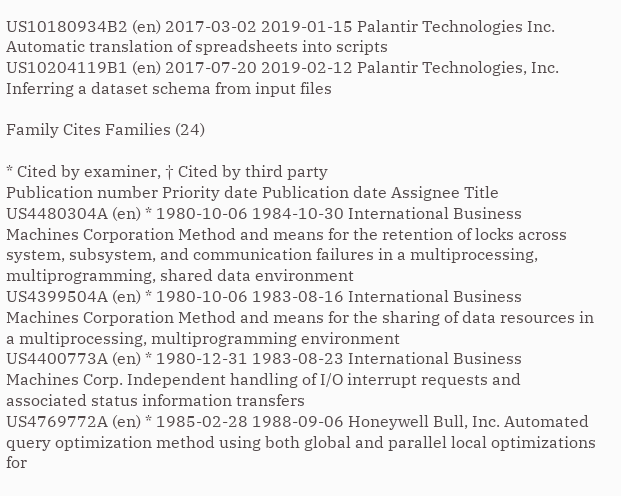US10180934B2 (en) 2017-03-02 2019-01-15 Palantir Technologies Inc. Automatic translation of spreadsheets into scripts
US10204119B1 (en) 2017-07-20 2019-02-12 Palantir Technologies, Inc. Inferring a dataset schema from input files

Family Cites Families (24)

* Cited by examiner, † Cited by third party
Publication number Priority date Publication date Assignee Title
US4480304A (en) * 1980-10-06 1984-10-30 International Business Machines Corporation Method and means for the retention of locks across system, subsystem, and communication failures in a multiprocessing, multiprogramming, shared data environment
US4399504A (en) * 1980-10-06 1983-08-16 International Business Machines Corporation Method and means for the sharing of data resources in a multiprocessing, multiprogramming environment
US4400773A (en) * 1980-12-31 1983-08-23 International Business Machines Corp. Independent handling of I/O interrupt requests and associated status information transfers
US4769772A (en) * 1985-02-28 1988-09-06 Honeywell Bull, Inc. Automated query optimization method using both global and parallel local optimizations for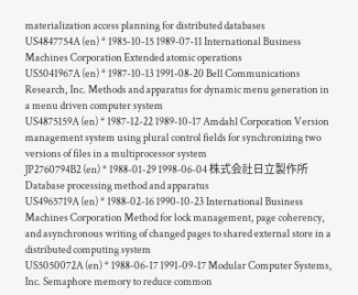materialization access planning for distributed databases
US4847754A (en) * 1985-10-15 1989-07-11 International Business Machines Corporation Extended atomic operations
US5041967A (en) * 1987-10-13 1991-08-20 Bell Communications Research, Inc. Methods and apparatus for dynamic menu generation in a menu driven computer system
US4875159A (en) * 1987-12-22 1989-10-17 Amdahl Corporation Version management system using plural control fields for synchronizing two versions of files in a multiprocessor system
JP2760794B2 (en) * 1988-01-29 1998-06-04 株式会社日立製作所 Database processing method and apparatus
US4965719A (en) * 1988-02-16 1990-10-23 International Business Machines Corporation Method for lock management, page coherency, and asynchronous writing of changed pages to shared external store in a distributed computing system
US5050072A (en) * 1988-06-17 1991-09-17 Modular Computer Systems, Inc. Semaphore memory to reduce common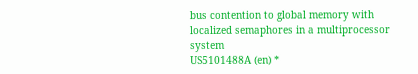bus contention to global memory with localized semaphores in a multiprocessor system
US5101488A (en) *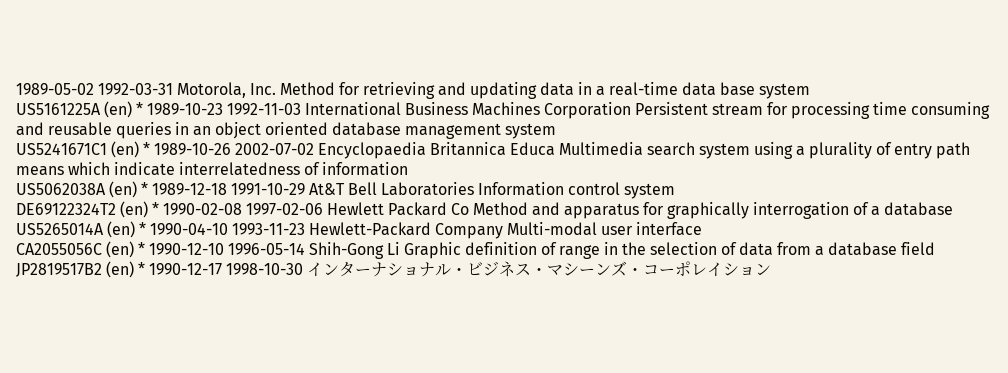1989-05-02 1992-03-31 Motorola, Inc. Method for retrieving and updating data in a real-time data base system
US5161225A (en) * 1989-10-23 1992-11-03 International Business Machines Corporation Persistent stream for processing time consuming and reusable queries in an object oriented database management system
US5241671C1 (en) * 1989-10-26 2002-07-02 Encyclopaedia Britannica Educa Multimedia search system using a plurality of entry path means which indicate interrelatedness of information
US5062038A (en) * 1989-12-18 1991-10-29 At&T Bell Laboratories Information control system
DE69122324T2 (en) * 1990-02-08 1997-02-06 Hewlett Packard Co Method and apparatus for graphically interrogation of a database
US5265014A (en) * 1990-04-10 1993-11-23 Hewlett-Packard Company Multi-modal user interface
CA2055056C (en) * 1990-12-10 1996-05-14 Shih-Gong Li Graphic definition of range in the selection of data from a database field
JP2819517B2 (en) * 1990-12-17 1998-10-30 インターナショナル・ビジネス・マシーンズ・コーポレイション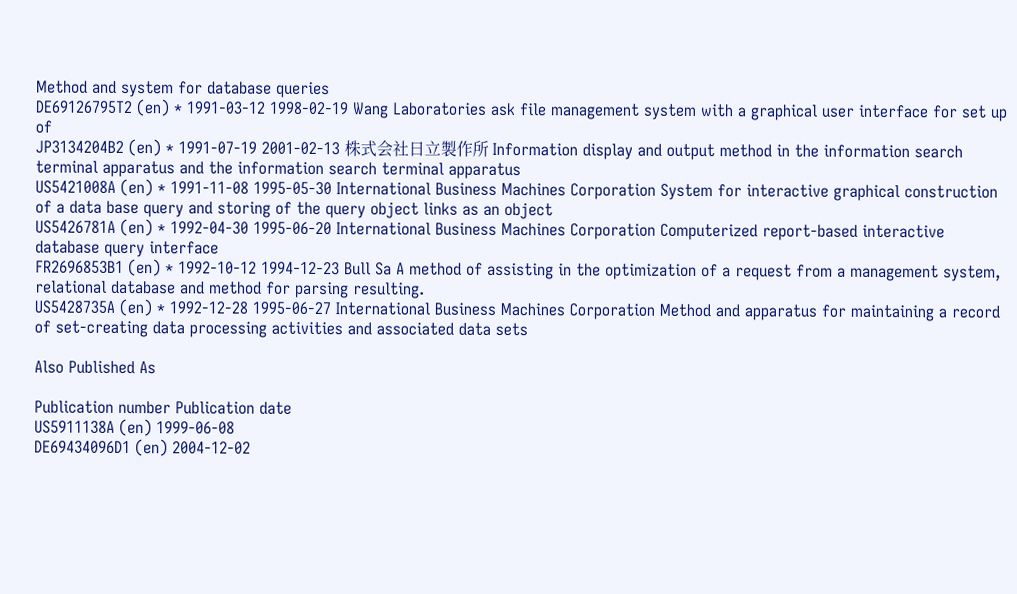Method and system for database queries
DE69126795T2 (en) * 1991-03-12 1998-02-19 Wang Laboratories ask file management system with a graphical user interface for set up of
JP3134204B2 (en) * 1991-07-19 2001-02-13 株式会社日立製作所 Information display and output method in the information search terminal apparatus and the information search terminal apparatus
US5421008A (en) * 1991-11-08 1995-05-30 International Business Machines Corporation System for interactive graphical construction of a data base query and storing of the query object links as an object
US5426781A (en) * 1992-04-30 1995-06-20 International Business Machines Corporation Computerized report-based interactive database query interface
FR2696853B1 (en) * 1992-10-12 1994-12-23 Bull Sa A method of assisting in the optimization of a request from a management system, relational database and method for parsing resulting.
US5428735A (en) * 1992-12-28 1995-06-27 International Business Machines Corporation Method and apparatus for maintaining a record of set-creating data processing activities and associated data sets

Also Published As

Publication number Publication date
US5911138A (en) 1999-06-08
DE69434096D1 (en) 2004-12-02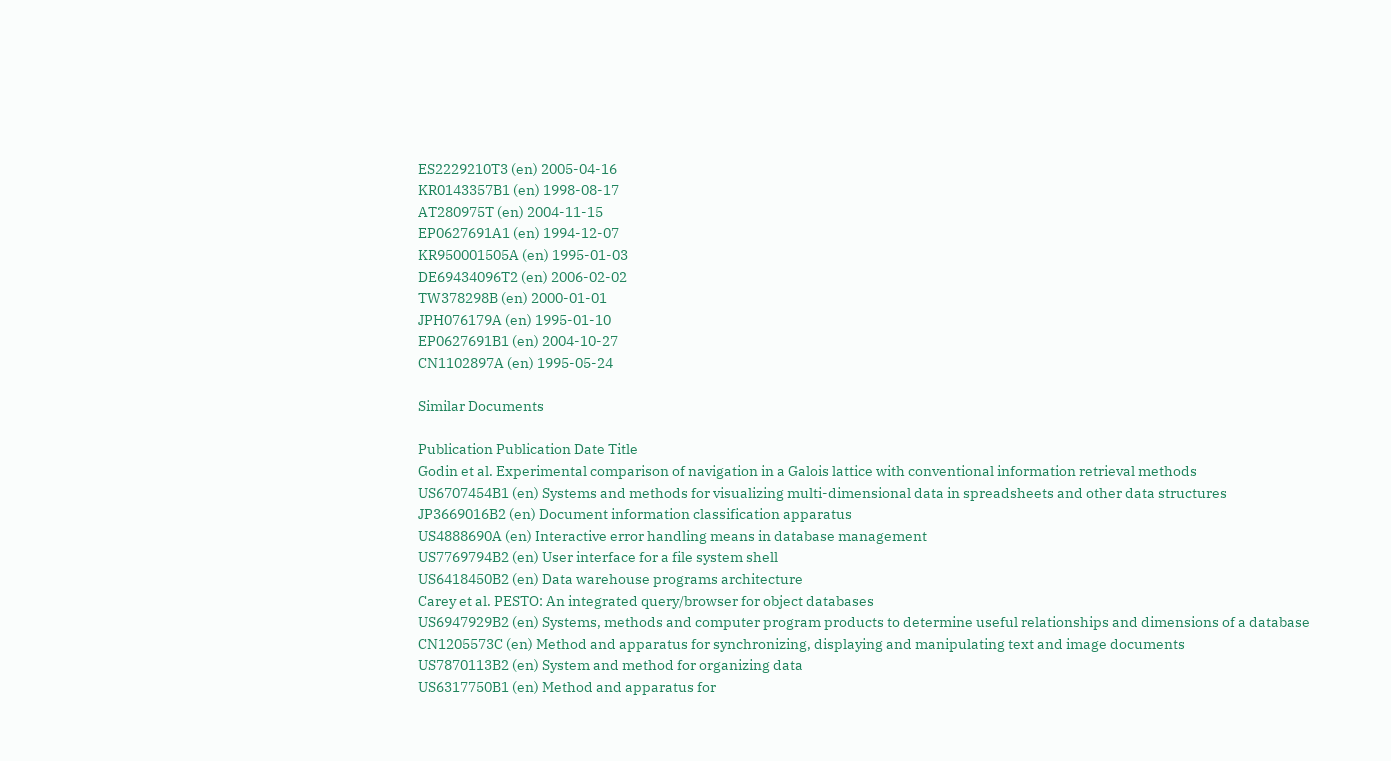ES2229210T3 (en) 2005-04-16
KR0143357B1 (en) 1998-08-17
AT280975T (en) 2004-11-15
EP0627691A1 (en) 1994-12-07
KR950001505A (en) 1995-01-03
DE69434096T2 (en) 2006-02-02
TW378298B (en) 2000-01-01
JPH076179A (en) 1995-01-10
EP0627691B1 (en) 2004-10-27
CN1102897A (en) 1995-05-24

Similar Documents

Publication Publication Date Title
Godin et al. Experimental comparison of navigation in a Galois lattice with conventional information retrieval methods
US6707454B1 (en) Systems and methods for visualizing multi-dimensional data in spreadsheets and other data structures
JP3669016B2 (en) Document information classification apparatus
US4888690A (en) Interactive error handling means in database management
US7769794B2 (en) User interface for a file system shell
US6418450B2 (en) Data warehouse programs architecture
Carey et al. PESTO: An integrated query/browser for object databases
US6947929B2 (en) Systems, methods and computer program products to determine useful relationships and dimensions of a database
CN1205573C (en) Method and apparatus for synchronizing, displaying and manipulating text and image documents
US7870113B2 (en) System and method for organizing data
US6317750B1 (en) Method and apparatus for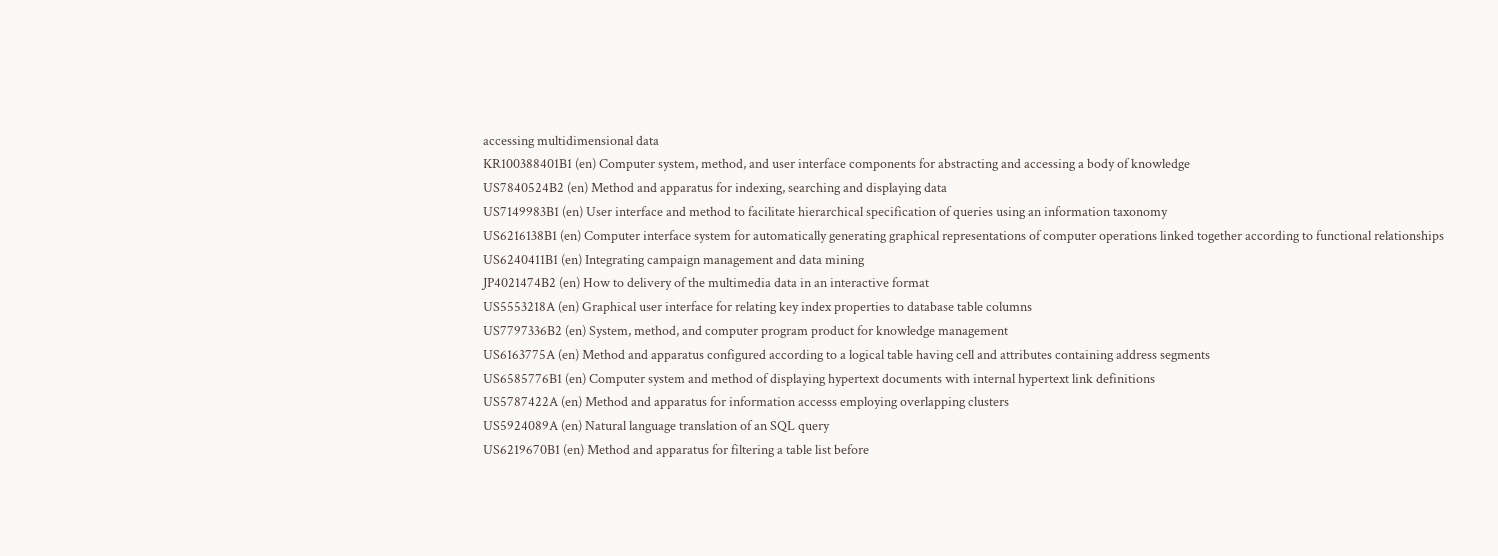accessing multidimensional data
KR100388401B1 (en) Computer system, method, and user interface components for abstracting and accessing a body of knowledge
US7840524B2 (en) Method and apparatus for indexing, searching and displaying data
US7149983B1 (en) User interface and method to facilitate hierarchical specification of queries using an information taxonomy
US6216138B1 (en) Computer interface system for automatically generating graphical representations of computer operations linked together according to functional relationships
US6240411B1 (en) Integrating campaign management and data mining
JP4021474B2 (en) How to delivery of the multimedia data in an interactive format
US5553218A (en) Graphical user interface for relating key index properties to database table columns
US7797336B2 (en) System, method, and computer program product for knowledge management
US6163775A (en) Method and apparatus configured according to a logical table having cell and attributes containing address segments
US6585776B1 (en) Computer system and method of displaying hypertext documents with internal hypertext link definitions
US5787422A (en) Method and apparatus for information accesss employing overlapping clusters
US5924089A (en) Natural language translation of an SQL query
US6219670B1 (en) Method and apparatus for filtering a table list before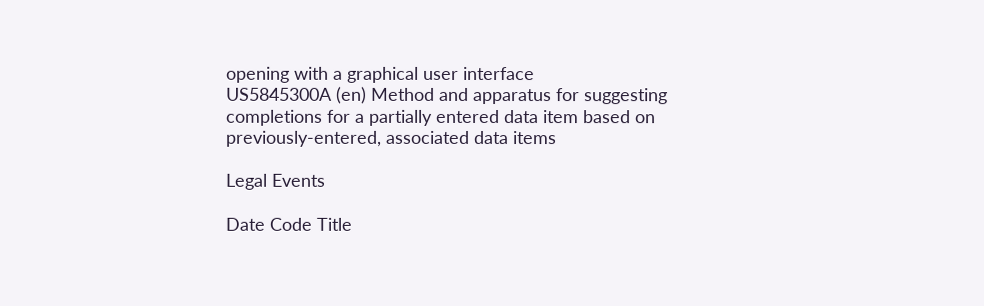opening with a graphical user interface
US5845300A (en) Method and apparatus for suggesting completions for a partially entered data item based on previously-entered, associated data items

Legal Events

Date Code Title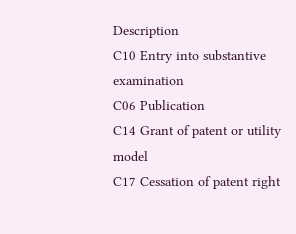Description
C10 Entry into substantive examination
C06 Publication
C14 Grant of patent or utility model
C17 Cessation of patent right